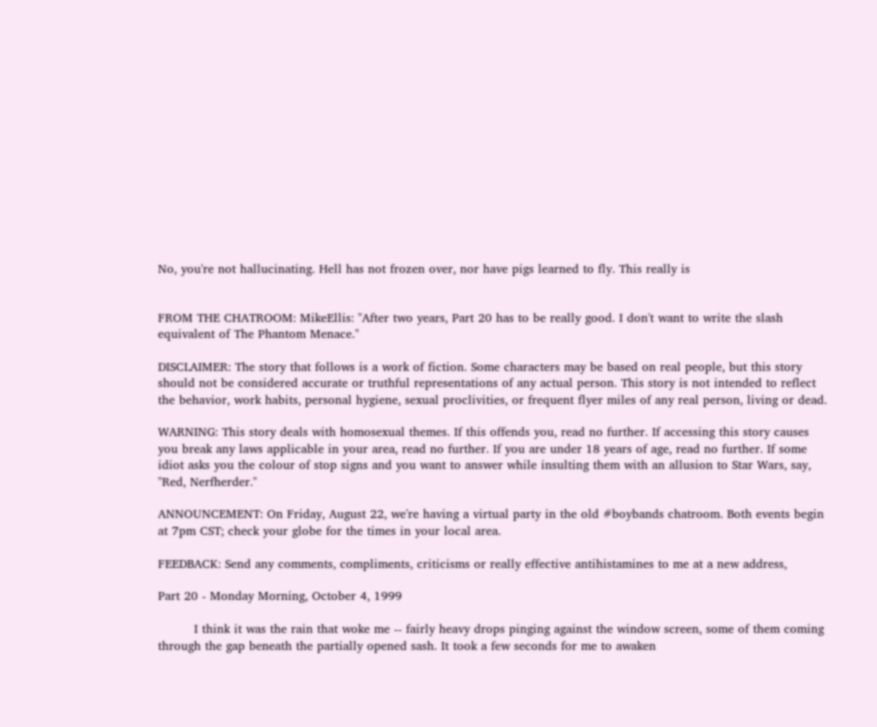No, you're not hallucinating. Hell has not frozen over, nor have pigs learned to fly. This really is


FROM THE CHATROOM: MikeEllis: "After two years, Part 20 has to be really good. I don't want to write the slash equivalent of The Phantom Menace."

DISCLAIMER: The story that follows is a work of fiction. Some characters may be based on real people, but this story should not be considered accurate or truthful representations of any actual person. This story is not intended to reflect the behavior, work habits, personal hygiene, sexual proclivities, or frequent flyer miles of any real person, living or dead.

WARNING: This story deals with homosexual themes. If this offends you, read no further. If accessing this story causes you break any laws applicable in your area, read no further. If you are under 18 years of age, read no further. If some idiot asks you the colour of stop signs and you want to answer while insulting them with an allusion to Star Wars, say, "Red, Nerfherder."

ANNOUNCEMENT: On Friday, August 22, we're having a virtual party in the old #boybands chatroom. Both events begin at 7pm CST; check your globe for the times in your local area.

FEEDBACK: Send any comments, compliments, criticisms or really effective antihistamines to me at a new address,

Part 20 - Monday Morning, October 4, 1999

         I think it was the rain that woke me -- fairly heavy drops pinging against the window screen, some of them coming through the gap beneath the partially opened sash. It took a few seconds for me to awaken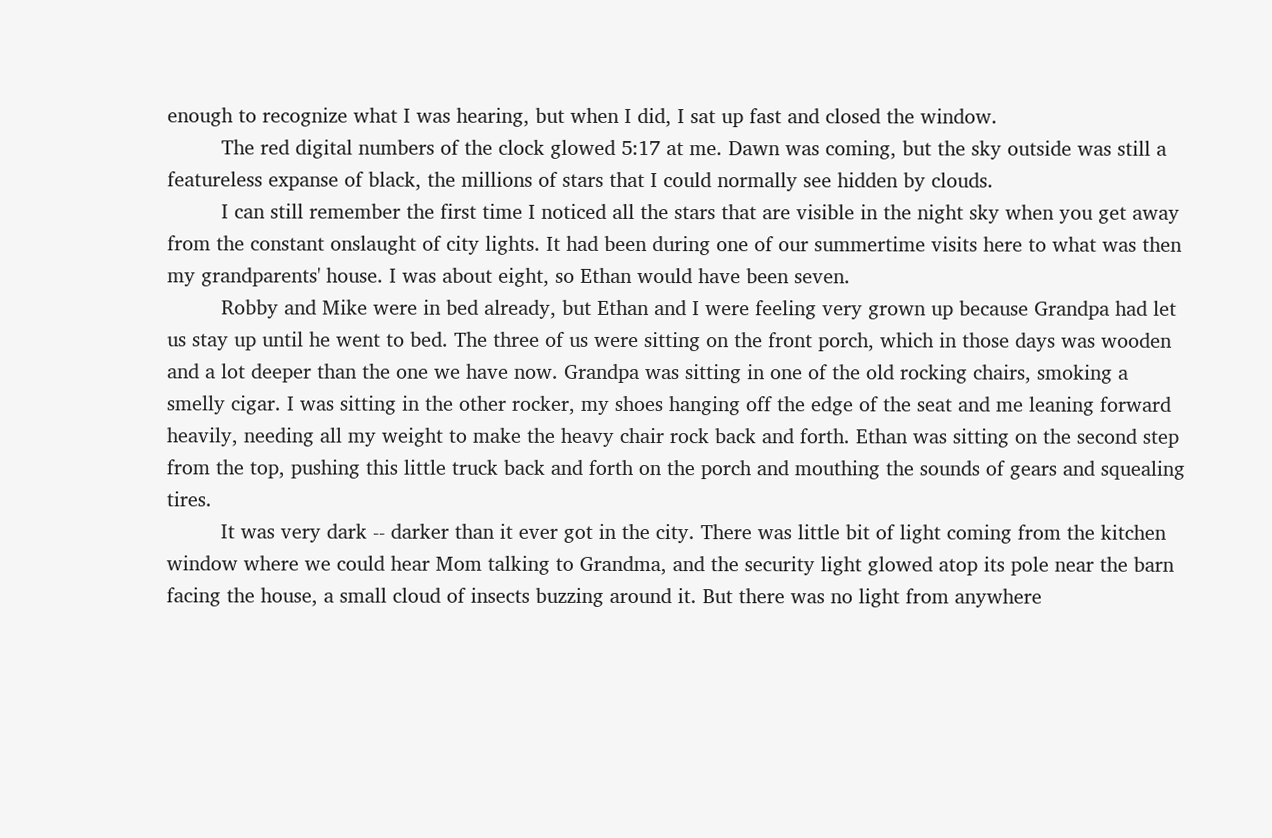enough to recognize what I was hearing, but when I did, I sat up fast and closed the window.
         The red digital numbers of the clock glowed 5:17 at me. Dawn was coming, but the sky outside was still a featureless expanse of black, the millions of stars that I could normally see hidden by clouds.
         I can still remember the first time I noticed all the stars that are visible in the night sky when you get away from the constant onslaught of city lights. It had been during one of our summertime visits here to what was then my grandparents' house. I was about eight, so Ethan would have been seven.
         Robby and Mike were in bed already, but Ethan and I were feeling very grown up because Grandpa had let us stay up until he went to bed. The three of us were sitting on the front porch, which in those days was wooden and a lot deeper than the one we have now. Grandpa was sitting in one of the old rocking chairs, smoking a smelly cigar. I was sitting in the other rocker, my shoes hanging off the edge of the seat and me leaning forward heavily, needing all my weight to make the heavy chair rock back and forth. Ethan was sitting on the second step from the top, pushing this little truck back and forth on the porch and mouthing the sounds of gears and squealing tires.
         It was very dark -- darker than it ever got in the city. There was little bit of light coming from the kitchen window where we could hear Mom talking to Grandma, and the security light glowed atop its pole near the barn facing the house, a small cloud of insects buzzing around it. But there was no light from anywhere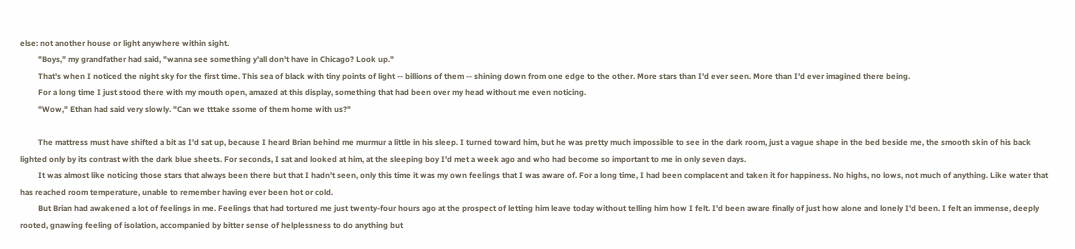else: not another house or light anywhere within sight.
         "Boys," my grandfather had said, "wanna see something y'all don't have in Chicago? Look up."
         That's when I noticed the night sky for the first time. This sea of black with tiny points of light -- billions of them -- shining down from one edge to the other. More stars than I'd ever seen. More than I'd ever imagined there being.
         For a long time I just stood there with my mouth open, amazed at this display, something that had been over my head without me even noticing.
         "Wow," Ethan had said very slowly. "Can we tttake ssome of them home with us?"

         The mattress must have shifted a bit as I'd sat up, because I heard Brian behind me murmur a little in his sleep. I turned toward him, but he was pretty much impossible to see in the dark room, just a vague shape in the bed beside me, the smooth skin of his back lighted only by its contrast with the dark blue sheets. For seconds, I sat and looked at him, at the sleeping boy I'd met a week ago and who had become so important to me in only seven days.
         It was almost like noticing those stars that always been there but that I hadn't seen, only this time it was my own feelings that I was aware of. For a long time, I had been complacent and taken it for happiness. No highs, no lows, not much of anything. Like water that has reached room temperature, unable to remember having ever been hot or cold.
         But Brian had awakened a lot of feelings in me. Feelings that had tortured me just twenty-four hours ago at the prospect of letting him leave today without telling him how I felt. I'd been aware finally of just how alone and lonely I'd been. I felt an immense, deeply rooted, gnawing feeling of isolation, accompanied by bitter sense of helplessness to do anything but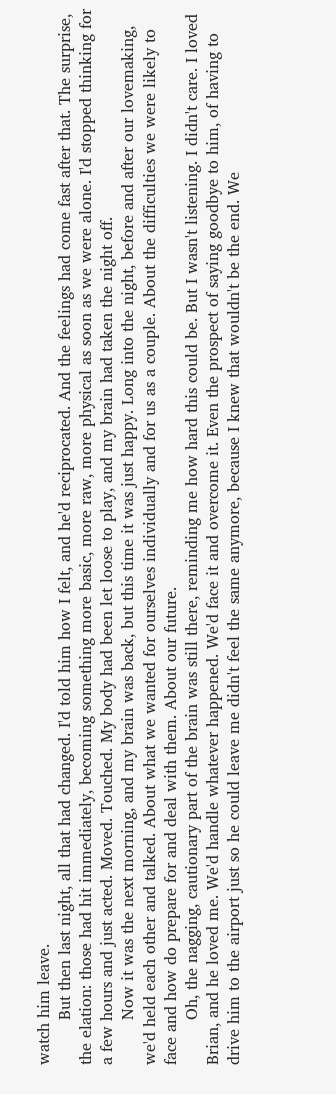watch him leave.
         But then last night, all that had changed. I'd told him how I felt, and he'd reciprocated. And the feelings had come fast after that. The surprise, the elation: those had hit immediately, becoming something more basic, more raw, more physical as soon as we were alone. I'd stopped thinking for a few hours and just acted. Moved. Touched. My body had been let loose to play, and my brain had taken the night off.
         Now it was the next morning, and my brain was back, but this time it was just happy. Long into the night, before and after our lovemaking, we'd held each other and talked. About what we wanted for ourselves individually and for us as a couple. About the difficulties we were likely to face and how do prepare for and deal with them. About our future.
         Oh, the nagging, cautionary part of the brain was still there, reminding me how hard this could be. But I wasn't listening. I didn't care. I loved Brian, and he loved me. We'd handle whatever happened. We'd face it and overcome it. Even the prospect of saying goodbye to him, of having to drive him to the airport just so he could leave me didn't feel the same anymore, because I knew that wouldn't be the end. We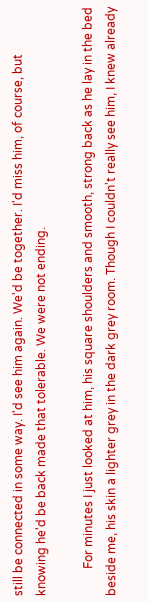still be connected in some way. I'd see him again. We'd be together. I'd miss him, of course, but knowing he'd be back made that tolerable. We were not ending.

         For minutes I just looked at him, his square shoulders and smooth, strong back as he lay in the bed beside me, his skin a lighter grey in the dark grey room. Though I couldn't really see him, I knew already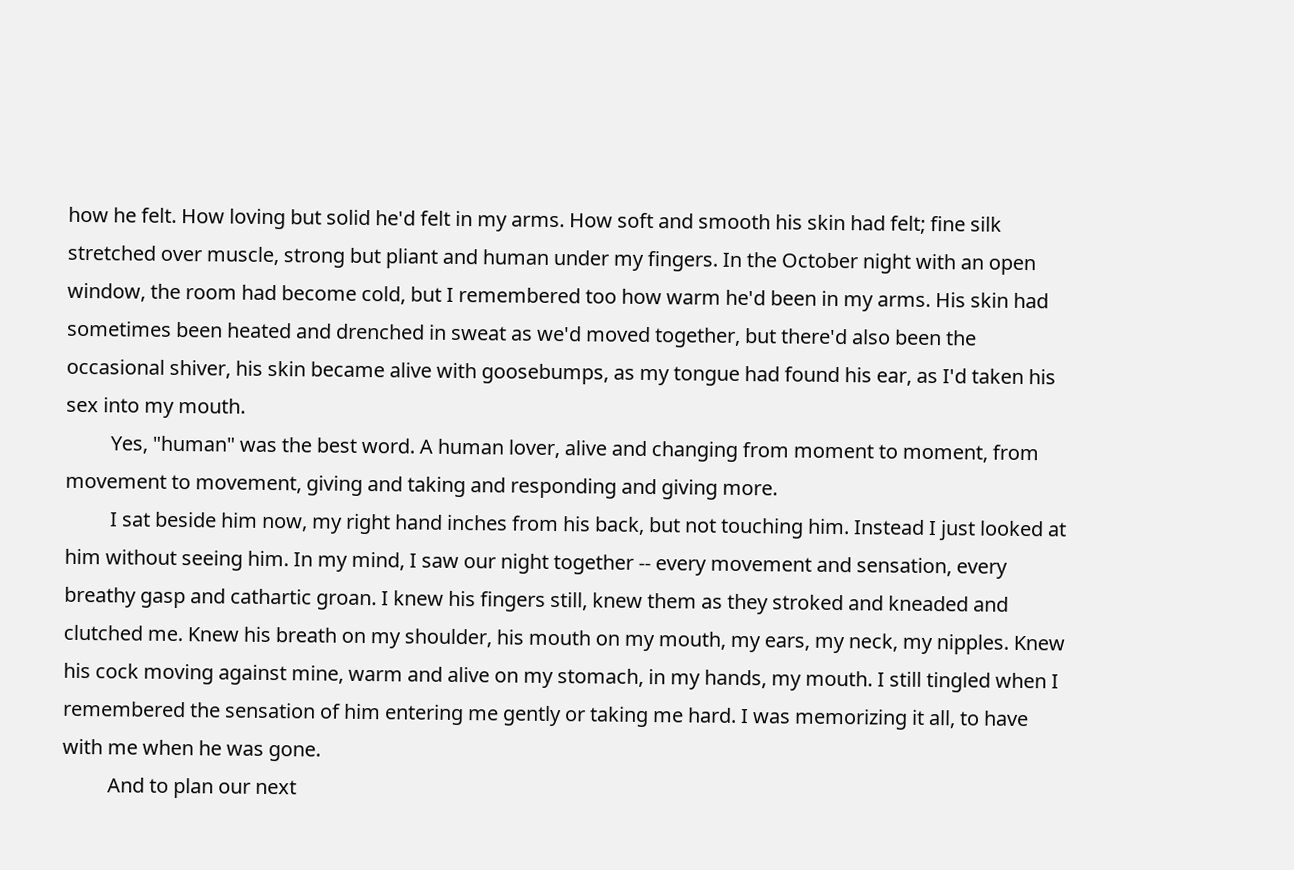how he felt. How loving but solid he'd felt in my arms. How soft and smooth his skin had felt; fine silk stretched over muscle, strong but pliant and human under my fingers. In the October night with an open window, the room had become cold, but I remembered too how warm he'd been in my arms. His skin had sometimes been heated and drenched in sweat as we'd moved together, but there'd also been the occasional shiver, his skin became alive with goosebumps, as my tongue had found his ear, as I'd taken his sex into my mouth.
         Yes, "human" was the best word. A human lover, alive and changing from moment to moment, from movement to movement, giving and taking and responding and giving more.
         I sat beside him now, my right hand inches from his back, but not touching him. Instead I just looked at him without seeing him. In my mind, I saw our night together -- every movement and sensation, every breathy gasp and cathartic groan. I knew his fingers still, knew them as they stroked and kneaded and clutched me. Knew his breath on my shoulder, his mouth on my mouth, my ears, my neck, my nipples. Knew his cock moving against mine, warm and alive on my stomach, in my hands, my mouth. I still tingled when I remembered the sensation of him entering me gently or taking me hard. I was memorizing it all, to have with me when he was gone.
         And to plan our next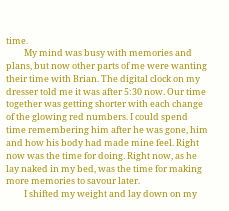time.
         My mind was busy with memories and plans, but now other parts of me were wanting their time with Brian. The digital clock on my dresser told me it was after 5:30 now. Our time together was getting shorter with each change of the glowing red numbers. I could spend time remembering him after he was gone, him and how his body had made mine feel. Right now was the time for doing. Right now, as he lay naked in my bed, was the time for making more memories to savour later.
         I shifted my weight and lay down on my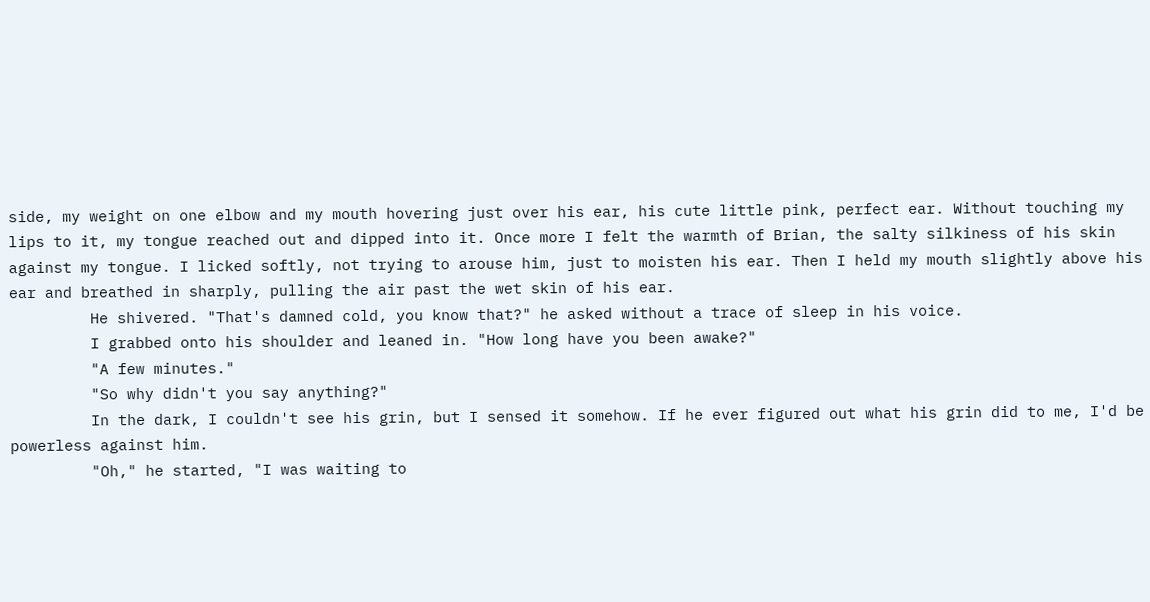side, my weight on one elbow and my mouth hovering just over his ear, his cute little pink, perfect ear. Without touching my lips to it, my tongue reached out and dipped into it. Once more I felt the warmth of Brian, the salty silkiness of his skin against my tongue. I licked softly, not trying to arouse him, just to moisten his ear. Then I held my mouth slightly above his ear and breathed in sharply, pulling the air past the wet skin of his ear.
         He shivered. "That's damned cold, you know that?" he asked without a trace of sleep in his voice.
         I grabbed onto his shoulder and leaned in. "How long have you been awake?"
         "A few minutes."
         "So why didn't you say anything?"
         In the dark, I couldn't see his grin, but I sensed it somehow. If he ever figured out what his grin did to me, I'd be powerless against him.
         "Oh," he started, "I was waiting to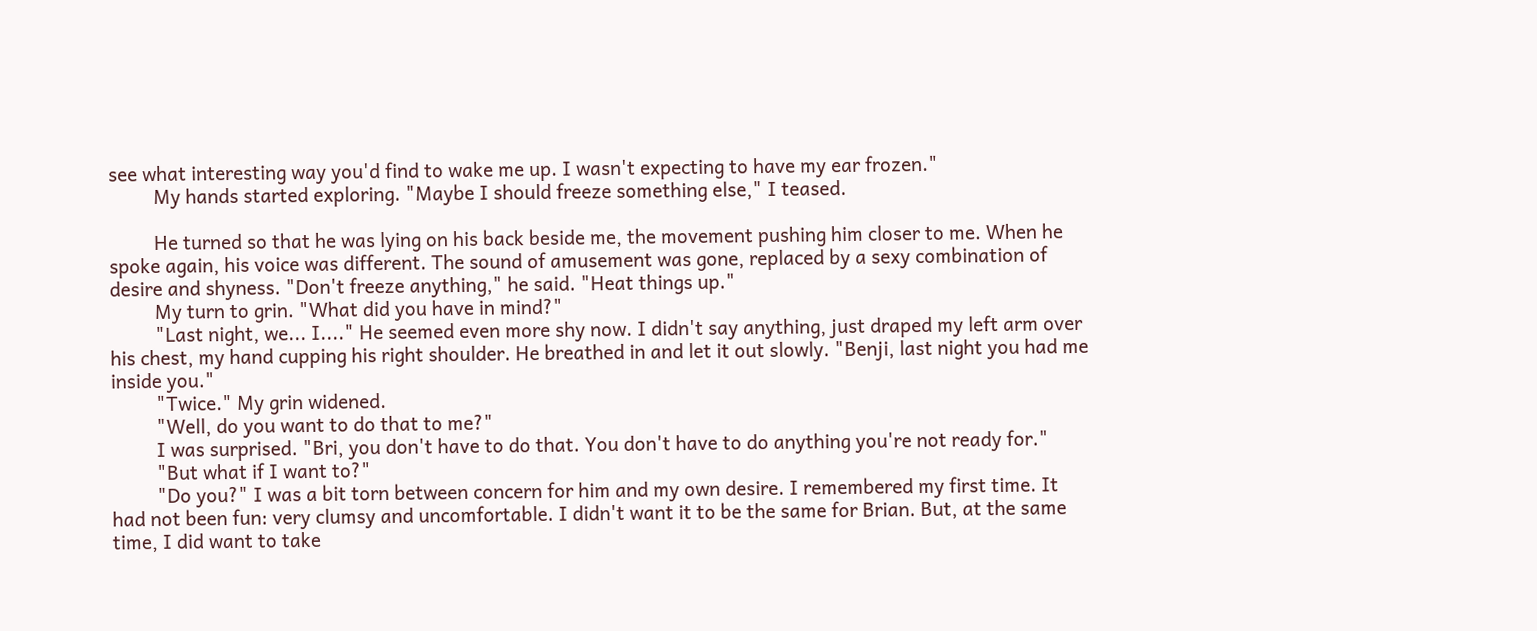see what interesting way you'd find to wake me up. I wasn't expecting to have my ear frozen."
         My hands started exploring. "Maybe I should freeze something else," I teased.

         He turned so that he was lying on his back beside me, the movement pushing him closer to me. When he spoke again, his voice was different. The sound of amusement was gone, replaced by a sexy combination of desire and shyness. "Don't freeze anything," he said. "Heat things up."
         My turn to grin. "What did you have in mind?"
         "Last night, we... I...." He seemed even more shy now. I didn't say anything, just draped my left arm over his chest, my hand cupping his right shoulder. He breathed in and let it out slowly. "Benji, last night you had me inside you."
         "Twice." My grin widened.
         "Well, do you want to do that to me?"
         I was surprised. "Bri, you don't have to do that. You don't have to do anything you're not ready for."
         "But what if I want to?"
         "Do you?" I was a bit torn between concern for him and my own desire. I remembered my first time. It had not been fun: very clumsy and uncomfortable. I didn't want it to be the same for Brian. But, at the same time, I did want to take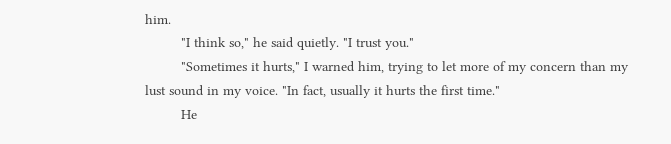him.
         "I think so," he said quietly. "I trust you."
         "Sometimes it hurts," I warned him, trying to let more of my concern than my lust sound in my voice. "In fact, usually it hurts the first time."
         He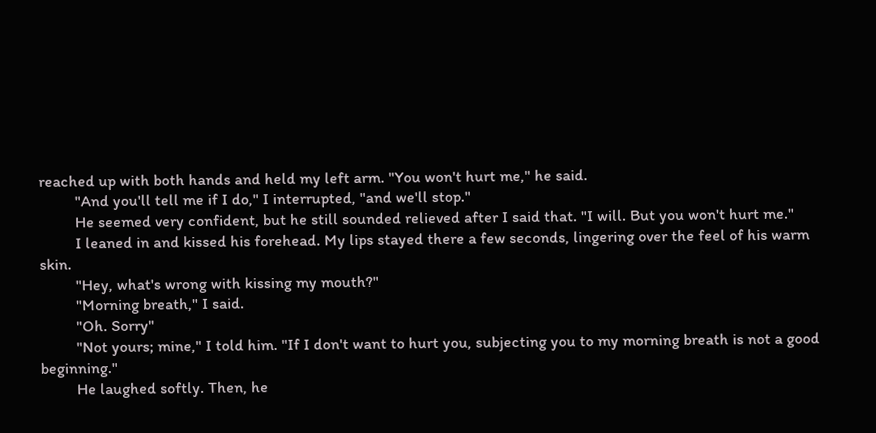reached up with both hands and held my left arm. "You won't hurt me," he said.
         "And you'll tell me if I do," I interrupted, "and we'll stop."
         He seemed very confident, but he still sounded relieved after I said that. "I will. But you won't hurt me."
         I leaned in and kissed his forehead. My lips stayed there a few seconds, lingering over the feel of his warm skin.
         "Hey, what's wrong with kissing my mouth?"
         "Morning breath," I said.
         "Oh. Sorry"
         "Not yours; mine," I told him. "If I don't want to hurt you, subjecting you to my morning breath is not a good beginning."
         He laughed softly. Then, he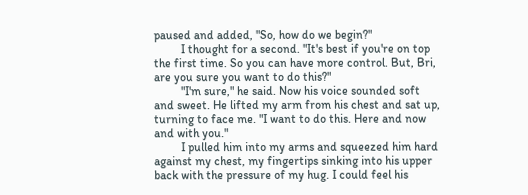paused and added, "So, how do we begin?"
         I thought for a second. "It's best if you're on top the first time. So you can have more control. But, Bri, are you sure you want to do this?"
         "I'm sure," he said. Now his voice sounded soft and sweet. He lifted my arm from his chest and sat up, turning to face me. "I want to do this. Here and now and with you."
         I pulled him into my arms and squeezed him hard against my chest, my fingertips sinking into his upper back with the pressure of my hug. I could feel his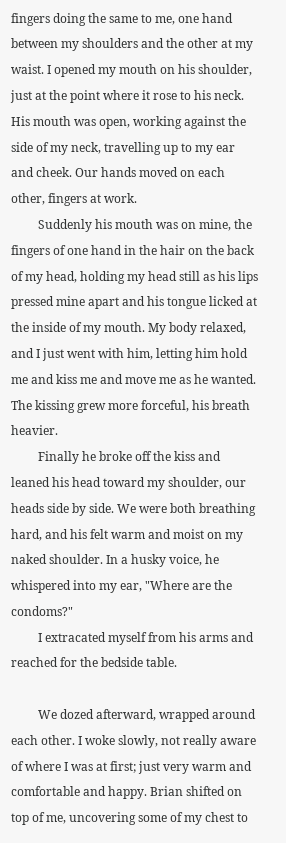fingers doing the same to me, one hand between my shoulders and the other at my waist. I opened my mouth on his shoulder, just at the point where it rose to his neck. His mouth was open, working against the side of my neck, travelling up to my ear and cheek. Our hands moved on each other, fingers at work.
         Suddenly his mouth was on mine, the fingers of one hand in the hair on the back of my head, holding my head still as his lips pressed mine apart and his tongue licked at the inside of my mouth. My body relaxed, and I just went with him, letting him hold me and kiss me and move me as he wanted. The kissing grew more forceful, his breath heavier.
         Finally he broke off the kiss and leaned his head toward my shoulder, our heads side by side. We were both breathing hard, and his felt warm and moist on my naked shoulder. In a husky voice, he whispered into my ear, "Where are the condoms?"
         I extracated myself from his arms and reached for the bedside table.

         We dozed afterward, wrapped around each other. I woke slowly, not really aware of where I was at first; just very warm and comfortable and happy. Brian shifted on top of me, uncovering some of my chest to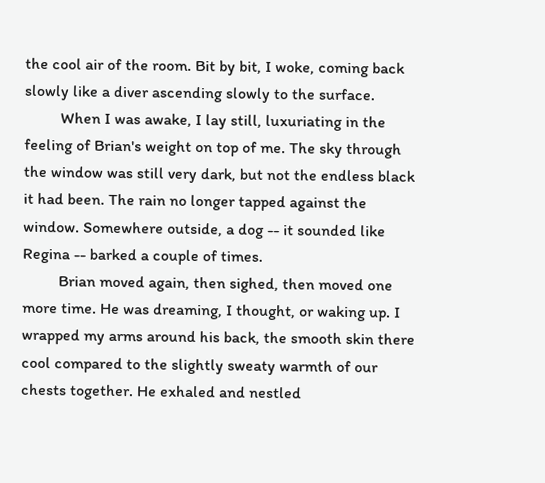the cool air of the room. Bit by bit, I woke, coming back slowly like a diver ascending slowly to the surface.
         When I was awake, I lay still, luxuriating in the feeling of Brian's weight on top of me. The sky through the window was still very dark, but not the endless black it had been. The rain no longer tapped against the window. Somewhere outside, a dog -- it sounded like Regina -- barked a couple of times.
         Brian moved again, then sighed, then moved one more time. He was dreaming, I thought, or waking up. I wrapped my arms around his back, the smooth skin there cool compared to the slightly sweaty warmth of our chests together. He exhaled and nestled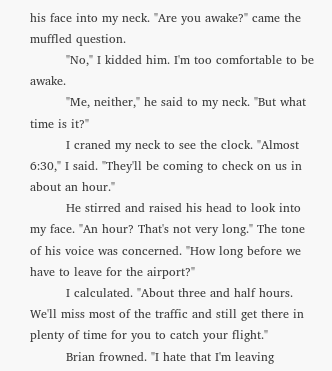his face into my neck. "Are you awake?" came the muffled question.
         "No," I kidded him. I'm too comfortable to be awake.
         "Me, neither," he said to my neck. "But what time is it?"
         I craned my neck to see the clock. "Almost 6:30," I said. "They'll be coming to check on us in about an hour."
         He stirred and raised his head to look into my face. "An hour? That's not very long." The tone of his voice was concerned. "How long before we have to leave for the airport?"
         I calculated. "About three and half hours. We'll miss most of the traffic and still get there in plenty of time for you to catch your flight."
         Brian frowned. "I hate that I'm leaving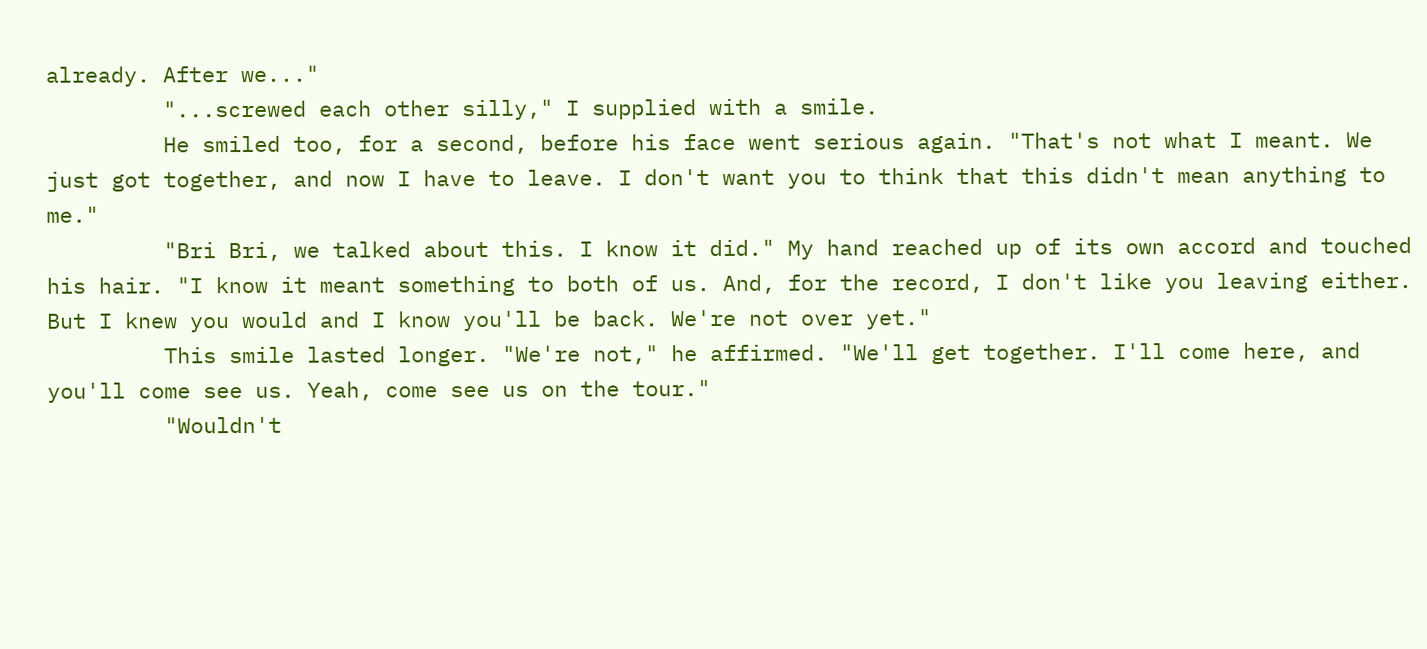already. After we..."
         "...screwed each other silly," I supplied with a smile.
         He smiled too, for a second, before his face went serious again. "That's not what I meant. We just got together, and now I have to leave. I don't want you to think that this didn't mean anything to me."
         "Bri Bri, we talked about this. I know it did." My hand reached up of its own accord and touched his hair. "I know it meant something to both of us. And, for the record, I don't like you leaving either. But I knew you would and I know you'll be back. We're not over yet."
         This smile lasted longer. "We're not," he affirmed. "We'll get together. I'll come here, and you'll come see us. Yeah, come see us on the tour."
         "Wouldn't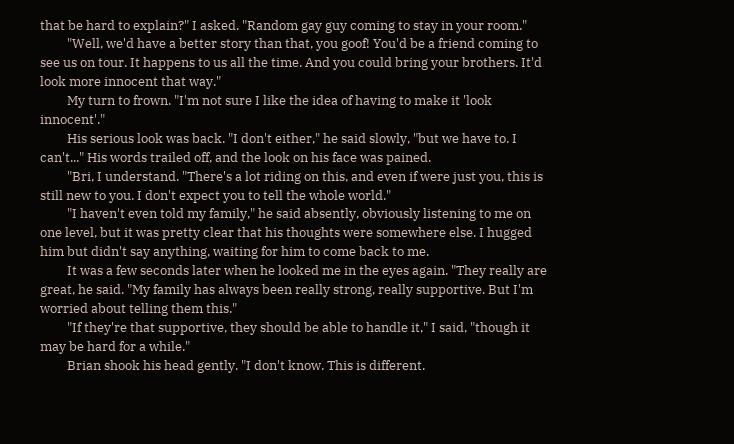that be hard to explain?" I asked. "Random gay guy coming to stay in your room."
         "Well, we'd have a better story than that, you goof! You'd be a friend coming to see us on tour. It happens to us all the time. And you could bring your brothers. It'd look more innocent that way."
         My turn to frown. "I'm not sure I like the idea of having to make it 'look innocent'."
         His serious look was back. "I don't either," he said slowly, "but we have to. I can't..." His words trailed off, and the look on his face was pained.
         "Bri, I understand. "There's a lot riding on this, and even if were just you, this is still new to you. I don't expect you to tell the whole world."
         "I haven't even told my family," he said absently, obviously listening to me on one level, but it was pretty clear that his thoughts were somewhere else. I hugged him but didn't say anything, waiting for him to come back to me.
         It was a few seconds later when he looked me in the eyes again. "They really are great, he said. "My family has always been really strong, really supportive. But I'm worried about telling them this."
         "If they're that supportive, they should be able to handle it," I said, "though it may be hard for a while."
         Brian shook his head gently. "I don't know. This is different.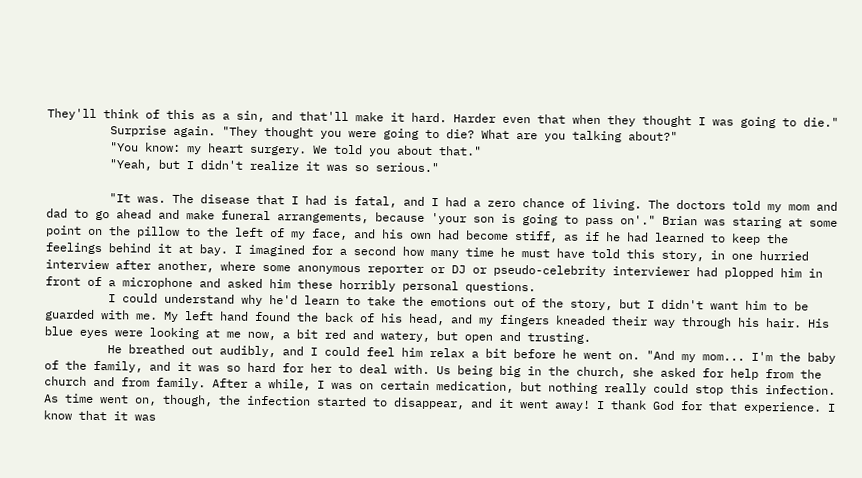They'll think of this as a sin, and that'll make it hard. Harder even that when they thought I was going to die."
         Surprise again. "They thought you were going to die? What are you talking about?"
         "You know: my heart surgery. We told you about that."
         "Yeah, but I didn't realize it was so serious."

         "It was. The disease that I had is fatal, and I had a zero chance of living. The doctors told my mom and dad to go ahead and make funeral arrangements, because 'your son is going to pass on'." Brian was staring at some point on the pillow to the left of my face, and his own had become stiff, as if he had learned to keep the feelings behind it at bay. I imagined for a second how many time he must have told this story, in one hurried interview after another, where some anonymous reporter or DJ or pseudo-celebrity interviewer had plopped him in front of a microphone and asked him these horribly personal questions.
         I could understand why he'd learn to take the emotions out of the story, but I didn't want him to be guarded with me. My left hand found the back of his head, and my fingers kneaded their way through his hair. His blue eyes were looking at me now, a bit red and watery, but open and trusting.
         He breathed out audibly, and I could feel him relax a bit before he went on. "And my mom... I'm the baby of the family, and it was so hard for her to deal with. Us being big in the church, she asked for help from the church and from family. After a while, I was on certain medication, but nothing really could stop this infection. As time went on, though, the infection started to disappear, and it went away! I thank God for that experience. I know that it was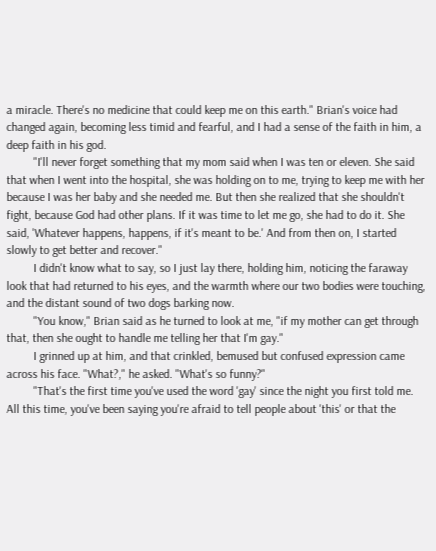a miracle. There's no medicine that could keep me on this earth." Brian's voice had changed again, becoming less timid and fearful, and I had a sense of the faith in him, a deep faith in his god.
         "I'll never forget something that my mom said when I was ten or eleven. She said that when I went into the hospital, she was holding on to me, trying to keep me with her because I was her baby and she needed me. But then she realized that she shouldn't fight, because God had other plans. If it was time to let me go, she had to do it. She said, 'Whatever happens, happens, if it's meant to be.' And from then on, I started slowly to get better and recover."
         I didn't know what to say, so I just lay there, holding him, noticing the faraway look that had returned to his eyes, and the warmth where our two bodies were touching, and the distant sound of two dogs barking now.
         "You know," Brian said as he turned to look at me, "if my mother can get through that, then she ought to handle me telling her that I'm gay."
         I grinned up at him, and that crinkled, bemused but confused expression came across his face. "What?," he asked. "What's so funny?"
         "That's the first time you've used the word 'gay' since the night you first told me. All this time, you've been saying you're afraid to tell people about 'this' or that the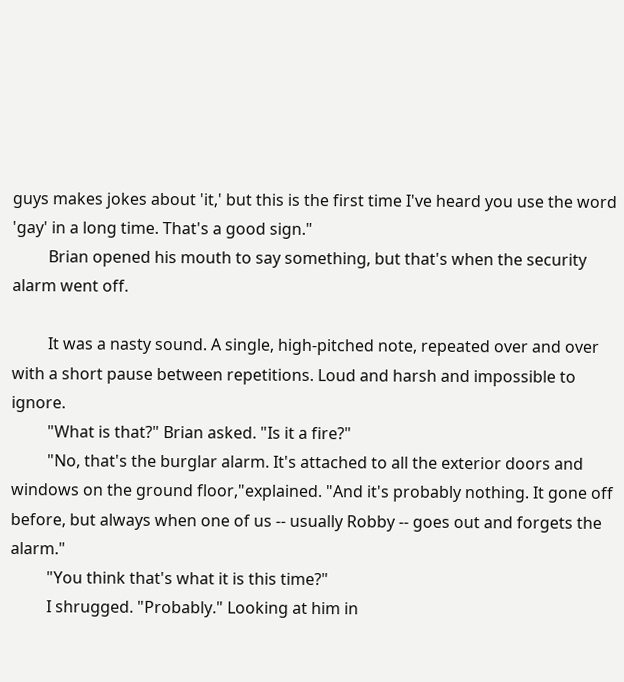guys makes jokes about 'it,' but this is the first time I've heard you use the word 'gay' in a long time. That's a good sign."
         Brian opened his mouth to say something, but that's when the security alarm went off.

         It was a nasty sound. A single, high-pitched note, repeated over and over with a short pause between repetitions. Loud and harsh and impossible to ignore.
         "What is that?" Brian asked. "Is it a fire?"
         "No, that's the burglar alarm. It's attached to all the exterior doors and windows on the ground floor,"explained. "And it's probably nothing. It gone off before, but always when one of us -- usually Robby -- goes out and forgets the alarm."
         "You think that's what it is this time?"
         I shrugged. "Probably." Looking at him in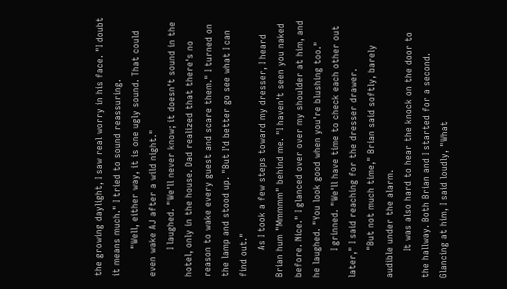the growing daylight, I saw real worry in his face. "I doubt it means much." I tried to sound reassuring.
         "Well, either way, it is one ugly sound. That could even wake AJ after a wild night."
         I laughed. "We'll never know; it doesn't sound in the hotel, only in the house. Dad realized that there's no reason to wake every guest and scare them." I turned on the lamp and stood up. "But I'd better go see what I can find out."
         As I took a few steps toward my dresser, I heard Brian hum "Mmmmm" behind me. "I haven't seen you naked before. Nice." I glanced over over my shoulder at him, and he laughed. "You look good when you're blushing too."
         I grinned. "We'll have time to check each other out later," I said reaching for the dresser drawer.
         "But not much time," Brian said softly, barely audible under the alarm.
         It was also hard to hear the knock on the door to the hallway. Both Brian and I started for a second. Glancing at him, I said loudly, "What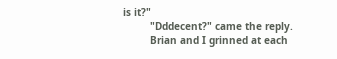is it?"
         "Dddecent?" came the reply.
         Brian and I grinned at each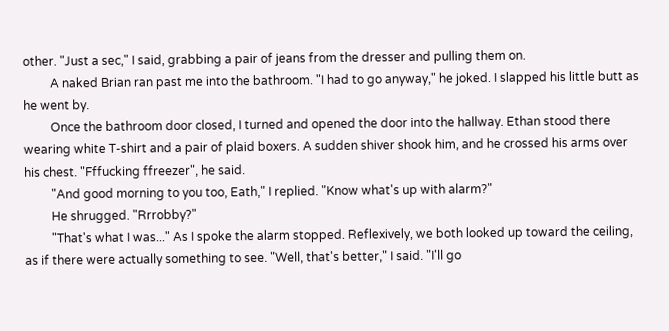other. "Just a sec," I said, grabbing a pair of jeans from the dresser and pulling them on.
         A naked Brian ran past me into the bathroom. "I had to go anyway," he joked. I slapped his little butt as he went by.
         Once the bathroom door closed, I turned and opened the door into the hallway. Ethan stood there wearing white T-shirt and a pair of plaid boxers. A sudden shiver shook him, and he crossed his arms over his chest. "Fffucking ffreezer", he said.
         "And good morning to you too, Eath," I replied. "Know what's up with alarm?"
         He shrugged. "Rrrobby?"
         "That's what I was..." As I spoke the alarm stopped. Reflexively, we both looked up toward the ceiling, as if there were actually something to see. "Well, that's better," I said. "I'll go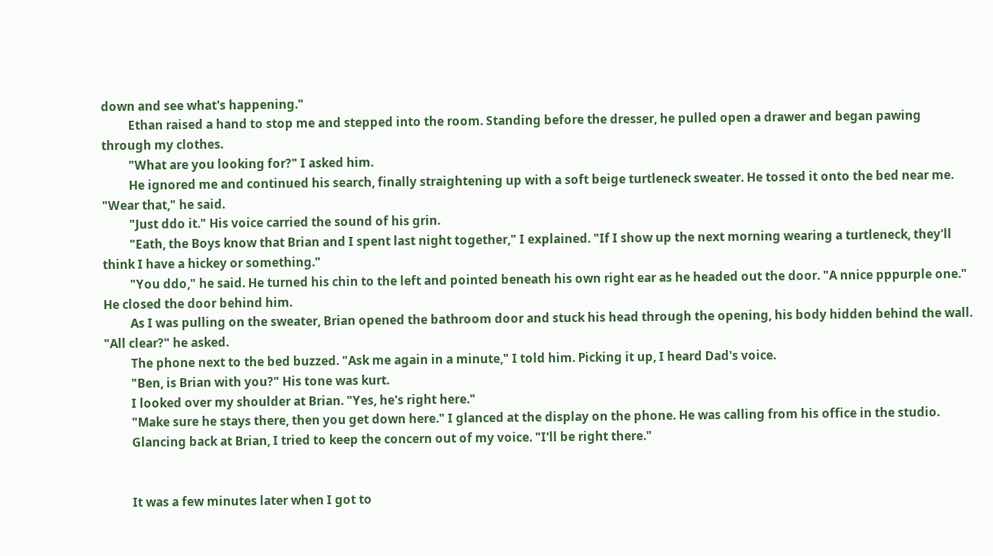down and see what's happening."
         Ethan raised a hand to stop me and stepped into the room. Standing before the dresser, he pulled open a drawer and began pawing through my clothes.
         "What are you looking for?" I asked him.
         He ignored me and continued his search, finally straightening up with a soft beige turtleneck sweater. He tossed it onto the bed near me. "Wear that," he said.
         "Just ddo it." His voice carried the sound of his grin.
         "Eath, the Boys know that Brian and I spent last night together," I explained. "If I show up the next morning wearing a turtleneck, they'll think I have a hickey or something."
         "You ddo," he said. He turned his chin to the left and pointed beneath his own right ear as he headed out the door. "A nnice pppurple one." He closed the door behind him.
         As I was pulling on the sweater, Brian opened the bathroom door and stuck his head through the opening, his body hidden behind the wall. "All clear?" he asked.
         The phone next to the bed buzzed. "Ask me again in a minute," I told him. Picking it up, I heard Dad's voice.
         "Ben, is Brian with you?" His tone was kurt.
         I looked over my shoulder at Brian. "Yes, he's right here."
         "Make sure he stays there, then you get down here." I glanced at the display on the phone. He was calling from his office in the studio.
         Glancing back at Brian, I tried to keep the concern out of my voice. "I'll be right there."


         It was a few minutes later when I got to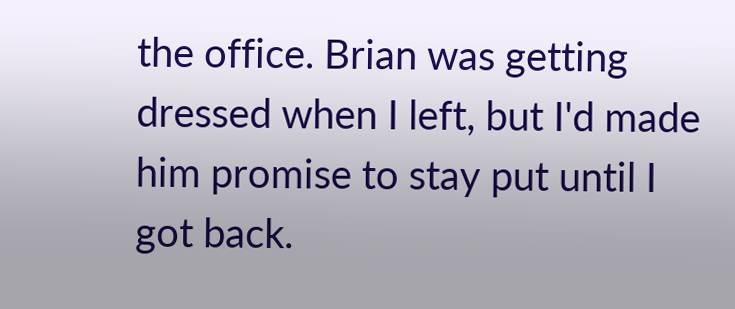the office. Brian was getting dressed when I left, but I'd made him promise to stay put until I got back.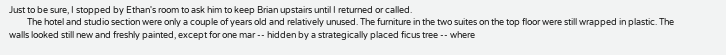Just to be sure, I stopped by Ethan's room to ask him to keep Brian upstairs until I returned or called.
         The hotel and studio section were only a couple of years old and relatively unused. The furniture in the two suites on the top floor were still wrapped in plastic. The walls looked still new and freshly painted, except for one mar -- hidden by a strategically placed ficus tree -- where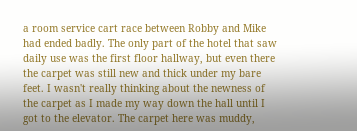a room service cart race between Robby and Mike had ended badly. The only part of the hotel that saw daily use was the first floor hallway, but even there the carpet was still new and thick under my bare feet. I wasn't really thinking about the newness of the carpet as I made my way down the hall until I got to the elevator. The carpet here was muddy,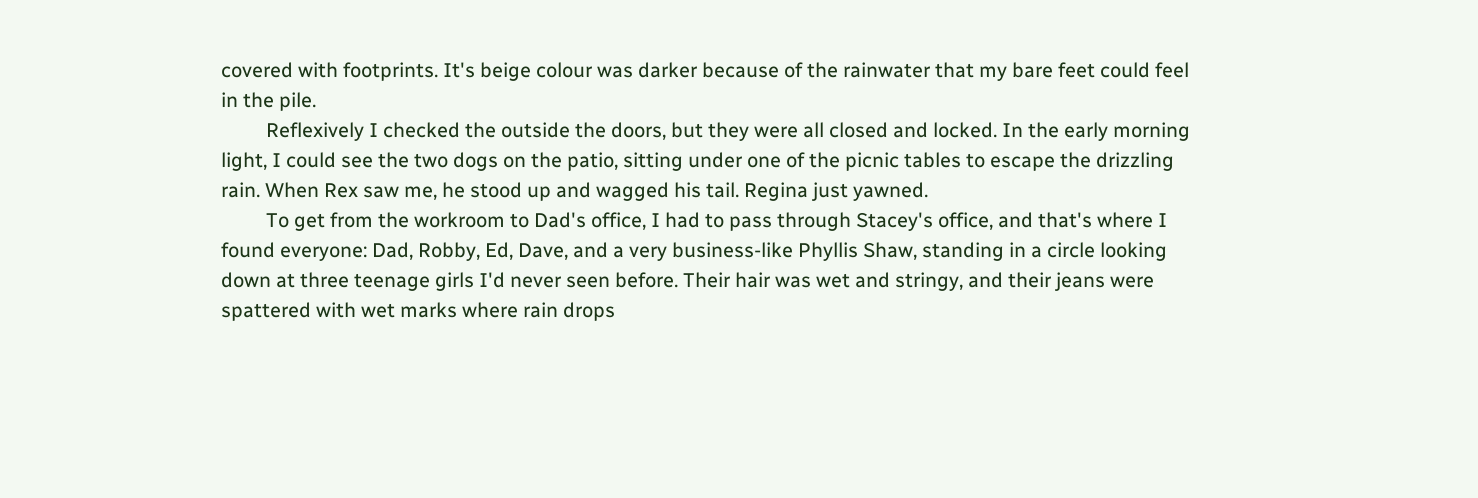covered with footprints. It's beige colour was darker because of the rainwater that my bare feet could feel in the pile.
         Reflexively I checked the outside the doors, but they were all closed and locked. In the early morning light, I could see the two dogs on the patio, sitting under one of the picnic tables to escape the drizzling rain. When Rex saw me, he stood up and wagged his tail. Regina just yawned.
         To get from the workroom to Dad's office, I had to pass through Stacey's office, and that's where I found everyone: Dad, Robby, Ed, Dave, and a very business-like Phyllis Shaw, standing in a circle looking down at three teenage girls I'd never seen before. Their hair was wet and stringy, and their jeans were spattered with wet marks where rain drops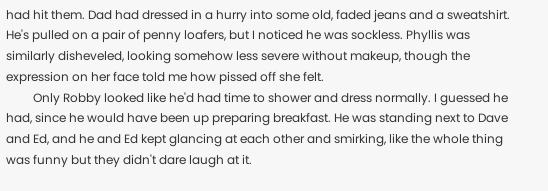had hit them. Dad had dressed in a hurry into some old, faded jeans and a sweatshirt. He's pulled on a pair of penny loafers, but I noticed he was sockless. Phyllis was similarly disheveled, looking somehow less severe without makeup, though the expression on her face told me how pissed off she felt.
         Only Robby looked like he'd had time to shower and dress normally. I guessed he had, since he would have been up preparing breakfast. He was standing next to Dave and Ed, and he and Ed kept glancing at each other and smirking, like the whole thing was funny but they didn't dare laugh at it.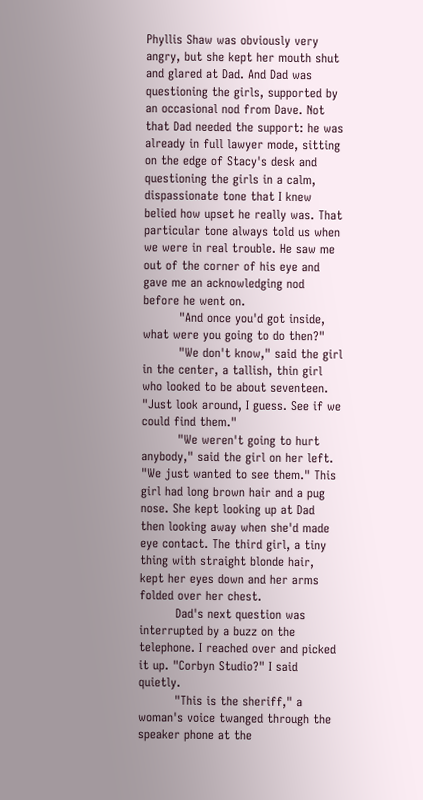Phyllis Shaw was obviously very angry, but she kept her mouth shut and glared at Dad. And Dad was questioning the girls, supported by an occasional nod from Dave. Not that Dad needed the support: he was already in full lawyer mode, sitting on the edge of Stacy's desk and questioning the girls in a calm, dispassionate tone that I knew belied how upset he really was. That particular tone always told us when we were in real trouble. He saw me out of the corner of his eye and gave me an acknowledging nod before he went on.
         "And once you'd got inside, what were you going to do then?"
         "We don't know," said the girl in the center, a tallish, thin girl who looked to be about seventeen. "Just look around, I guess. See if we could find them."
         "We weren't going to hurt anybody," said the girl on her left. "We just wanted to see them." This girl had long brown hair and a pug nose. She kept looking up at Dad then looking away when she'd made eye contact. The third girl, a tiny thing with straight blonde hair, kept her eyes down and her arms folded over her chest.
         Dad's next question was interrupted by a buzz on the telephone. I reached over and picked it up. "Corbyn Studio?" I said quietly.
         "This is the sheriff," a woman's voice twanged through the speaker phone at the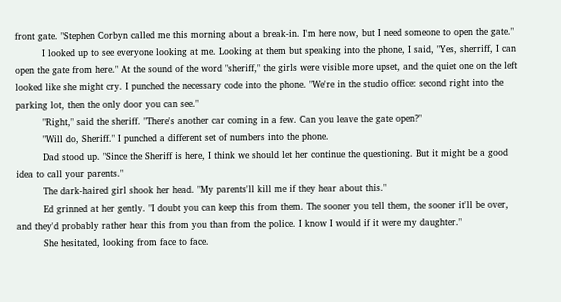front gate. "Stephen Corbyn called me this morning about a break-in. I'm here now, but I need someone to open the gate."
         I looked up to see everyone looking at me. Looking at them but speaking into the phone, I said, "Yes, sherriff, I can open the gate from here." At the sound of the word "sheriff," the girls were visible more upset, and the quiet one on the left looked like she might cry. I punched the necessary code into the phone. "We're in the studio office: second right into the parking lot, then the only door you can see."
         "Right," said the sheriff. "There's another car coming in a few. Can you leave the gate open?"
         "Will do, Sheriff." I punched a different set of numbers into the phone.
         Dad stood up. "Since the Sheriff is here, I think we should let her continue the questioning. But it might be a good idea to call your parents."
         The dark-haired girl shook her head. "My parents'll kill me if they hear about this."
         Ed grinned at her gently. "I doubt you can keep this from them. The sooner you tell them, the sooner it'll be over, and they'd probably rather hear this from you than from the police. I know I would if it were my daughter."
         She hesitated, looking from face to face.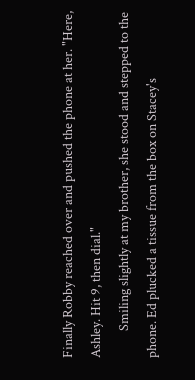Finally Robby reached over and pushed the phone at her. "Here, Ashley. Hit 9, then dial."
         Smiling slightly at my brother, she stood and stepped to the phone. Ed plucked a tissue from the box on Stacey's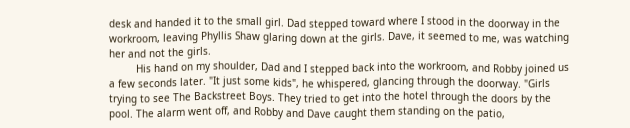desk and handed it to the small girl. Dad stepped toward where I stood in the doorway in the workroom, leaving Phyllis Shaw glaring down at the girls. Dave, it seemed to me, was watching her and not the girls.
         His hand on my shoulder, Dad and I stepped back into the workroom, and Robby joined us a few seconds later. "It just some kids", he whispered, glancing through the doorway. "Girls trying to see The Backstreet Boys. They tried to get into the hotel through the doors by the pool. The alarm went off, and Robby and Dave caught them standing on the patio,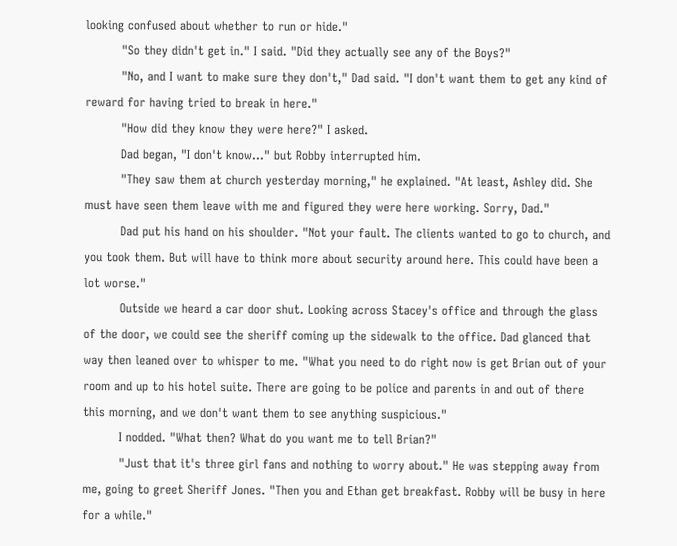looking confused about whether to run or hide."
         "So they didn't get in." I said. "Did they actually see any of the Boys?"
         "No, and I want to make sure they don't," Dad said. "I don't want them to get any kind of reward for having tried to break in here."
         "How did they know they were here?" I asked.
         Dad began, "I don't know..." but Robby interrupted him.
         "They saw them at church yesterday morning," he explained. "At least, Ashley did. She must have seen them leave with me and figured they were here working. Sorry, Dad."
         Dad put his hand on his shoulder. "Not your fault. The clients wanted to go to church, and you took them. But will have to think more about security around here. This could have been a lot worse."
         Outside we heard a car door shut. Looking across Stacey's office and through the glass of the door, we could see the sheriff coming up the sidewalk to the office. Dad glanced that way then leaned over to whisper to me. "What you need to do right now is get Brian out of your room and up to his hotel suite. There are going to be police and parents in and out of there this morning, and we don't want them to see anything suspicious."
         I nodded. "What then? What do you want me to tell Brian?"
         "Just that it's three girl fans and nothing to worry about." He was stepping away from me, going to greet Sheriff Jones. "Then you and Ethan get breakfast. Robby will be busy in here for a while."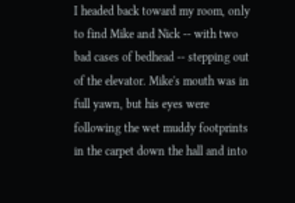I headed back toward my room, only to find Mike and Nick -- with two bad cases of bedhead -- stepping out of the elevator. Mike's mouth was in full yawn, but his eyes were following the wet muddy footprints in the carpet down the hall and into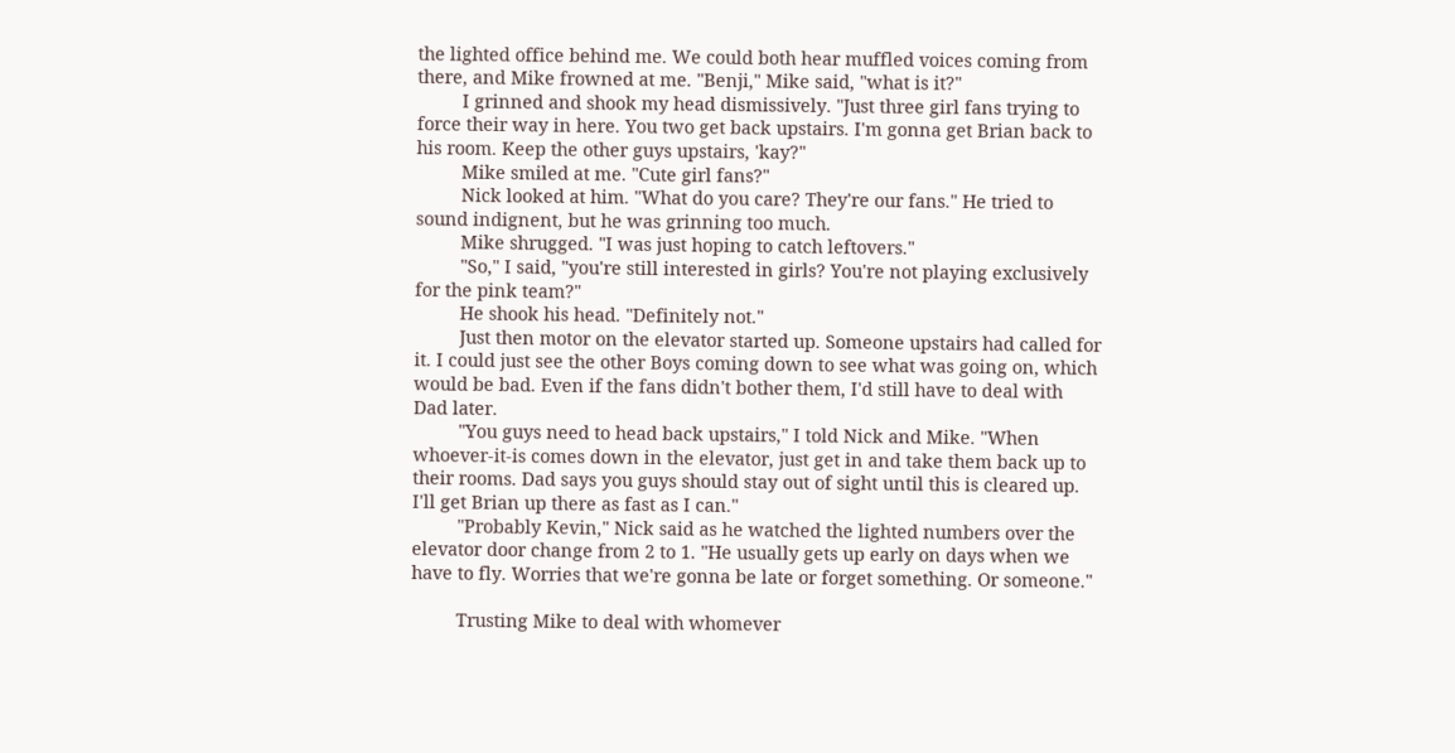the lighted office behind me. We could both hear muffled voices coming from there, and Mike frowned at me. "Benji," Mike said, "what is it?"
         I grinned and shook my head dismissively. "Just three girl fans trying to force their way in here. You two get back upstairs. I'm gonna get Brian back to his room. Keep the other guys upstairs, 'kay?"
         Mike smiled at me. "Cute girl fans?"
         Nick looked at him. "What do you care? They're our fans." He tried to sound indignent, but he was grinning too much.
         Mike shrugged. "I was just hoping to catch leftovers."
         "So," I said, "you're still interested in girls? You're not playing exclusively for the pink team?"
         He shook his head. "Definitely not."
         Just then motor on the elevator started up. Someone upstairs had called for it. I could just see the other Boys coming down to see what was going on, which would be bad. Even if the fans didn't bother them, I'd still have to deal with Dad later.
         "You guys need to head back upstairs," I told Nick and Mike. "When whoever-it-is comes down in the elevator, just get in and take them back up to their rooms. Dad says you guys should stay out of sight until this is cleared up. I'll get Brian up there as fast as I can."
         "Probably Kevin," Nick said as he watched the lighted numbers over the elevator door change from 2 to 1. "He usually gets up early on days when we have to fly. Worries that we're gonna be late or forget something. Or someone."

         Trusting Mike to deal with whomever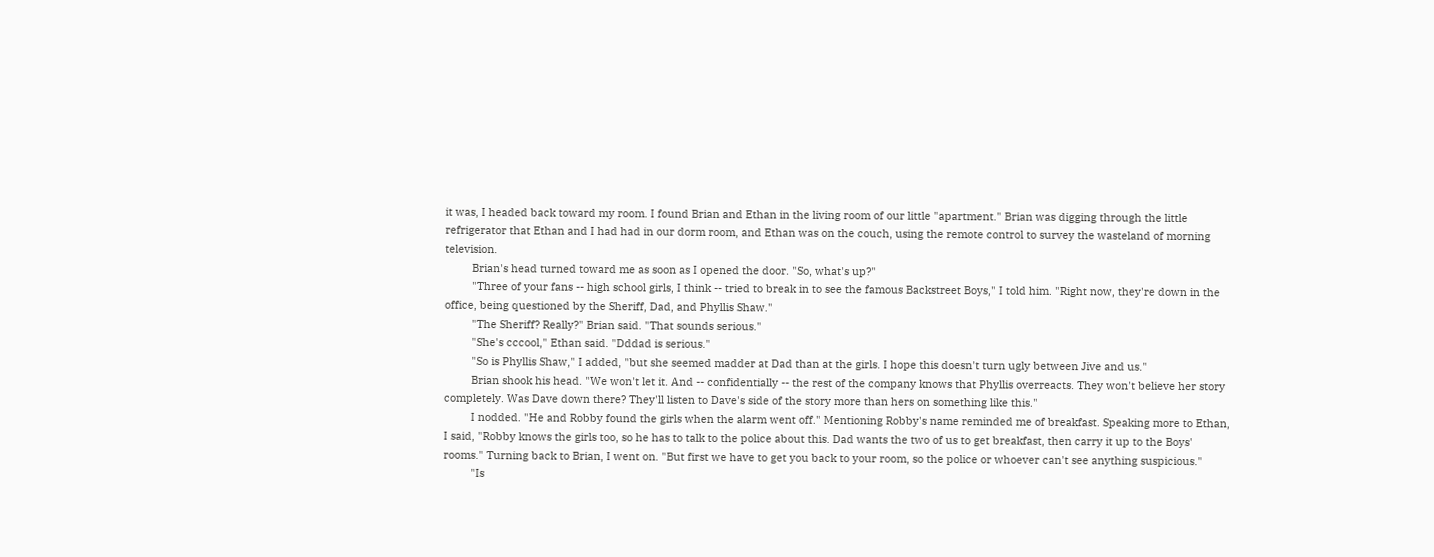it was, I headed back toward my room. I found Brian and Ethan in the living room of our little "apartment." Brian was digging through the little refrigerator that Ethan and I had had in our dorm room, and Ethan was on the couch, using the remote control to survey the wasteland of morning television.
         Brian's head turned toward me as soon as I opened the door. "So, what's up?"
         "Three of your fans -- high school girls, I think -- tried to break in to see the famous Backstreet Boys," I told him. "Right now, they're down in the office, being questioned by the Sheriff, Dad, and Phyllis Shaw."
         "The Sheriff? Really?" Brian said. "That sounds serious."
         "She's cccool," Ethan said. "Dddad is serious."
         "So is Phyllis Shaw," I added, "but she seemed madder at Dad than at the girls. I hope this doesn't turn ugly between Jive and us."
         Brian shook his head. "We won't let it. And -- confidentially -- the rest of the company knows that Phyllis overreacts. They won't believe her story completely. Was Dave down there? They'll listen to Dave's side of the story more than hers on something like this."
         I nodded. "He and Robby found the girls when the alarm went off." Mentioning Robby's name reminded me of breakfast. Speaking more to Ethan, I said, "Robby knows the girls too, so he has to talk to the police about this. Dad wants the two of us to get breakfast, then carry it up to the Boys' rooms." Turning back to Brian, I went on. "But first we have to get you back to your room, so the police or whoever can't see anything suspicious."
         "Is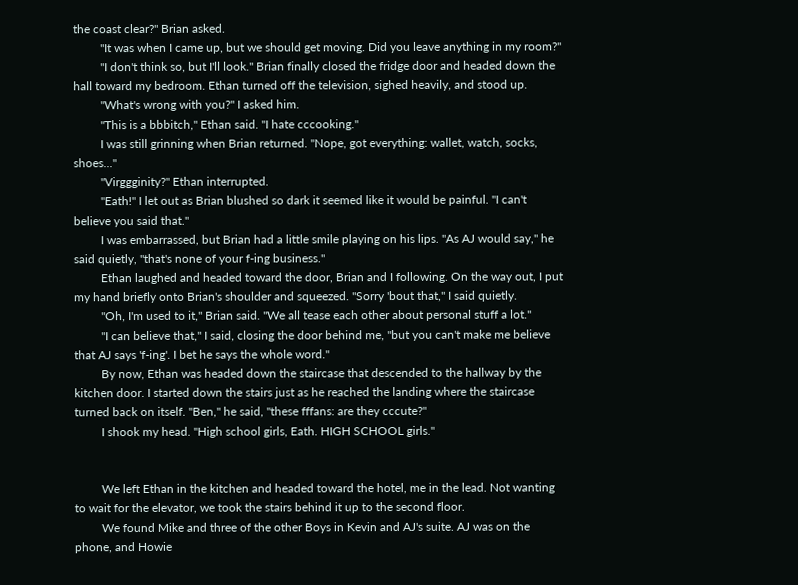the coast clear?" Brian asked.
         "It was when I came up, but we should get moving. Did you leave anything in my room?"
         "I don't think so, but I'll look." Brian finally closed the fridge door and headed down the hall toward my bedroom. Ethan turned off the television, sighed heavily, and stood up.
         "What's wrong with you?" I asked him.
         "This is a bbbitch," Ethan said. "I hate cccooking."
         I was still grinning when Brian returned. "Nope, got everything: wallet, watch, socks, shoes..."
         "Virggginity?" Ethan interrupted.
         "Eath!" I let out as Brian blushed so dark it seemed like it would be painful. "I can't believe you said that."
         I was embarrassed, but Brian had a little smile playing on his lips. "As AJ would say," he said quietly, "that's none of your f-ing business."
         Ethan laughed and headed toward the door, Brian and I following. On the way out, I put my hand briefly onto Brian's shoulder and squeezed. "Sorry 'bout that," I said quietly.
         "Oh, I'm used to it," Brian said. "We all tease each other about personal stuff a lot."
         "I can believe that," I said, closing the door behind me, "but you can't make me believe that AJ says 'f-ing'. I bet he says the whole word."
         By now, Ethan was headed down the staircase that descended to the hallway by the kitchen door. I started down the stairs just as he reached the landing where the staircase turned back on itself. "Ben," he said, "these fffans: are they cccute?"
         I shook my head. "High school girls, Eath. HIGH SCHOOL girls."


         We left Ethan in the kitchen and headed toward the hotel, me in the lead. Not wanting to wait for the elevator, we took the stairs behind it up to the second floor.
         We found Mike and three of the other Boys in Kevin and AJ's suite. AJ was on the phone, and Howie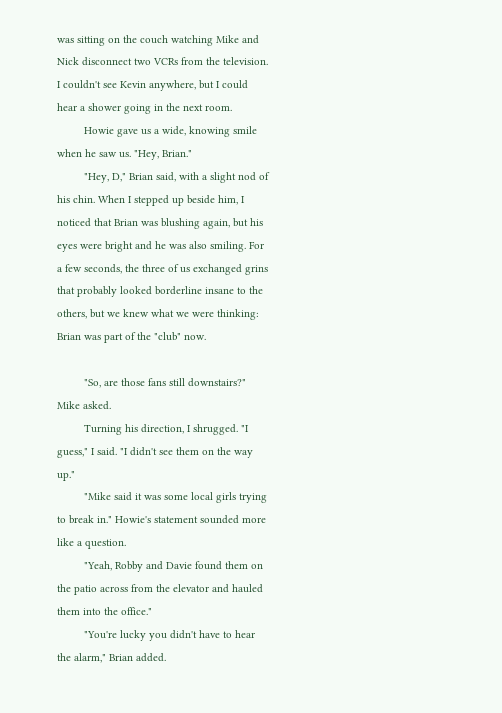was sitting on the couch watching Mike and Nick disconnect two VCRs from the television. I couldn't see Kevin anywhere, but I could hear a shower going in the next room.
         Howie gave us a wide, knowing smile when he saw us. "Hey, Brian."
         "Hey, D," Brian said, with a slight nod of his chin. When I stepped up beside him, I noticed that Brian was blushing again, but his eyes were bright and he was also smiling. For a few seconds, the three of us exchanged grins that probably looked borderline insane to the others, but we knew what we were thinking: Brian was part of the "club" now.

         "So, are those fans still downstairs?" Mike asked.
         Turning his direction, I shrugged. "I guess," I said. "I didn't see them on the way up."
         "Mike said it was some local girls trying to break in." Howie's statement sounded more like a question.
         "Yeah, Robby and Davie found them on the patio across from the elevator and hauled them into the office."
         "You're lucky you didn't have to hear the alarm," Brian added.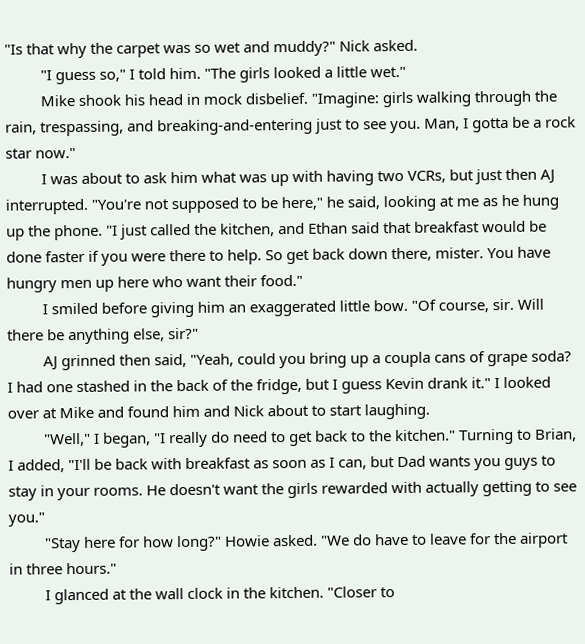"Is that why the carpet was so wet and muddy?" Nick asked.
         "I guess so," I told him. "The girls looked a little wet."
         Mike shook his head in mock disbelief. "Imagine: girls walking through the rain, trespassing, and breaking-and-entering just to see you. Man, I gotta be a rock star now."
         I was about to ask him what was up with having two VCRs, but just then AJ interrupted. "You're not supposed to be here," he said, looking at me as he hung up the phone. "I just called the kitchen, and Ethan said that breakfast would be done faster if you were there to help. So get back down there, mister. You have hungry men up here who want their food."
         I smiled before giving him an exaggerated little bow. "Of course, sir. Will there be anything else, sir?"
         AJ grinned then said, "Yeah, could you bring up a coupla cans of grape soda? I had one stashed in the back of the fridge, but I guess Kevin drank it." I looked over at Mike and found him and Nick about to start laughing.
         "Well," I began, "I really do need to get back to the kitchen." Turning to Brian, I added, "I'll be back with breakfast as soon as I can, but Dad wants you guys to stay in your rooms. He doesn't want the girls rewarded with actually getting to see you."
         "Stay here for how long?" Howie asked. "We do have to leave for the airport in three hours."
         I glanced at the wall clock in the kitchen. "Closer to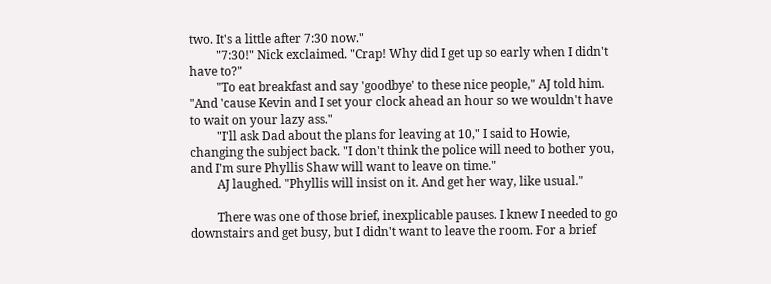two. It's a little after 7:30 now."
         "7:30!" Nick exclaimed. "Crap! Why did I get up so early when I didn't have to?"
         "To eat breakfast and say 'goodbye' to these nice people," AJ told him. "And 'cause Kevin and I set your clock ahead an hour so we wouldn't have to wait on your lazy ass."
         "I'll ask Dad about the plans for leaving at 10," I said to Howie, changing the subject back. "I don't think the police will need to bother you, and I'm sure Phyllis Shaw will want to leave on time."
         AJ laughed. "Phyllis will insist on it. And get her way, like usual."

         There was one of those brief, inexplicable pauses. I knew I needed to go downstairs and get busy, but I didn't want to leave the room. For a brief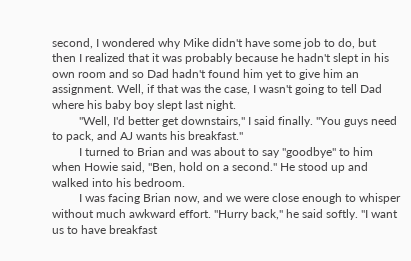second, I wondered why Mike didn't have some job to do, but then I realized that it was probably because he hadn't slept in his own room and so Dad hadn't found him yet to give him an assignment. Well, if that was the case, I wasn't going to tell Dad where his baby boy slept last night.
         "Well, I'd better get downstairs," I said finally. "You guys need to pack, and AJ wants his breakfast."
         I turned to Brian and was about to say "goodbye" to him when Howie said, "Ben, hold on a second." He stood up and walked into his bedroom.
         I was facing Brian now, and we were close enough to whisper without much awkward effort. "Hurry back," he said softly. "I want us to have breakfast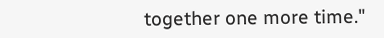together one more time."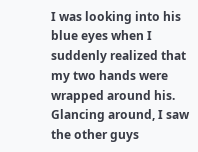I was looking into his blue eyes when I suddenly realized that my two hands were wrapped around his. Glancing around, I saw the other guys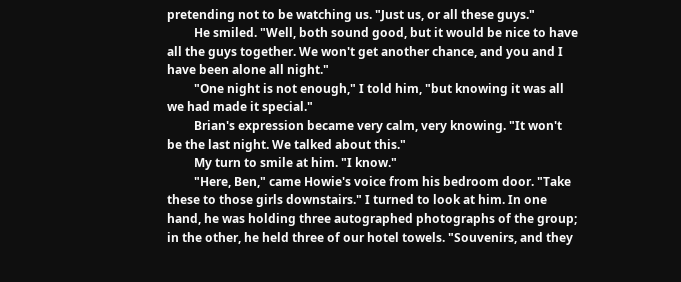pretending not to be watching us. "Just us, or all these guys."
         He smiled. "Well, both sound good, but it would be nice to have all the guys together. We won't get another chance, and you and I have been alone all night."
         "One night is not enough," I told him, "but knowing it was all we had made it special."
         Brian's expression became very calm, very knowing. "It won't be the last night. We talked about this."
         My turn to smile at him. "I know."
         "Here, Ben," came Howie's voice from his bedroom door. "Take these to those girls downstairs." I turned to look at him. In one hand, he was holding three autographed photographs of the group; in the other, he held three of our hotel towels. "Souvenirs, and they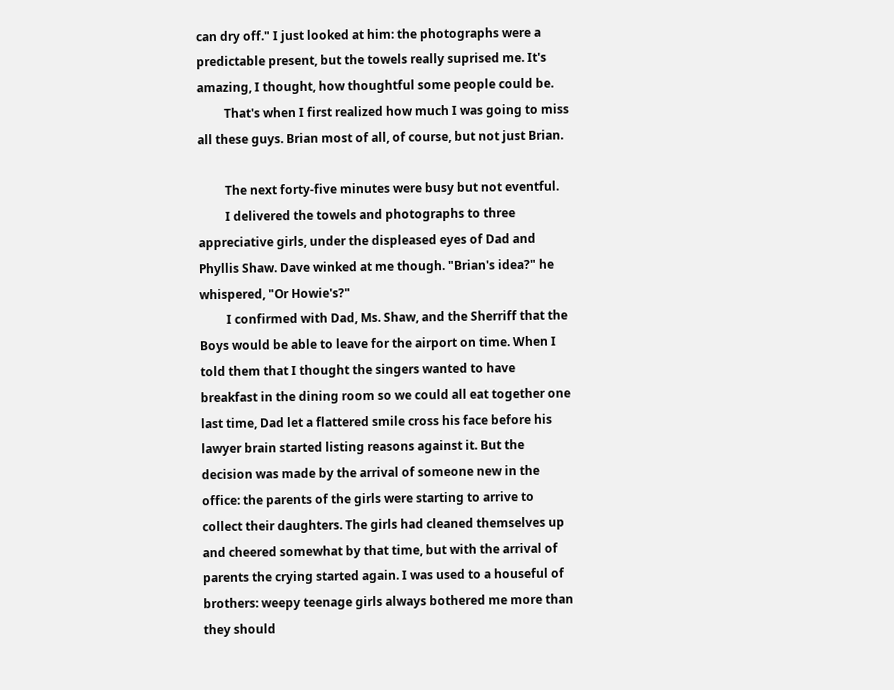can dry off." I just looked at him: the photographs were a predictable present, but the towels really suprised me. It's amazing, I thought, how thoughtful some people could be.
         That's when I first realized how much I was going to miss all these guys. Brian most of all, of course, but not just Brian.

         The next forty-five minutes were busy but not eventful.
         I delivered the towels and photographs to three appreciative girls, under the displeased eyes of Dad and Phyllis Shaw. Dave winked at me though. "Brian's idea?" he whispered, "Or Howie's?"
         I confirmed with Dad, Ms. Shaw, and the Sherriff that the Boys would be able to leave for the airport on time. When I told them that I thought the singers wanted to have breakfast in the dining room so we could all eat together one last time, Dad let a flattered smile cross his face before his lawyer brain started listing reasons against it. But the decision was made by the arrival of someone new in the office: the parents of the girls were starting to arrive to collect their daughters. The girls had cleaned themselves up and cheered somewhat by that time, but with the arrival of parents the crying started again. I was used to a houseful of brothers: weepy teenage girls always bothered me more than they should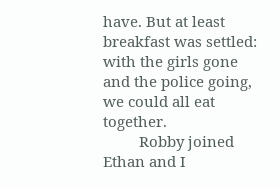have. But at least breakfast was settled: with the girls gone and the police going, we could all eat together.
         Robby joined Ethan and I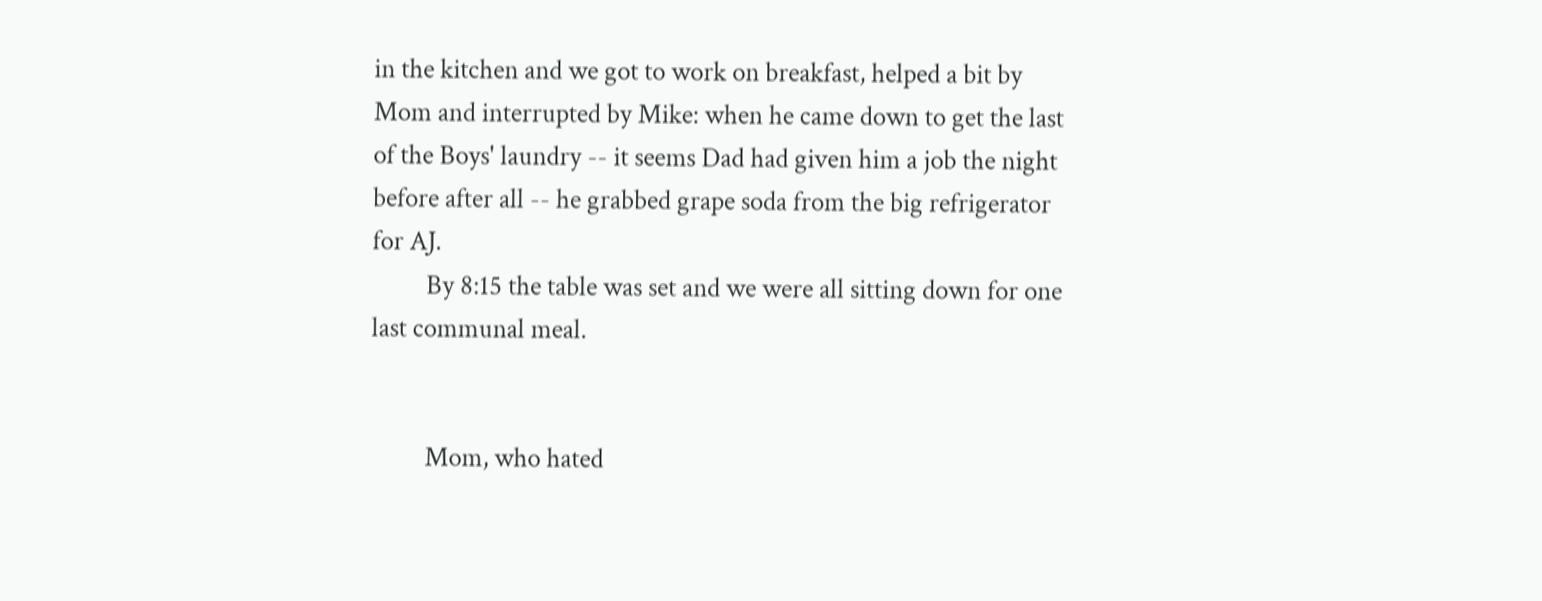in the kitchen and we got to work on breakfast, helped a bit by Mom and interrupted by Mike: when he came down to get the last of the Boys' laundry -- it seems Dad had given him a job the night before after all -- he grabbed grape soda from the big refrigerator for AJ.
         By 8:15 the table was set and we were all sitting down for one last communal meal.


         Mom, who hated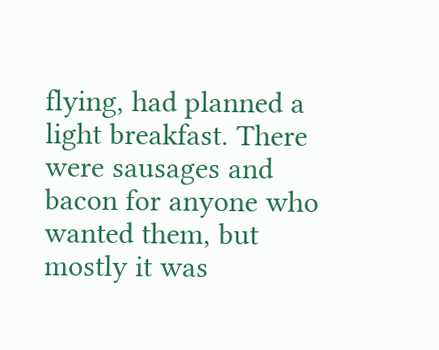flying, had planned a light breakfast. There were sausages and bacon for anyone who wanted them, but mostly it was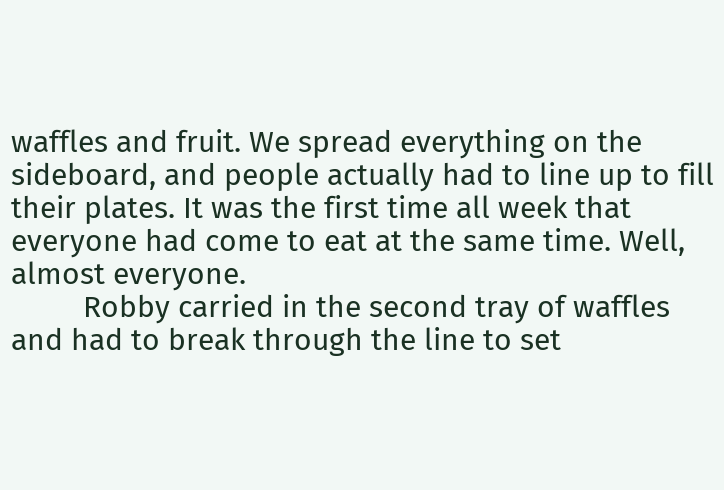waffles and fruit. We spread everything on the sideboard, and people actually had to line up to fill their plates. It was the first time all week that everyone had come to eat at the same time. Well, almost everyone.
         Robby carried in the second tray of waffles and had to break through the line to set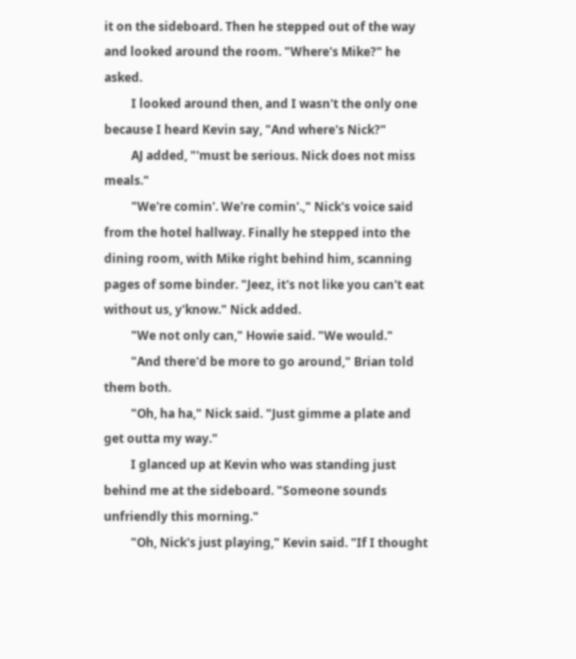it on the sideboard. Then he stepped out of the way and looked around the room. "Where's Mike?" he asked.
         I looked around then, and I wasn't the only one because I heard Kevin say, "And where's Nick?"
         AJ added, "'must be serious. Nick does not miss meals."
         "We're comin'. We're comin'.," Nick's voice said from the hotel hallway. Finally he stepped into the dining room, with Mike right behind him, scanning pages of some binder. "Jeez, it's not like you can't eat without us, y'know." Nick added.
         "We not only can," Howie said. "We would."
         "And there'd be more to go around," Brian told them both.
         "Oh, ha ha," Nick said. "Just gimme a plate and get outta my way."
         I glanced up at Kevin who was standing just behind me at the sideboard. "Someone sounds unfriendly this morning."
         "Oh, Nick's just playing," Kevin said. "If I thought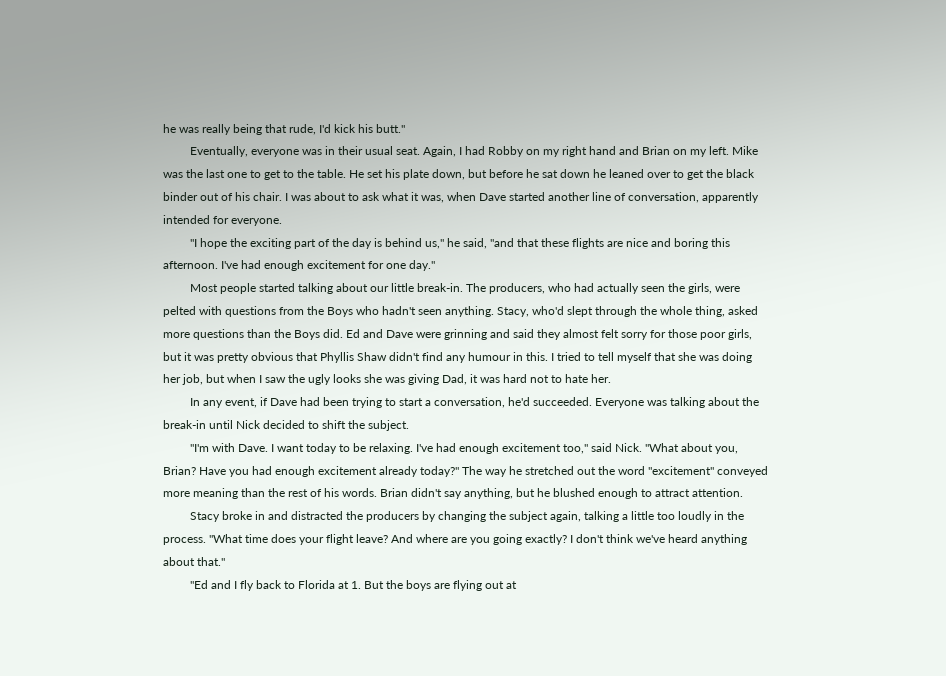he was really being that rude, I'd kick his butt."
         Eventually, everyone was in their usual seat. Again, I had Robby on my right hand and Brian on my left. Mike was the last one to get to the table. He set his plate down, but before he sat down he leaned over to get the black binder out of his chair. I was about to ask what it was, when Dave started another line of conversation, apparently intended for everyone.
         "I hope the exciting part of the day is behind us," he said, "and that these flights are nice and boring this afternoon. I've had enough excitement for one day."
         Most people started talking about our little break-in. The producers, who had actually seen the girls, were pelted with questions from the Boys who hadn't seen anything. Stacy, who'd slept through the whole thing, asked more questions than the Boys did. Ed and Dave were grinning and said they almost felt sorry for those poor girls, but it was pretty obvious that Phyllis Shaw didn't find any humour in this. I tried to tell myself that she was doing her job, but when I saw the ugly looks she was giving Dad, it was hard not to hate her.
         In any event, if Dave had been trying to start a conversation, he'd succeeded. Everyone was talking about the break-in until Nick decided to shift the subject.
         "I'm with Dave. I want today to be relaxing. I've had enough excitement too," said Nick. "What about you, Brian? Have you had enough excitement already today?" The way he stretched out the word "excitement" conveyed more meaning than the rest of his words. Brian didn't say anything, but he blushed enough to attract attention.
         Stacy broke in and distracted the producers by changing the subject again, talking a little too loudly in the process. "What time does your flight leave? And where are you going exactly? I don't think we've heard anything about that."
         "Ed and I fly back to Florida at 1. But the boys are flying out at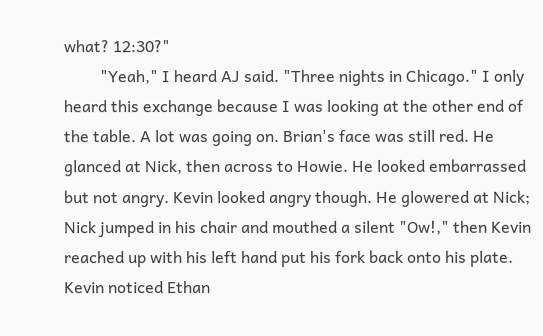what? 12:30?"
         "Yeah," I heard AJ said. "Three nights in Chicago." I only heard this exchange because I was looking at the other end of the table. A lot was going on. Brian's face was still red. He glanced at Nick, then across to Howie. He looked embarrassed but not angry. Kevin looked angry though. He glowered at Nick; Nick jumped in his chair and mouthed a silent "Ow!," then Kevin reached up with his left hand put his fork back onto his plate. Kevin noticed Ethan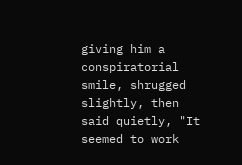giving him a conspiratorial smile, shrugged slightly, then said quietly, "It seemed to work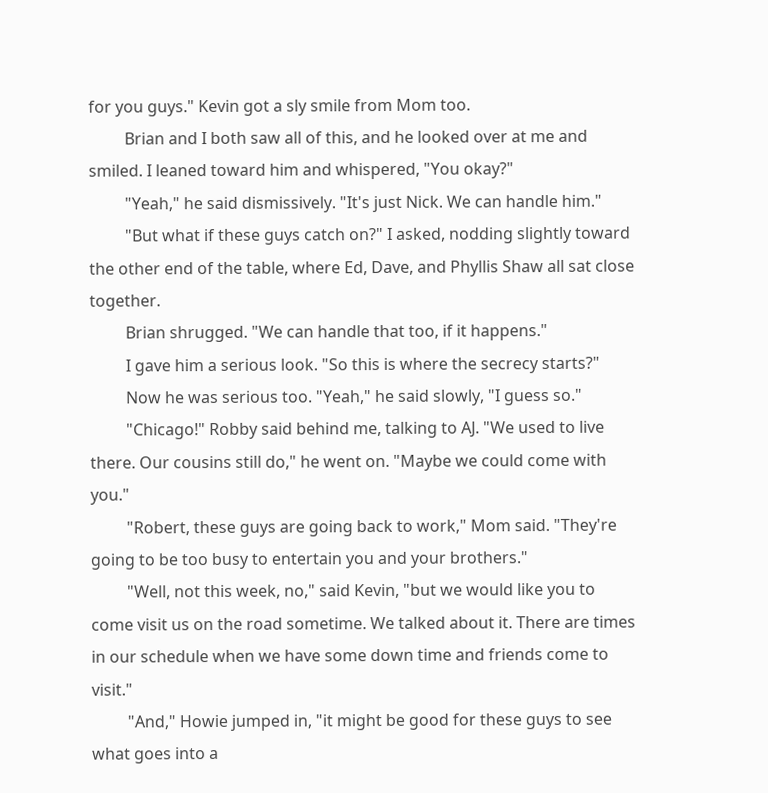for you guys." Kevin got a sly smile from Mom too.
         Brian and I both saw all of this, and he looked over at me and smiled. I leaned toward him and whispered, "You okay?"
         "Yeah," he said dismissively. "It's just Nick. We can handle him."
         "But what if these guys catch on?" I asked, nodding slightly toward the other end of the table, where Ed, Dave, and Phyllis Shaw all sat close together.
         Brian shrugged. "We can handle that too, if it happens."
         I gave him a serious look. "So this is where the secrecy starts?"
         Now he was serious too. "Yeah," he said slowly, "I guess so."
         "Chicago!" Robby said behind me, talking to AJ. "We used to live there. Our cousins still do," he went on. "Maybe we could come with you."
         "Robert, these guys are going back to work," Mom said. "They're going to be too busy to entertain you and your brothers."
         "Well, not this week, no," said Kevin, "but we would like you to come visit us on the road sometime. We talked about it. There are times in our schedule when we have some down time and friends come to visit."
         "And," Howie jumped in, "it might be good for these guys to see what goes into a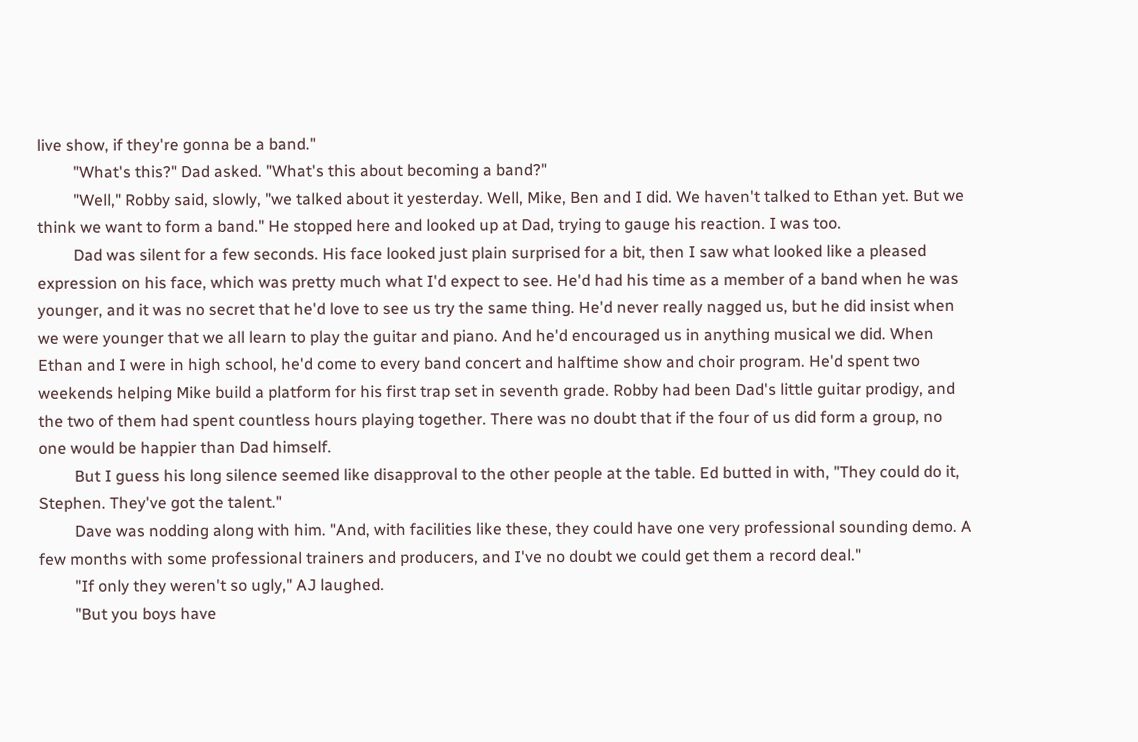live show, if they're gonna be a band."
         "What's this?" Dad asked. "What's this about becoming a band?"
         "Well," Robby said, slowly, "we talked about it yesterday. Well, Mike, Ben and I did. We haven't talked to Ethan yet. But we think we want to form a band." He stopped here and looked up at Dad, trying to gauge his reaction. I was too.
         Dad was silent for a few seconds. His face looked just plain surprised for a bit, then I saw what looked like a pleased expression on his face, which was pretty much what I'd expect to see. He'd had his time as a member of a band when he was younger, and it was no secret that he'd love to see us try the same thing. He'd never really nagged us, but he did insist when we were younger that we all learn to play the guitar and piano. And he'd encouraged us in anything musical we did. When Ethan and I were in high school, he'd come to every band concert and halftime show and choir program. He'd spent two weekends helping Mike build a platform for his first trap set in seventh grade. Robby had been Dad's little guitar prodigy, and the two of them had spent countless hours playing together. There was no doubt that if the four of us did form a group, no one would be happier than Dad himself.
         But I guess his long silence seemed like disapproval to the other people at the table. Ed butted in with, "They could do it, Stephen. They've got the talent."
         Dave was nodding along with him. "And, with facilities like these, they could have one very professional sounding demo. A few months with some professional trainers and producers, and I've no doubt we could get them a record deal."
         "If only they weren't so ugly," AJ laughed.
         "But you boys have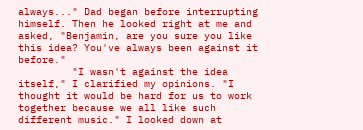always..." Dad began before interrupting himself. Then he looked right at me and asked, "Benjamin, are you sure you like this idea? You've always been against it before."
         "I wasn't against the idea itself," I clarified my opinions. "I thought it would be hard for us to work together because we all like such different music." I looked down at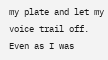my plate and let my voice trail off. Even as I was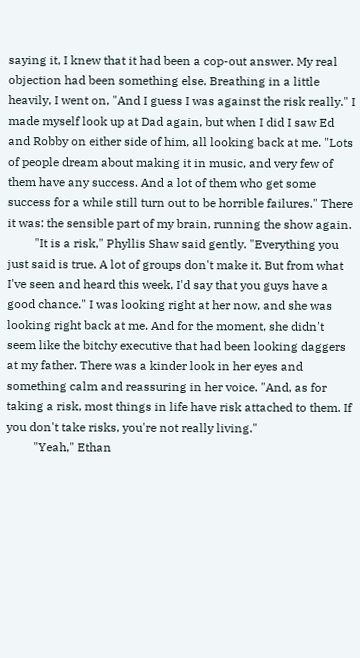saying it, I knew that it had been a cop-out answer. My real objection had been something else. Breathing in a little heavily, I went on, "And I guess I was against the risk really." I made myself look up at Dad again, but when I did I saw Ed and Robby on either side of him, all looking back at me. "Lots of people dream about making it in music, and very few of them have any success. And a lot of them who get some success for a while still turn out to be horrible failures." There it was: the sensible part of my brain, running the show again.
         "It is a risk," Phyllis Shaw said gently. "Everything you just said is true. A lot of groups don't make it. But from what I've seen and heard this week, I'd say that you guys have a good chance." I was looking right at her now, and she was looking right back at me. And for the moment, she didn't seem like the bitchy executive that had been looking daggers at my father. There was a kinder look in her eyes and something calm and reassuring in her voice. "And, as for taking a risk, most things in life have risk attached to them. If you don't take risks, you're not really living."
         "Yeah," Ethan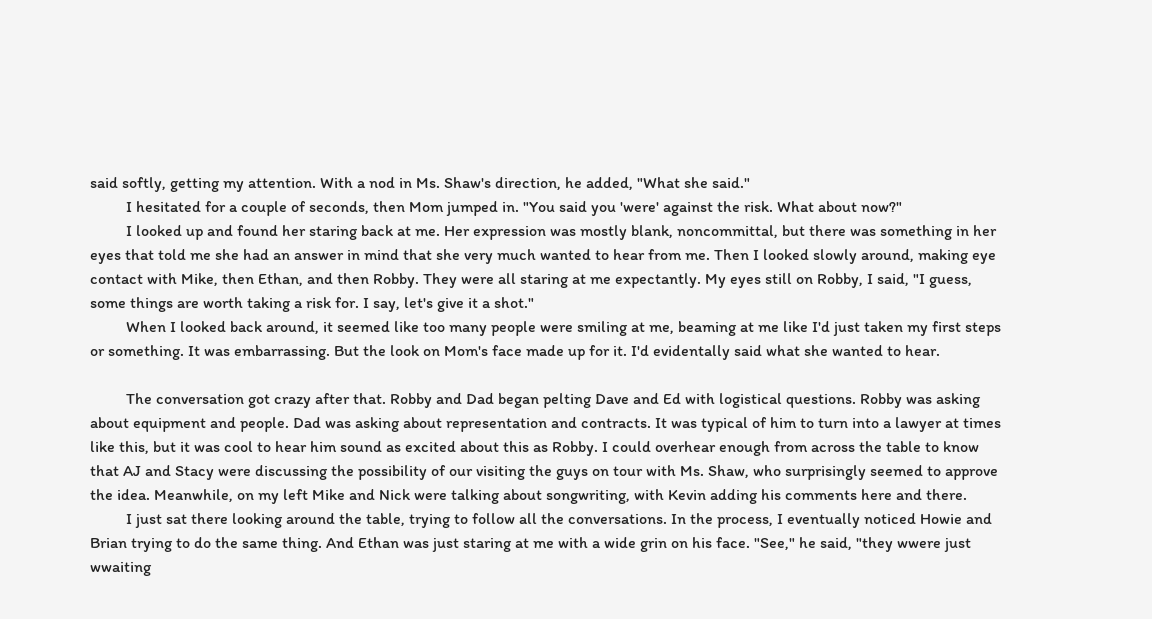said softly, getting my attention. With a nod in Ms. Shaw's direction, he added, "What she said."
         I hesitated for a couple of seconds, then Mom jumped in. "You said you 'were' against the risk. What about now?"
         I looked up and found her staring back at me. Her expression was mostly blank, noncommittal, but there was something in her eyes that told me she had an answer in mind that she very much wanted to hear from me. Then I looked slowly around, making eye contact with Mike, then Ethan, and then Robby. They were all staring at me expectantly. My eyes still on Robby, I said, "I guess, some things are worth taking a risk for. I say, let's give it a shot."
         When I looked back around, it seemed like too many people were smiling at me, beaming at me like I'd just taken my first steps or something. It was embarrassing. But the look on Mom's face made up for it. I'd evidentally said what she wanted to hear.

         The conversation got crazy after that. Robby and Dad began pelting Dave and Ed with logistical questions. Robby was asking about equipment and people. Dad was asking about representation and contracts. It was typical of him to turn into a lawyer at times like this, but it was cool to hear him sound as excited about this as Robby. I could overhear enough from across the table to know that AJ and Stacy were discussing the possibility of our visiting the guys on tour with Ms. Shaw, who surprisingly seemed to approve the idea. Meanwhile, on my left Mike and Nick were talking about songwriting, with Kevin adding his comments here and there.
         I just sat there looking around the table, trying to follow all the conversations. In the process, I eventually noticed Howie and Brian trying to do the same thing. And Ethan was just staring at me with a wide grin on his face. "See," he said, "they wwere just wwaiting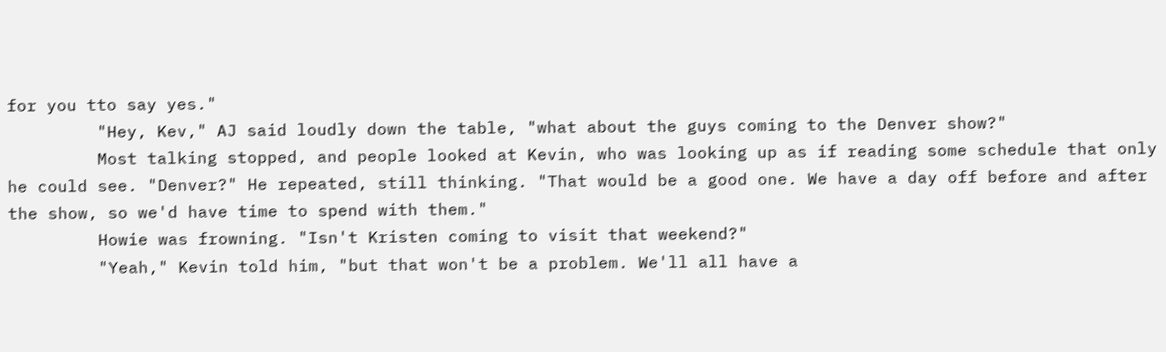for you tto say yes."
         "Hey, Kev," AJ said loudly down the table, "what about the guys coming to the Denver show?"
         Most talking stopped, and people looked at Kevin, who was looking up as if reading some schedule that only he could see. "Denver?" He repeated, still thinking. "That would be a good one. We have a day off before and after the show, so we'd have time to spend with them."
         Howie was frowning. "Isn't Kristen coming to visit that weekend?"
         "Yeah," Kevin told him, "but that won't be a problem. We'll all have a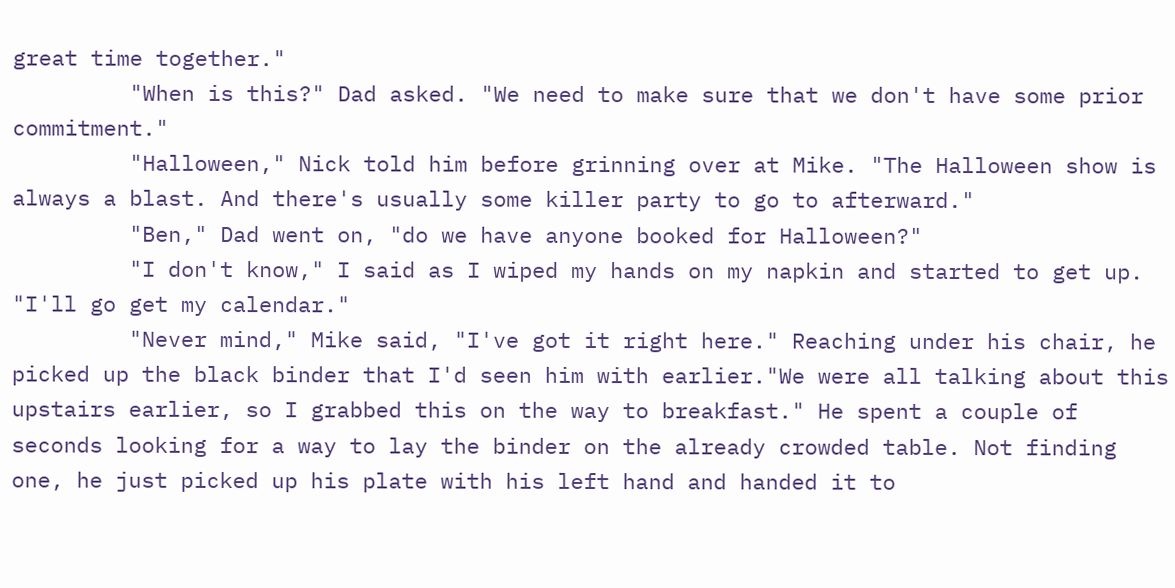great time together."
         "When is this?" Dad asked. "We need to make sure that we don't have some prior commitment."
         "Halloween," Nick told him before grinning over at Mike. "The Halloween show is always a blast. And there's usually some killer party to go to afterward."
         "Ben," Dad went on, "do we have anyone booked for Halloween?"
         "I don't know," I said as I wiped my hands on my napkin and started to get up. "I'll go get my calendar."
         "Never mind," Mike said, "I've got it right here." Reaching under his chair, he picked up the black binder that I'd seen him with earlier."We were all talking about this upstairs earlier, so I grabbed this on the way to breakfast." He spent a couple of seconds looking for a way to lay the binder on the already crowded table. Not finding one, he just picked up his plate with his left hand and handed it to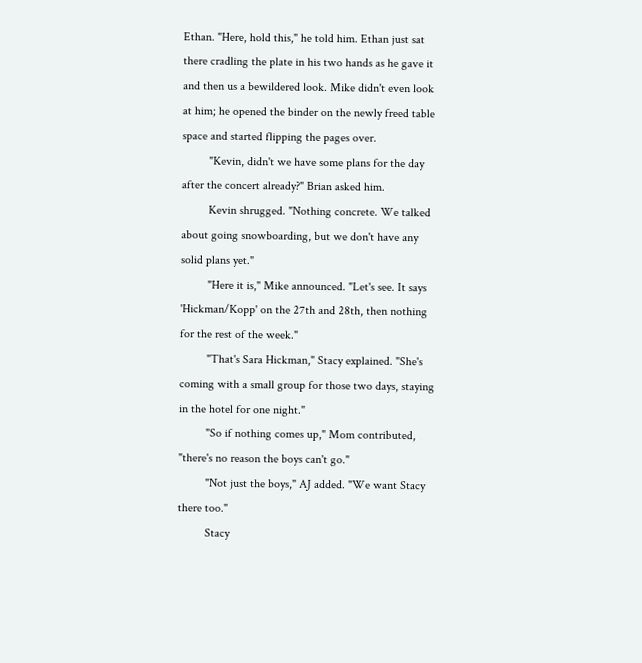Ethan. "Here, hold this," he told him. Ethan just sat there cradling the plate in his two hands as he gave it and then us a bewildered look. Mike didn't even look at him; he opened the binder on the newly freed table space and started flipping the pages over.
         "Kevin, didn't we have some plans for the day after the concert already?" Brian asked him.
         Kevin shrugged. "Nothing concrete. We talked about going snowboarding, but we don't have any solid plans yet."
         "Here it is," Mike announced. "Let's see. It says 'Hickman/Kopp' on the 27th and 28th, then nothing for the rest of the week."
         "That's Sara Hickman," Stacy explained. "She's coming with a small group for those two days, staying in the hotel for one night."
         "So if nothing comes up," Mom contributed, "there's no reason the boys can't go."
         "Not just the boys," AJ added. "We want Stacy there too."
         Stacy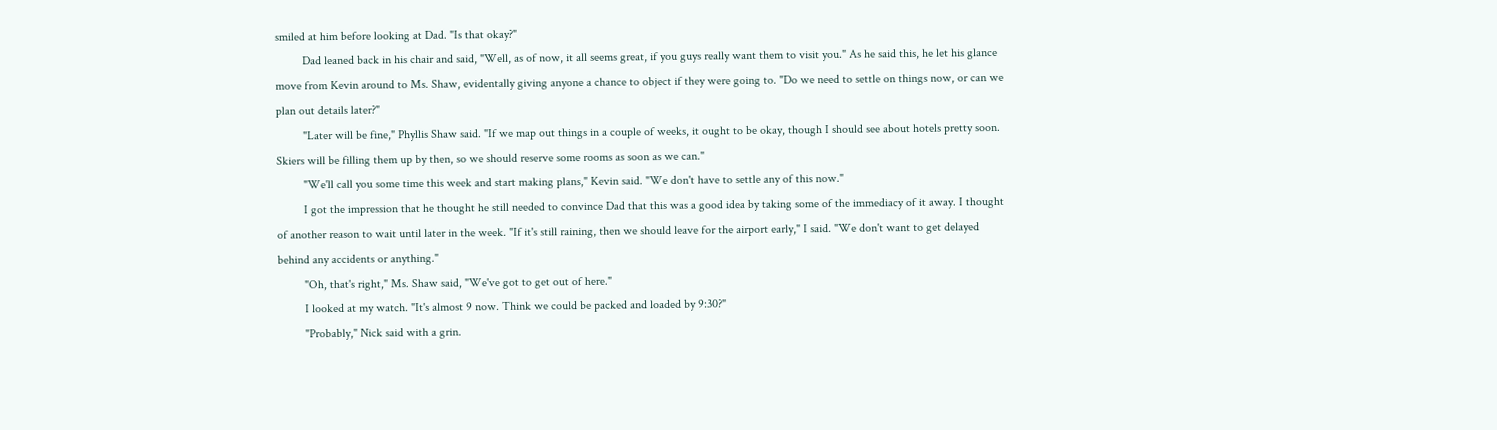smiled at him before looking at Dad. "Is that okay?"
         Dad leaned back in his chair and said, "Well, as of now, it all seems great, if you guys really want them to visit you." As he said this, he let his glance move from Kevin around to Ms. Shaw, evidentally giving anyone a chance to object if they were going to. "Do we need to settle on things now, or can we plan out details later?"
         "Later will be fine," Phyllis Shaw said. "If we map out things in a couple of weeks, it ought to be okay, though I should see about hotels pretty soon. Skiers will be filling them up by then, so we should reserve some rooms as soon as we can."
         "We'll call you some time this week and start making plans," Kevin said. "We don't have to settle any of this now."
         I got the impression that he thought he still needed to convince Dad that this was a good idea by taking some of the immediacy of it away. I thought of another reason to wait until later in the week. "If it's still raining, then we should leave for the airport early," I said. "We don't want to get delayed behind any accidents or anything."
         "Oh, that's right," Ms. Shaw said, "We've got to get out of here."
         I looked at my watch. "It's almost 9 now. Think we could be packed and loaded by 9:30?"
         "Probably," Nick said with a grin.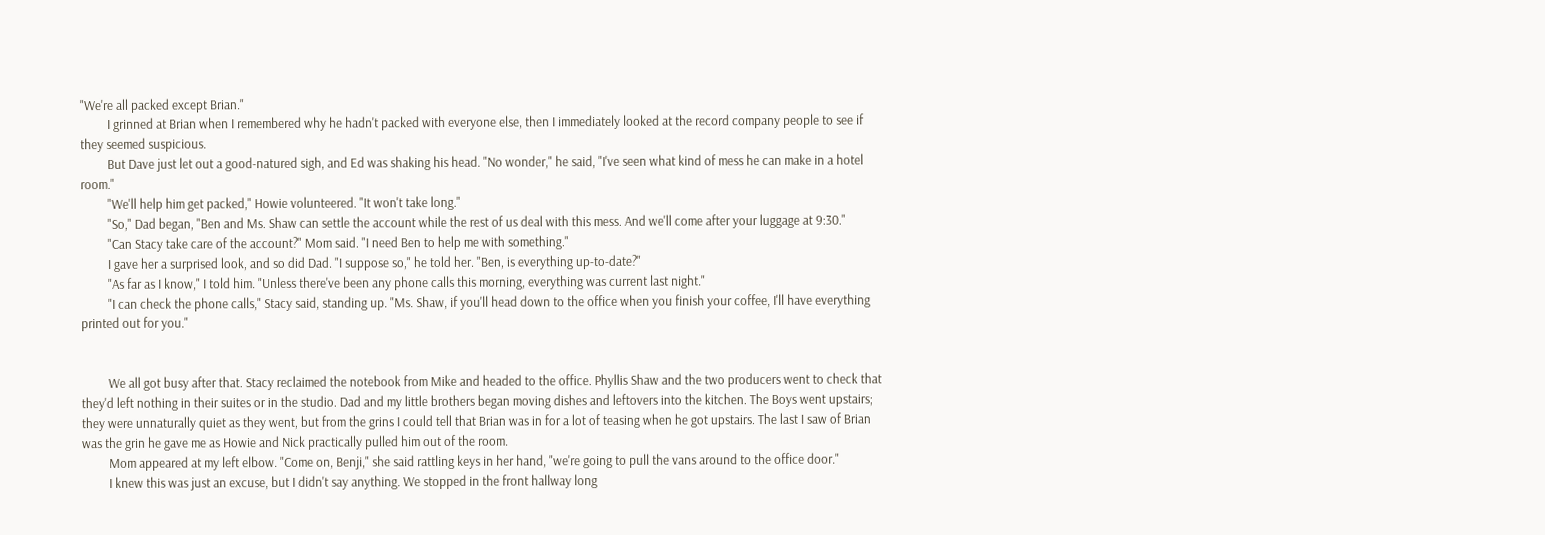"We're all packed except Brian."
         I grinned at Brian when I remembered why he hadn't packed with everyone else, then I immediately looked at the record company people to see if they seemed suspicious.
         But Dave just let out a good-natured sigh, and Ed was shaking his head. "No wonder," he said, "I've seen what kind of mess he can make in a hotel room."
         "We'll help him get packed," Howie volunteered. "It won't take long."
         "So," Dad began, "Ben and Ms. Shaw can settle the account while the rest of us deal with this mess. And we'll come after your luggage at 9:30."
         "Can Stacy take care of the account?" Mom said. "I need Ben to help me with something."
         I gave her a surprised look, and so did Dad. "I suppose so," he told her. "Ben, is everything up-to-date?"
         "As far as I know," I told him. "Unless there've been any phone calls this morning, everything was current last night."
         "I can check the phone calls," Stacy said, standing up. "Ms. Shaw, if you'll head down to the office when you finish your coffee, I'll have everything printed out for you."


         We all got busy after that. Stacy reclaimed the notebook from Mike and headed to the office. Phyllis Shaw and the two producers went to check that they'd left nothing in their suites or in the studio. Dad and my little brothers began moving dishes and leftovers into the kitchen. The Boys went upstairs; they were unnaturally quiet as they went, but from the grins I could tell that Brian was in for a lot of teasing when he got upstairs. The last I saw of Brian was the grin he gave me as Howie and Nick practically pulled him out of the room.
         Mom appeared at my left elbow. "Come on, Benji," she said rattling keys in her hand, "we're going to pull the vans around to the office door."
         I knew this was just an excuse, but I didn't say anything. We stopped in the front hallway long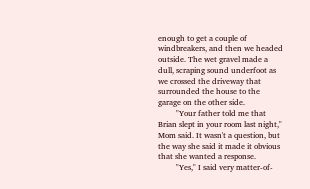enough to get a couple of windbreakers, and then we headed outside. The wet gravel made a dull, scraping sound underfoot as we crossed the driveway that surrounded the house to the garage on the other side.
         "Your father told me that Brian slept in your room last night," Mom said. It wasn't a question, but the way she said it made it obvious that she wanted a response.
         "Yes," I said very matter-of-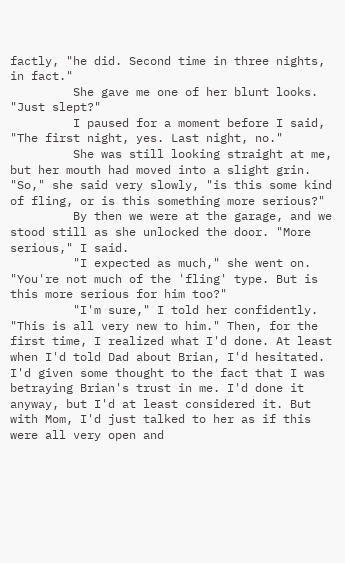factly, "he did. Second time in three nights, in fact."
         She gave me one of her blunt looks. "Just slept?"
         I paused for a moment before I said, "The first night, yes. Last night, no."
         She was still looking straight at me, but her mouth had moved into a slight grin. "So," she said very slowly, "is this some kind of fling, or is this something more serious?"
         By then we were at the garage, and we stood still as she unlocked the door. "More serious," I said.
         "I expected as much," she went on. "You're not much of the 'fling' type. But is this more serious for him too?"
         "I'm sure," I told her confidently. "This is all very new to him." Then, for the first time, I realized what I'd done. At least when I'd told Dad about Brian, I'd hesitated. I'd given some thought to the fact that I was betraying Brian's trust in me. I'd done it anyway, but I'd at least considered it. But with Mom, I'd just talked to her as if this were all very open and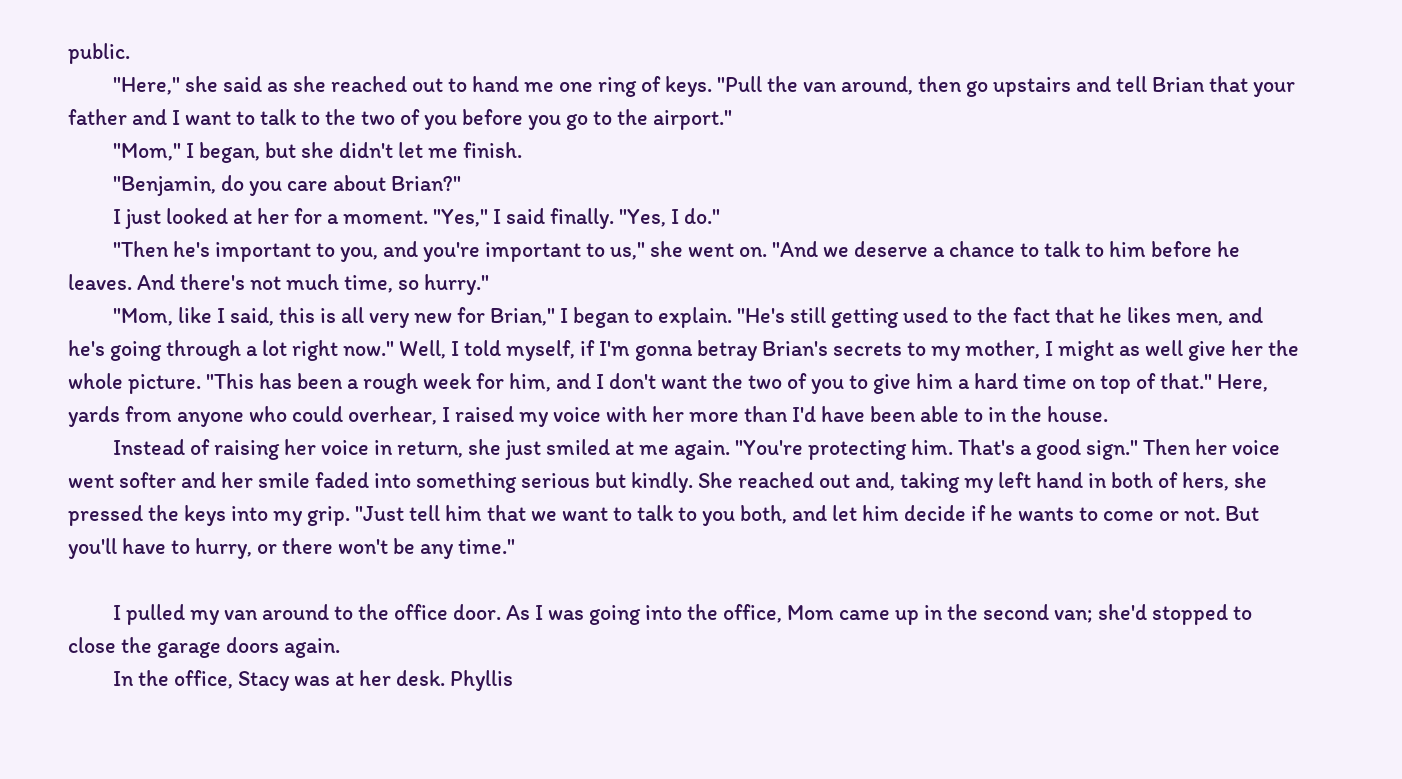public.
         "Here," she said as she reached out to hand me one ring of keys. "Pull the van around, then go upstairs and tell Brian that your father and I want to talk to the two of you before you go to the airport."
         "Mom," I began, but she didn't let me finish.
         "Benjamin, do you care about Brian?"
         I just looked at her for a moment. "Yes," I said finally. "Yes, I do."
         "Then he's important to you, and you're important to us," she went on. "And we deserve a chance to talk to him before he leaves. And there's not much time, so hurry."
         "Mom, like I said, this is all very new for Brian," I began to explain. "He's still getting used to the fact that he likes men, and he's going through a lot right now." Well, I told myself, if I'm gonna betray Brian's secrets to my mother, I might as well give her the whole picture. "This has been a rough week for him, and I don't want the two of you to give him a hard time on top of that." Here, yards from anyone who could overhear, I raised my voice with her more than I'd have been able to in the house.
         Instead of raising her voice in return, she just smiled at me again. "You're protecting him. That's a good sign." Then her voice went softer and her smile faded into something serious but kindly. She reached out and, taking my left hand in both of hers, she pressed the keys into my grip. "Just tell him that we want to talk to you both, and let him decide if he wants to come or not. But you'll have to hurry, or there won't be any time."

         I pulled my van around to the office door. As I was going into the office, Mom came up in the second van; she'd stopped to close the garage doors again.
         In the office, Stacy was at her desk. Phyllis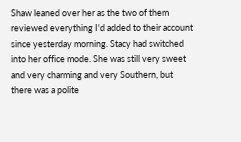Shaw leaned over her as the two of them reviewed everything I'd added to their account since yesterday morning. Stacy had switched into her office mode. She was still very sweet and very charming and very Southern, but there was a polite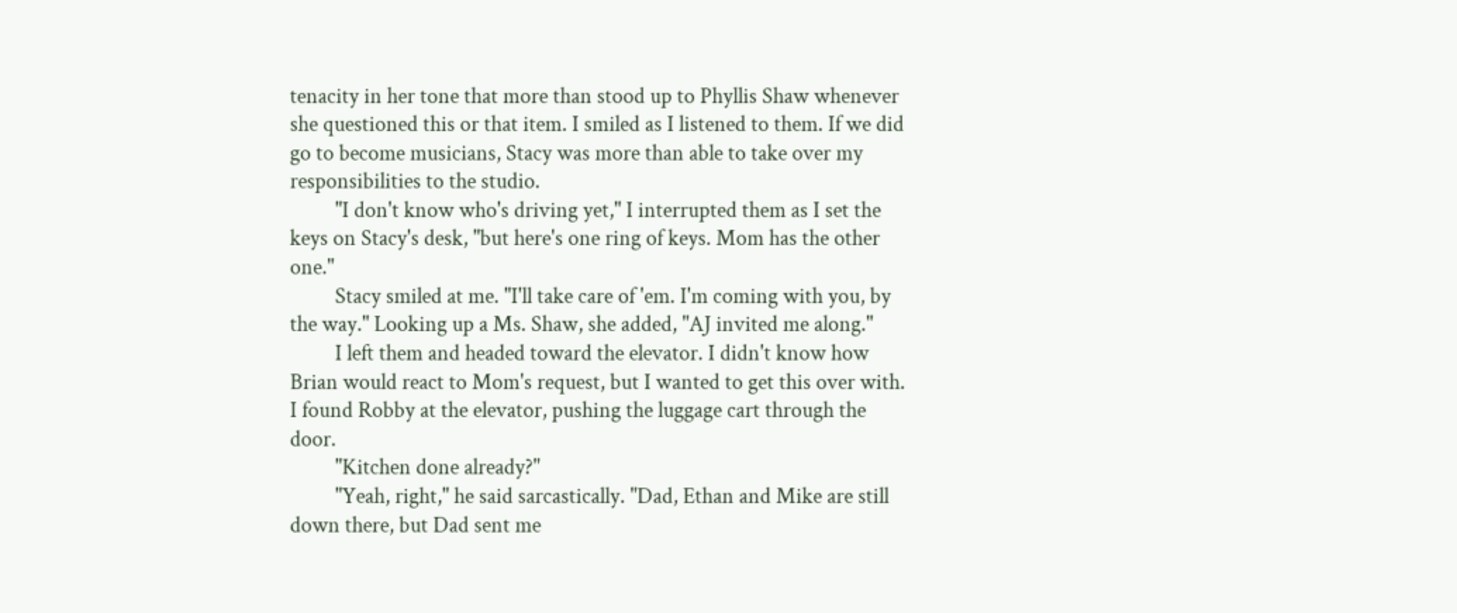tenacity in her tone that more than stood up to Phyllis Shaw whenever she questioned this or that item. I smiled as I listened to them. If we did go to become musicians, Stacy was more than able to take over my responsibilities to the studio.
         "I don't know who's driving yet," I interrupted them as I set the keys on Stacy's desk, "but here's one ring of keys. Mom has the other one."
         Stacy smiled at me. "I'll take care of 'em. I'm coming with you, by the way." Looking up a Ms. Shaw, she added, "AJ invited me along."
         I left them and headed toward the elevator. I didn't know how Brian would react to Mom's request, but I wanted to get this over with. I found Robby at the elevator, pushing the luggage cart through the door.
         "Kitchen done already?"
         "Yeah, right," he said sarcastically. "Dad, Ethan and Mike are still down there, but Dad sent me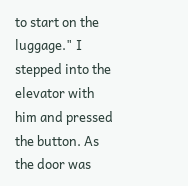to start on the luggage." I stepped into the elevator with him and pressed the button. As the door was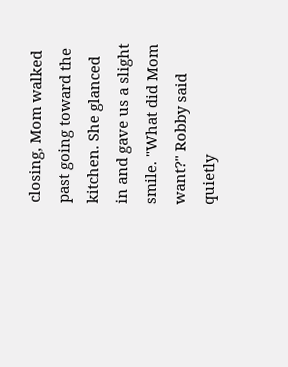closing, Mom walked past going toward the kitchen. She glanced in and gave us a slight smile. "What did Mom want?" Robby said quietly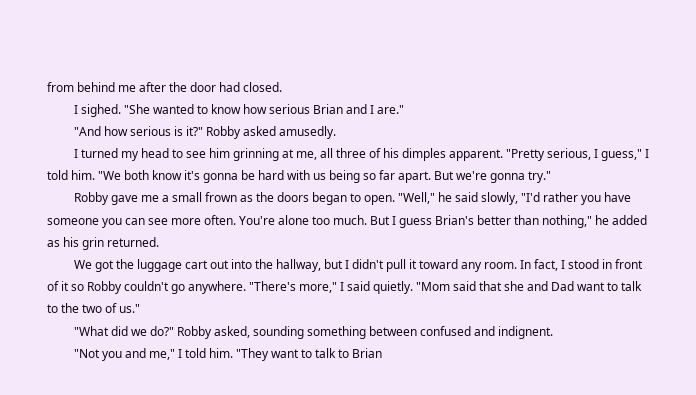from behind me after the door had closed.
         I sighed. "She wanted to know how serious Brian and I are."
         "And how serious is it?" Robby asked amusedly.
         I turned my head to see him grinning at me, all three of his dimples apparent. "Pretty serious, I guess," I told him. "We both know it's gonna be hard with us being so far apart. But we're gonna try."
         Robby gave me a small frown as the doors began to open. "Well," he said slowly, "I'd rather you have someone you can see more often. You're alone too much. But I guess Brian's better than nothing," he added as his grin returned.
         We got the luggage cart out into the hallway, but I didn't pull it toward any room. In fact, I stood in front of it so Robby couldn't go anywhere. "There's more," I said quietly. "Mom said that she and Dad want to talk to the two of us."
         "What did we do?" Robby asked, sounding something between confused and indignent.
         "Not you and me," I told him. "They want to talk to Brian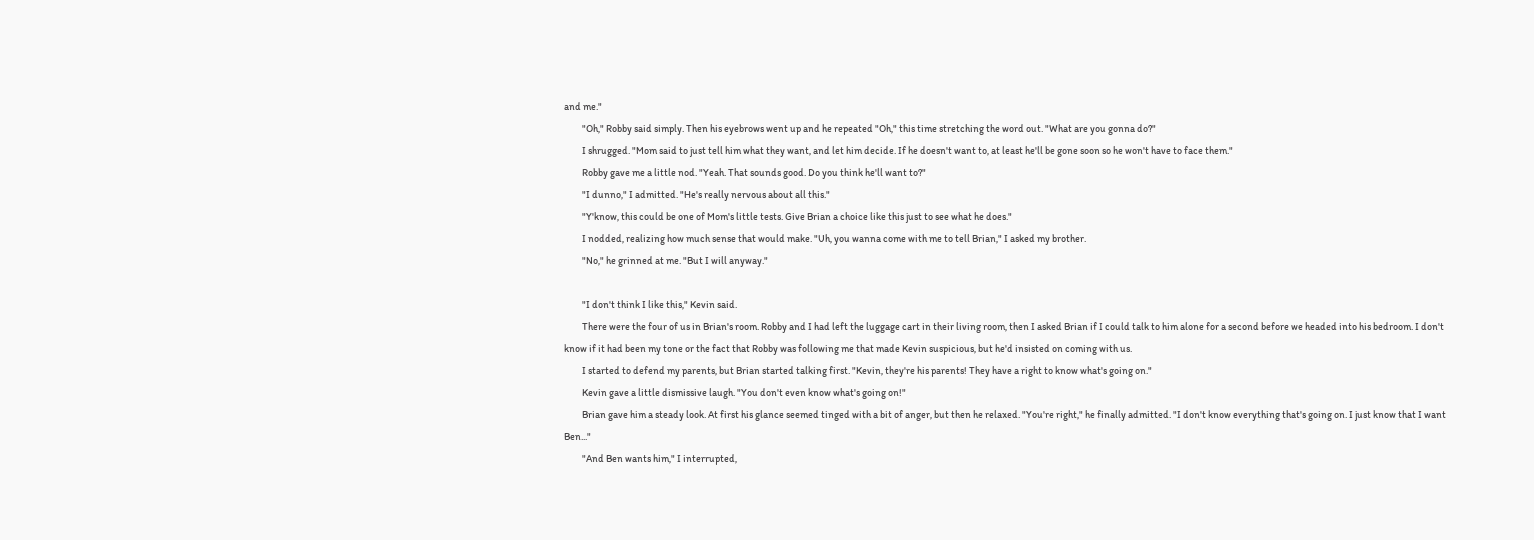and me."
         "Oh," Robby said simply. Then his eyebrows went up and he repeated "Oh," this time stretching the word out. "What are you gonna do?"
         I shrugged. "Mom said to just tell him what they want, and let him decide. If he doesn't want to, at least he'll be gone soon so he won't have to face them."
         Robby gave me a little nod. "Yeah. That sounds good. Do you think he'll want to?"
         "I dunno," I admitted. "He's really nervous about all this."
         "Y'know, this could be one of Mom's little tests. Give Brian a choice like this just to see what he does."
         I nodded, realizing how much sense that would make. "Uh, you wanna come with me to tell Brian," I asked my brother.
         "No," he grinned at me. "But I will anyway."

         "I don't think I like this," Kevin said.
         There were the four of us in Brian's room. Robby and I had left the luggage cart in their living room, then I asked Brian if I could talk to him alone for a second before we headed into his bedroom. I don't know if it had been my tone or the fact that Robby was following me that made Kevin suspicious, but he'd insisted on coming with us.
         I started to defend my parents, but Brian started talking first. "Kevin, they're his parents! They have a right to know what's going on."
         Kevin gave a little dismissive laugh. "You don't even know what's going on!"
         Brian gave him a steady look. At first his glance seemed tinged with a bit of anger, but then he relaxed. "You're right," he finally admitted. "I don't know everything that's going on. I just know that I want Ben..."
         "And Ben wants him," I interrupted,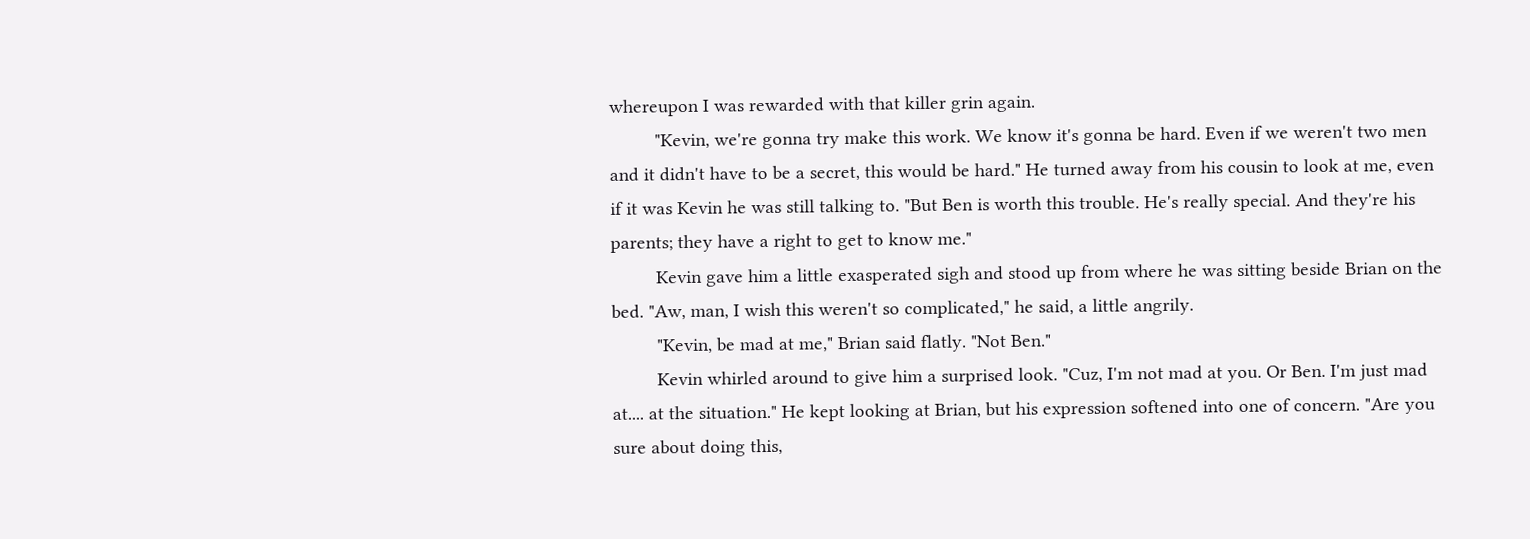whereupon I was rewarded with that killer grin again.
         "Kevin, we're gonna try make this work. We know it's gonna be hard. Even if we weren't two men and it didn't have to be a secret, this would be hard." He turned away from his cousin to look at me, even if it was Kevin he was still talking to. "But Ben is worth this trouble. He's really special. And they're his parents; they have a right to get to know me."
         Kevin gave him a little exasperated sigh and stood up from where he was sitting beside Brian on the bed. "Aw, man, I wish this weren't so complicated," he said, a little angrily.
         "Kevin, be mad at me," Brian said flatly. "Not Ben."
         Kevin whirled around to give him a surprised look. "Cuz, I'm not mad at you. Or Ben. I'm just mad at.... at the situation." He kept looking at Brian, but his expression softened into one of concern. "Are you sure about doing this,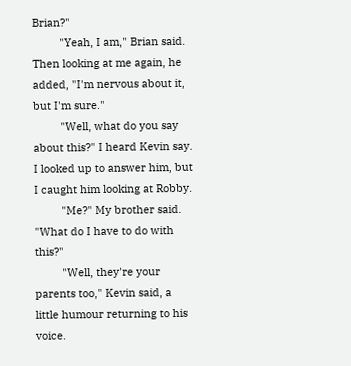Brian?"
         "Yeah, I am," Brian said. Then looking at me again, he added, "I'm nervous about it, but I'm sure."
         "Well, what do you say about this?" I heard Kevin say. I looked up to answer him, but I caught him looking at Robby.
         "Me?" My brother said. "What do I have to do with this?"
         "Well, they're your parents too," Kevin said, a little humour returning to his voice.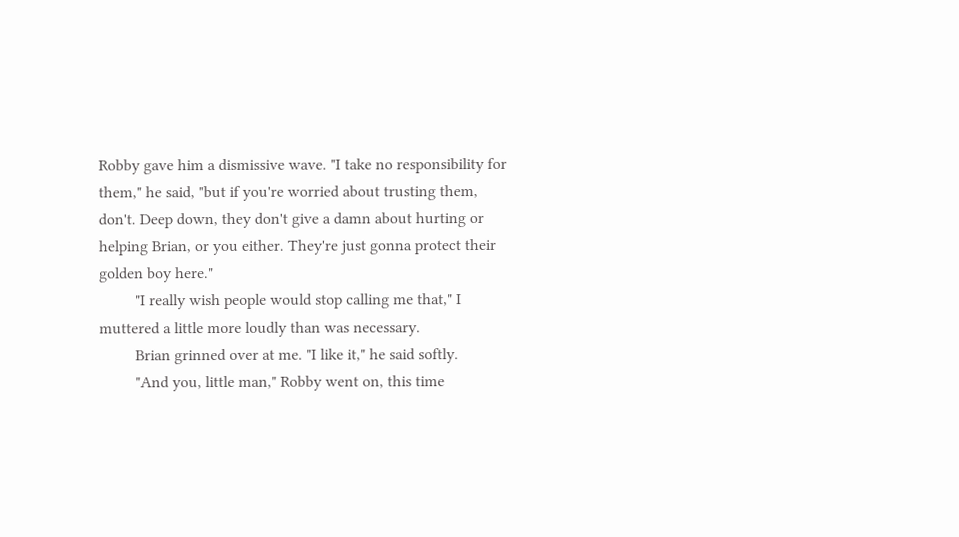Robby gave him a dismissive wave. "I take no responsibility for them," he said, "but if you're worried about trusting them, don't. Deep down, they don't give a damn about hurting or helping Brian, or you either. They're just gonna protect their golden boy here."
         "I really wish people would stop calling me that," I muttered a little more loudly than was necessary.
         Brian grinned over at me. "I like it," he said softly.
         "And you, little man," Robby went on, this time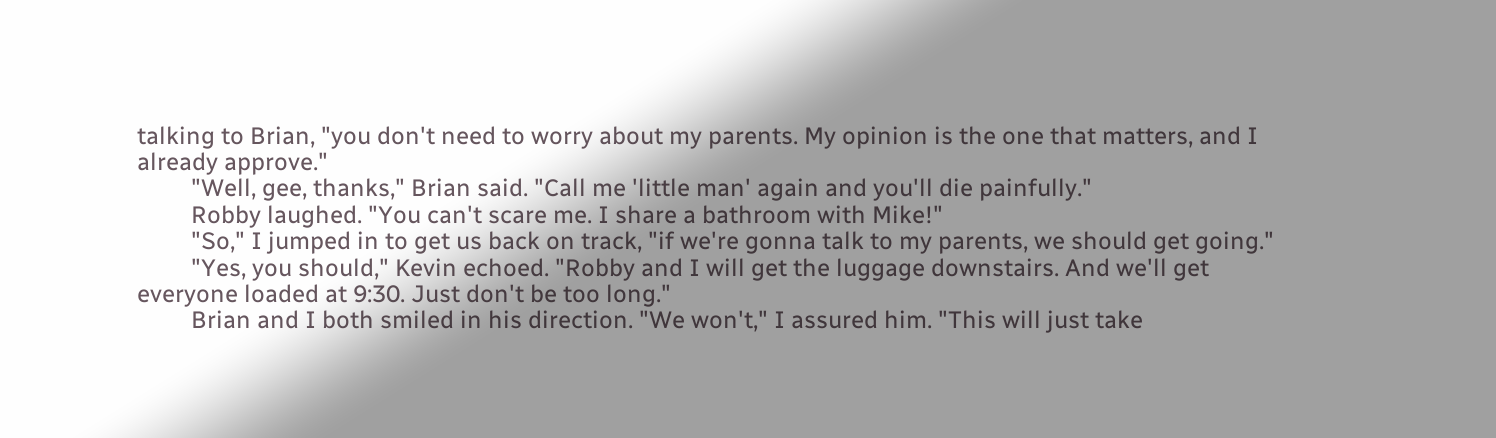talking to Brian, "you don't need to worry about my parents. My opinion is the one that matters, and I already approve."
         "Well, gee, thanks," Brian said. "Call me 'little man' again and you'll die painfully."
         Robby laughed. "You can't scare me. I share a bathroom with Mike!"
         "So," I jumped in to get us back on track, "if we're gonna talk to my parents, we should get going."
         "Yes, you should," Kevin echoed. "Robby and I will get the luggage downstairs. And we'll get everyone loaded at 9:30. Just don't be too long."
         Brian and I both smiled in his direction. "We won't," I assured him. "This will just take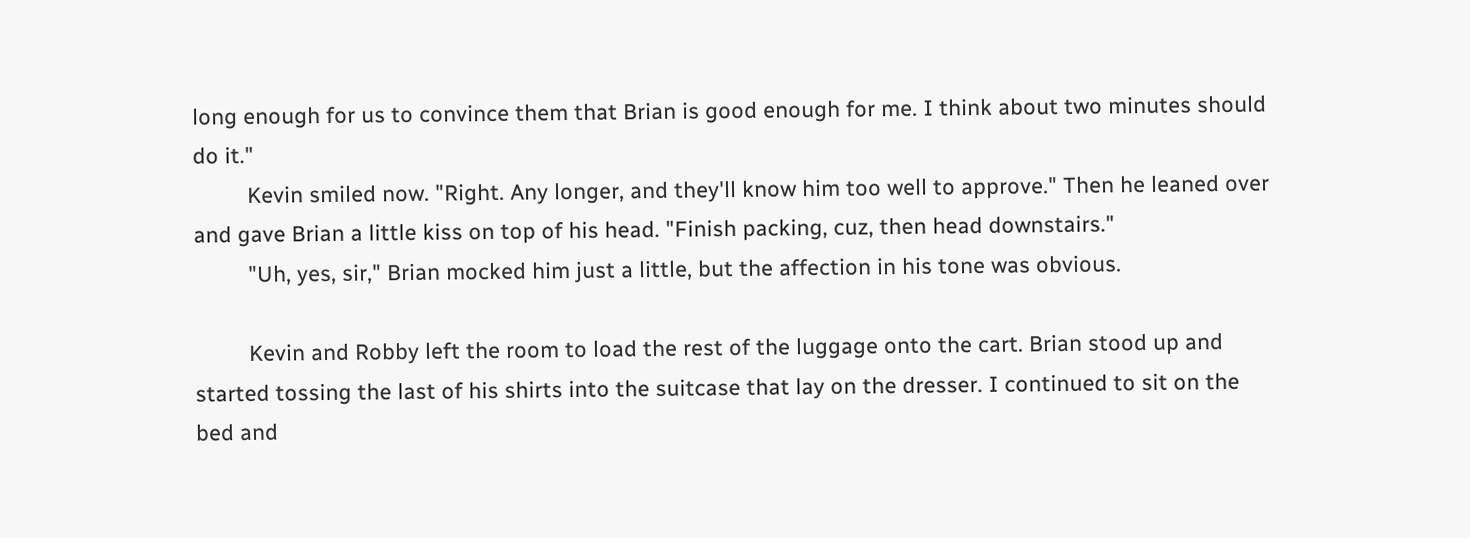long enough for us to convince them that Brian is good enough for me. I think about two minutes should do it."
         Kevin smiled now. "Right. Any longer, and they'll know him too well to approve." Then he leaned over and gave Brian a little kiss on top of his head. "Finish packing, cuz, then head downstairs."
         "Uh, yes, sir," Brian mocked him just a little, but the affection in his tone was obvious.

         Kevin and Robby left the room to load the rest of the luggage onto the cart. Brian stood up and started tossing the last of his shirts into the suitcase that lay on the dresser. I continued to sit on the bed and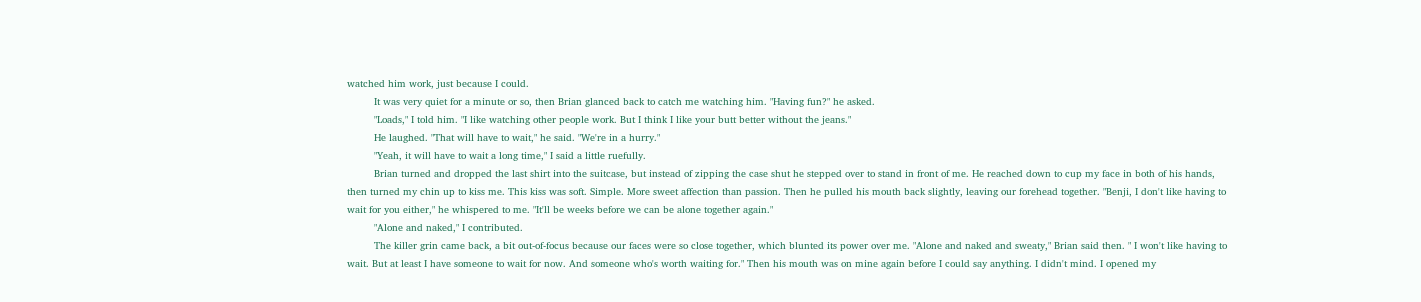watched him work, just because I could.
         It was very quiet for a minute or so, then Brian glanced back to catch me watching him. "Having fun?" he asked.
         "Loads," I told him. "I like watching other people work. But I think I like your butt better without the jeans."
         He laughed. "That will have to wait," he said. "We're in a hurry."
         "Yeah, it will have to wait a long time," I said a little ruefully.
         Brian turned and dropped the last shirt into the suitcase, but instead of zipping the case shut he stepped over to stand in front of me. He reached down to cup my face in both of his hands, then turned my chin up to kiss me. This kiss was soft. Simple. More sweet affection than passion. Then he pulled his mouth back slightly, leaving our forehead together. "Benji, I don't like having to wait for you either," he whispered to me. "It'll be weeks before we can be alone together again."
         "Alone and naked," I contributed.
         The killer grin came back, a bit out-of-focus because our faces were so close together, which blunted its power over me. "Alone and naked and sweaty," Brian said then. " I won't like having to wait. But at least I have someone to wait for now. And someone who's worth waiting for." Then his mouth was on mine again before I could say anything. I didn't mind. I opened my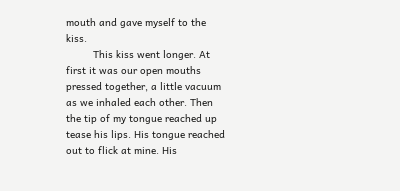mouth and gave myself to the kiss.
         This kiss went longer. At first it was our open mouths pressed together, a little vacuum as we inhaled each other. Then the tip of my tongue reached up tease his lips. His tongue reached out to flick at mine. His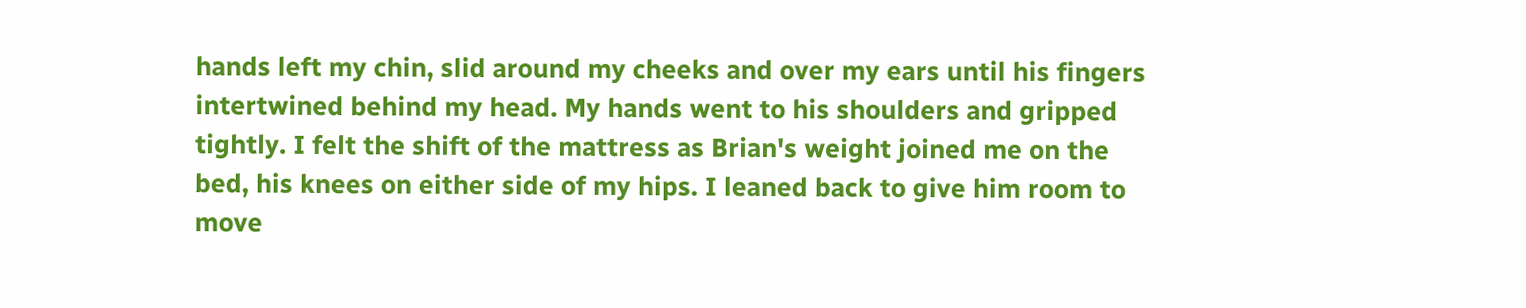hands left my chin, slid around my cheeks and over my ears until his fingers intertwined behind my head. My hands went to his shoulders and gripped tightly. I felt the shift of the mattress as Brian's weight joined me on the bed, his knees on either side of my hips. I leaned back to give him room to move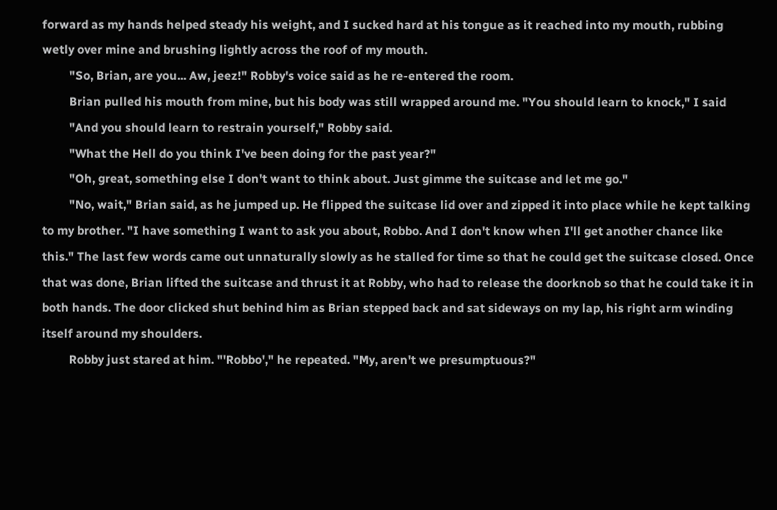forward as my hands helped steady his weight, and I sucked hard at his tongue as it reached into my mouth, rubbing wetly over mine and brushing lightly across the roof of my mouth.
         "So, Brian, are you... Aw, jeez!" Robby's voice said as he re-entered the room.
         Brian pulled his mouth from mine, but his body was still wrapped around me. "You should learn to knock," I said
         "And you should learn to restrain yourself," Robby said.
         "What the Hell do you think I've been doing for the past year?"
         "Oh, great, something else I don't want to think about. Just gimme the suitcase and let me go."
         "No, wait," Brian said, as he jumped up. He flipped the suitcase lid over and zipped it into place while he kept talking to my brother. "I have something I want to ask you about, Robbo. And I don't know when I'll get another chance like this." The last few words came out unnaturally slowly as he stalled for time so that he could get the suitcase closed. Once that was done, Brian lifted the suitcase and thrust it at Robby, who had to release the doorknob so that he could take it in both hands. The door clicked shut behind him as Brian stepped back and sat sideways on my lap, his right arm winding itself around my shoulders.
         Robby just stared at him. "'Robbo'," he repeated. "My, aren't we presumptuous?"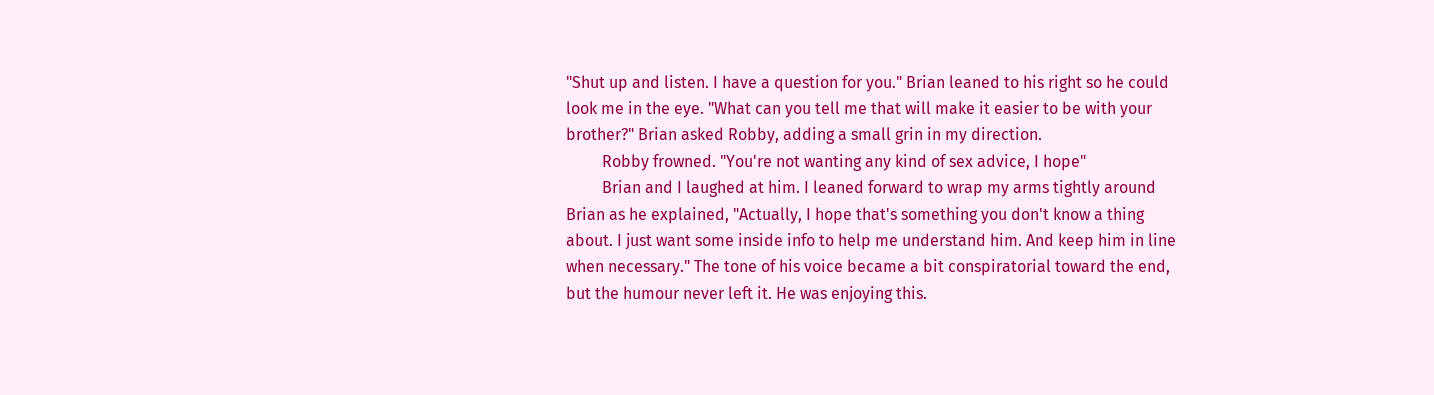"Shut up and listen. I have a question for you." Brian leaned to his right so he could look me in the eye. "What can you tell me that will make it easier to be with your brother?" Brian asked Robby, adding a small grin in my direction.
         Robby frowned. "You're not wanting any kind of sex advice, I hope"
         Brian and I laughed at him. I leaned forward to wrap my arms tightly around Brian as he explained, "Actually, I hope that's something you don't know a thing about. I just want some inside info to help me understand him. And keep him in line when necessary." The tone of his voice became a bit conspiratorial toward the end, but the humour never left it. He was enjoying this.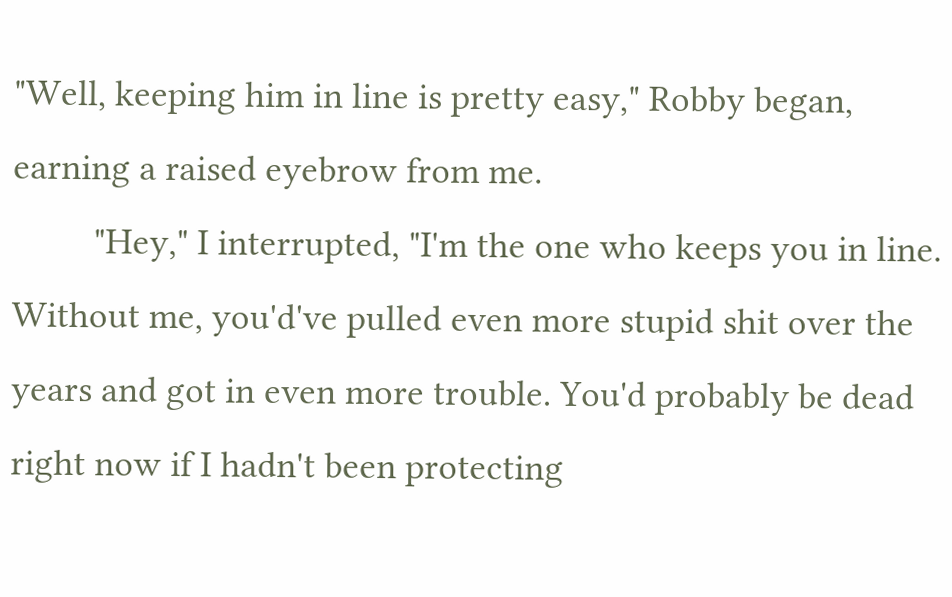"Well, keeping him in line is pretty easy," Robby began, earning a raised eyebrow from me.
         "Hey," I interrupted, "I'm the one who keeps you in line. Without me, you'd've pulled even more stupid shit over the years and got in even more trouble. You'd probably be dead right now if I hadn't been protecting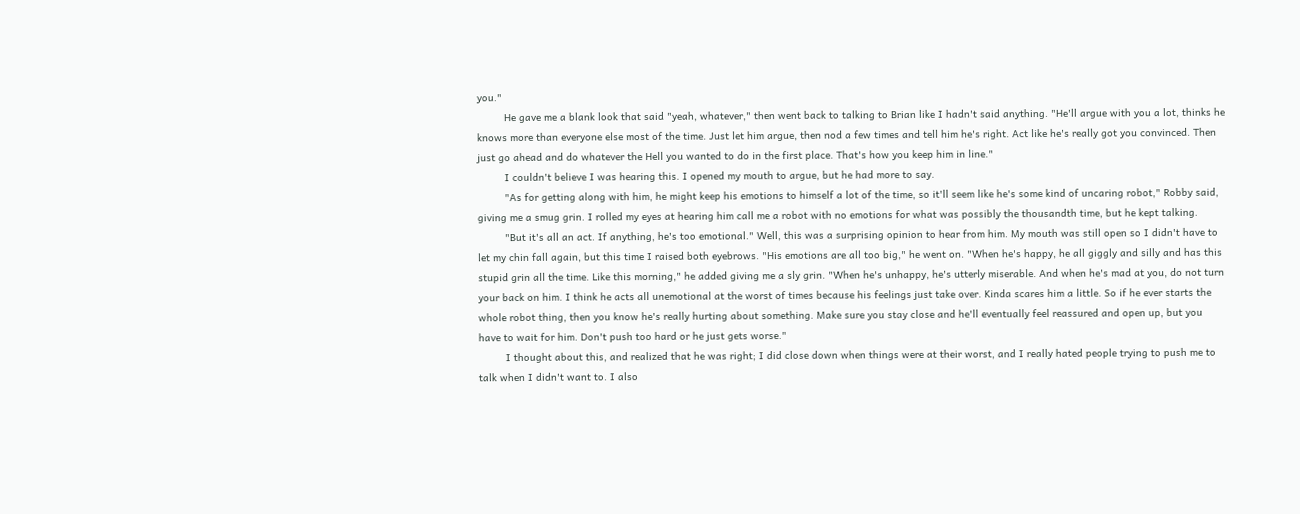you."
         He gave me a blank look that said "yeah, whatever," then went back to talking to Brian like I hadn't said anything. "He'll argue with you a lot, thinks he knows more than everyone else most of the time. Just let him argue, then nod a few times and tell him he's right. Act like he's really got you convinced. Then just go ahead and do whatever the Hell you wanted to do in the first place. That's how you keep him in line."
         I couldn't believe I was hearing this. I opened my mouth to argue, but he had more to say.
         "As for getting along with him, he might keep his emotions to himself a lot of the time, so it'll seem like he's some kind of uncaring robot," Robby said, giving me a smug grin. I rolled my eyes at hearing him call me a robot with no emotions for what was possibly the thousandth time, but he kept talking.
         "But it's all an act. If anything, he's too emotional." Well, this was a surprising opinion to hear from him. My mouth was still open so I didn't have to let my chin fall again, but this time I raised both eyebrows. "His emotions are all too big," he went on. "When he's happy, he all giggly and silly and has this stupid grin all the time. Like this morning," he added giving me a sly grin. "When he's unhappy, he's utterly miserable. And when he's mad at you, do not turn your back on him. I think he acts all unemotional at the worst of times because his feelings just take over. Kinda scares him a little. So if he ever starts the whole robot thing, then you know he's really hurting about something. Make sure you stay close and he'll eventually feel reassured and open up, but you have to wait for him. Don't push too hard or he just gets worse."
         I thought about this, and realized that he was right; I did close down when things were at their worst, and I really hated people trying to push me to talk when I didn't want to. I also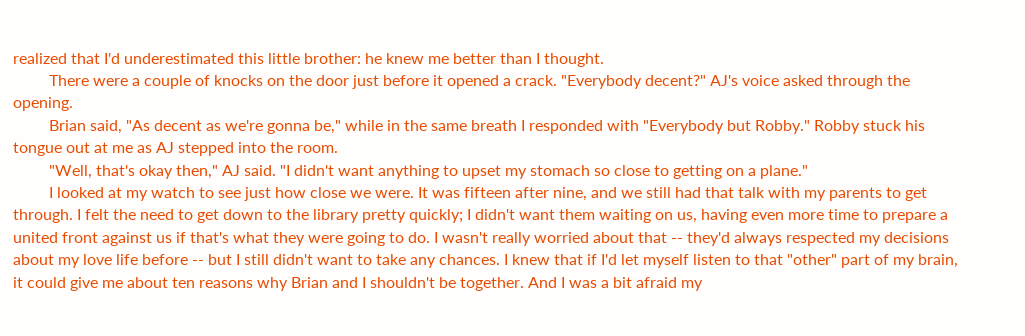realized that I'd underestimated this little brother: he knew me better than I thought.
         There were a couple of knocks on the door just before it opened a crack. "Everybody decent?" AJ's voice asked through the opening.
         Brian said, "As decent as we're gonna be," while in the same breath I responded with "Everybody but Robby." Robby stuck his tongue out at me as AJ stepped into the room.
         "Well, that's okay then," AJ said. "I didn't want anything to upset my stomach so close to getting on a plane."
         I looked at my watch to see just how close we were. It was fifteen after nine, and we still had that talk with my parents to get through. I felt the need to get down to the library pretty quickly; I didn't want them waiting on us, having even more time to prepare a united front against us if that's what they were going to do. I wasn't really worried about that -- they'd always respected my decisions about my love life before -- but I still didn't want to take any chances. I knew that if I'd let myself listen to that "other" part of my brain, it could give me about ten reasons why Brian and I shouldn't be together. And I was a bit afraid my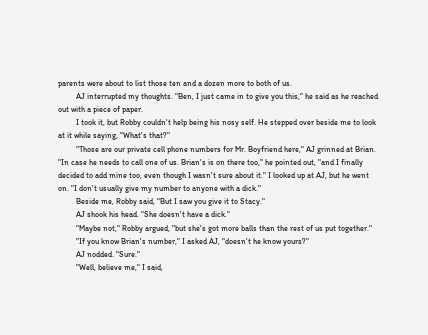parents were about to list those ten and a dozen more to both of us.
         AJ interrupted my thoughts. "Ben, I just came in to give you this," he said as he reached out with a piece of paper.
         I took it, but Robby couldn't help being his nosy self. He stepped over beside me to look at it while saying, "What's that?"
         "Those are our private cell phone numbers for Mr. Boyfriend here," AJ grinned at Brian. "In case he needs to call one of us. Brian's is on there too," he pointed out, "and I finally decided to add mine too, even though I wasn't sure about it." I looked up at AJ, but he went on. "I don't usually give my number to anyone with a dick."
         Beside me, Robby said, "But I saw you give it to Stacy."
         AJ shook his head. "She doesn't have a dick."
         "Maybe not," Robby argued, "but she's got more balls than the rest of us put together."
         "If you know Brian's number," I asked AJ, "doesn't he know yours?"
         AJ nodded. "Sure."
         "Well, believe me," I said,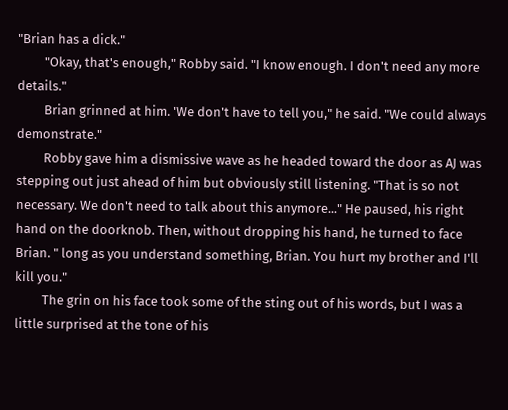"Brian has a dick."
         "Okay, that's enough," Robby said. "I know enough. I don't need any more details."
         Brian grinned at him. 'We don't have to tell you," he said. "We could always demonstrate."
         Robby gave him a dismissive wave as he headed toward the door as AJ was stepping out just ahead of him but obviously still listening. "That is so not necessary. We don't need to talk about this anymore..." He paused, his right hand on the doorknob. Then, without dropping his hand, he turned to face Brian. " long as you understand something, Brian. You hurt my brother and I'll kill you."
         The grin on his face took some of the sting out of his words, but I was a little surprised at the tone of his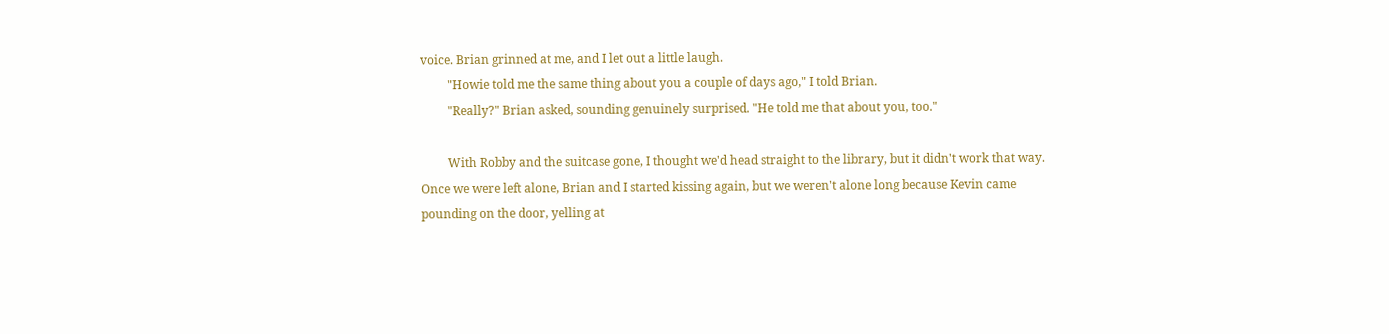voice. Brian grinned at me, and I let out a little laugh.
         "Howie told me the same thing about you a couple of days ago," I told Brian.
         "Really?" Brian asked, sounding genuinely surprised. "He told me that about you, too."

         With Robby and the suitcase gone, I thought we'd head straight to the library, but it didn't work that way. Once we were left alone, Brian and I started kissing again, but we weren't alone long because Kevin came pounding on the door, yelling at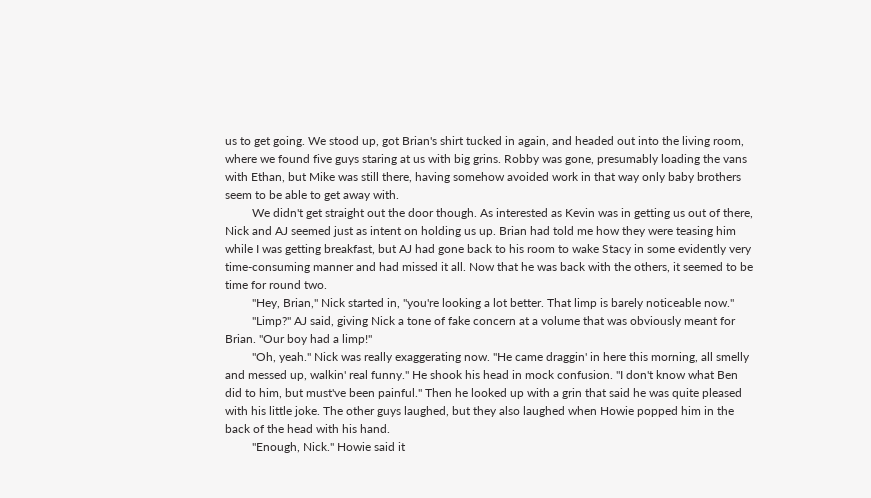us to get going. We stood up, got Brian's shirt tucked in again, and headed out into the living room, where we found five guys staring at us with big grins. Robby was gone, presumably loading the vans with Ethan, but Mike was still there, having somehow avoided work in that way only baby brothers seem to be able to get away with.
         We didn't get straight out the door though. As interested as Kevin was in getting us out of there, Nick and AJ seemed just as intent on holding us up. Brian had told me how they were teasing him while I was getting breakfast, but AJ had gone back to his room to wake Stacy in some evidently very time-consuming manner and had missed it all. Now that he was back with the others, it seemed to be time for round two.
         "Hey, Brian," Nick started in, "you're looking a lot better. That limp is barely noticeable now."
         "Limp?" AJ said, giving Nick a tone of fake concern at a volume that was obviously meant for Brian. "Our boy had a limp!"
         "Oh, yeah." Nick was really exaggerating now. "He came draggin' in here this morning, all smelly and messed up, walkin' real funny." He shook his head in mock confusion. "I don't know what Ben did to him, but must've been painful." Then he looked up with a grin that said he was quite pleased with his little joke. The other guys laughed, but they also laughed when Howie popped him in the back of the head with his hand.
         "Enough, Nick." Howie said it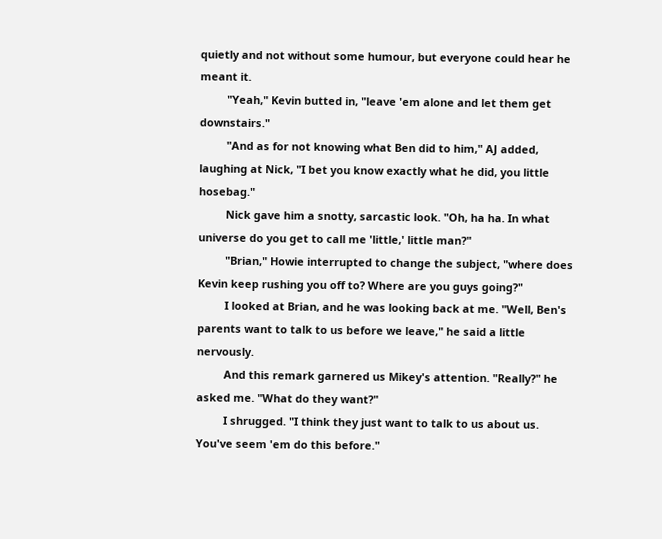quietly and not without some humour, but everyone could hear he meant it.
         "Yeah," Kevin butted in, "leave 'em alone and let them get downstairs."
         "And as for not knowing what Ben did to him," AJ added, laughing at Nick, "I bet you know exactly what he did, you little hosebag."
         Nick gave him a snotty, sarcastic look. "Oh, ha ha. In what universe do you get to call me 'little,' little man?"
         "Brian," Howie interrupted to change the subject, "where does Kevin keep rushing you off to? Where are you guys going?"
         I looked at Brian, and he was looking back at me. "Well, Ben's parents want to talk to us before we leave," he said a little nervously.
         And this remark garnered us Mikey's attention. "Really?" he asked me. "What do they want?"
         I shrugged. "I think they just want to talk to us about us. You've seem 'em do this before."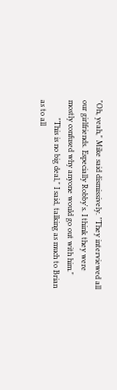"Oh, yeah," Mike said dismissively. "They interviewed all our girlfriends. Especially Robby's. I think they were mostly confused why anyone would go out with him."
         "This is no big deal," I said, talking as much to Brian as to all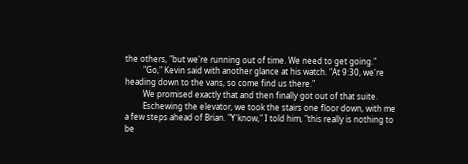the others, "but we're running out of time. We need to get going."
         "Go," Kevin said with another glance at his watch. "At 9:30, we're heading down to the vans, so come find us there."
         We promised exactly that and then finally got out of that suite.
         Eschewing the elevator, we took the stairs one floor down, with me a few steps ahead of Brian. "Y'know," I told him, "this really is nothing to be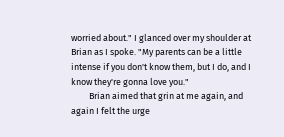worried about." I glanced over my shoulder at Brian as I spoke. "My parents can be a little intense if you don't know them, but I do, and I know they're gonna love you."
         Brian aimed that grin at me again, and again I felt the urge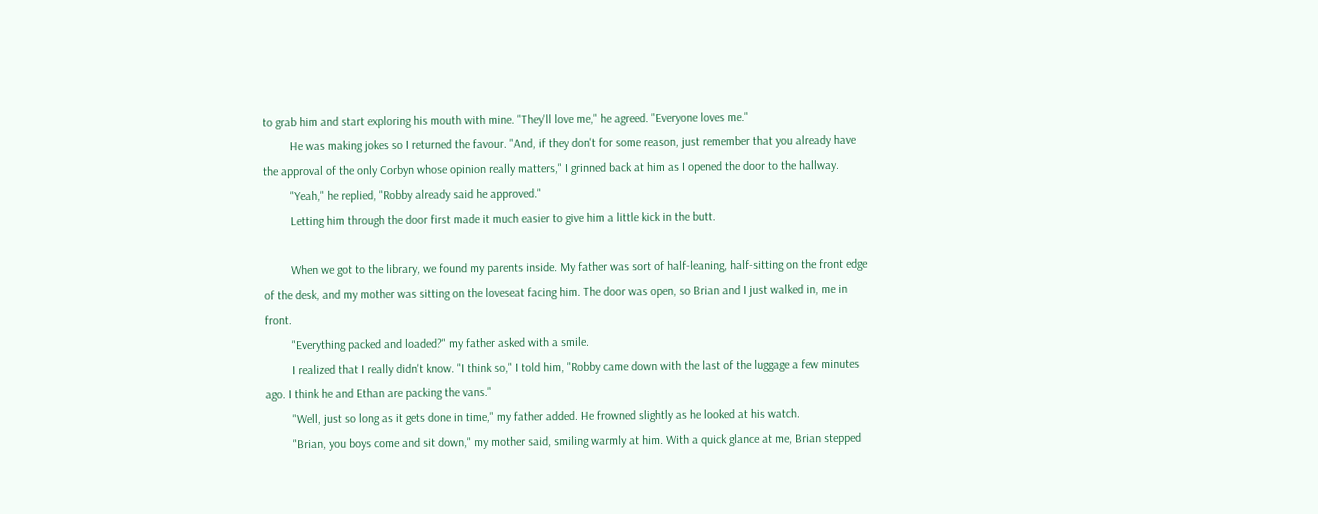to grab him and start exploring his mouth with mine. "They'll love me," he agreed. "Everyone loves me."
         He was making jokes so I returned the favour. "And, if they don't for some reason, just remember that you already have the approval of the only Corbyn whose opinion really matters," I grinned back at him as I opened the door to the hallway.
         "Yeah," he replied, "Robby already said he approved."
         Letting him through the door first made it much easier to give him a little kick in the butt.

         When we got to the library, we found my parents inside. My father was sort of half-leaning, half-sitting on the front edge of the desk, and my mother was sitting on the loveseat facing him. The door was open, so Brian and I just walked in, me in front.
         "Everything packed and loaded?" my father asked with a smile.
         I realized that I really didn't know. "I think so," I told him, "Robby came down with the last of the luggage a few minutes ago. I think he and Ethan are packing the vans."
         "Well, just so long as it gets done in time," my father added. He frowned slightly as he looked at his watch.
         "Brian, you boys come and sit down," my mother said, smiling warmly at him. With a quick glance at me, Brian stepped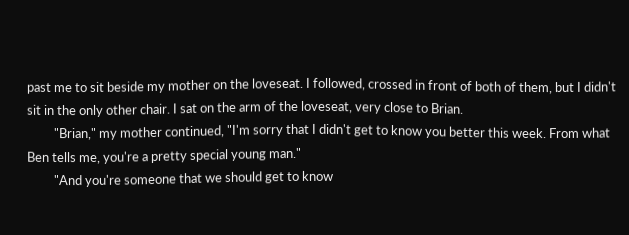past me to sit beside my mother on the loveseat. I followed, crossed in front of both of them, but I didn't sit in the only other chair. I sat on the arm of the loveseat, very close to Brian.
         "Brian," my mother continued, "I'm sorry that I didn't get to know you better this week. From what Ben tells me, you're a pretty special young man."
         "And you're someone that we should get to know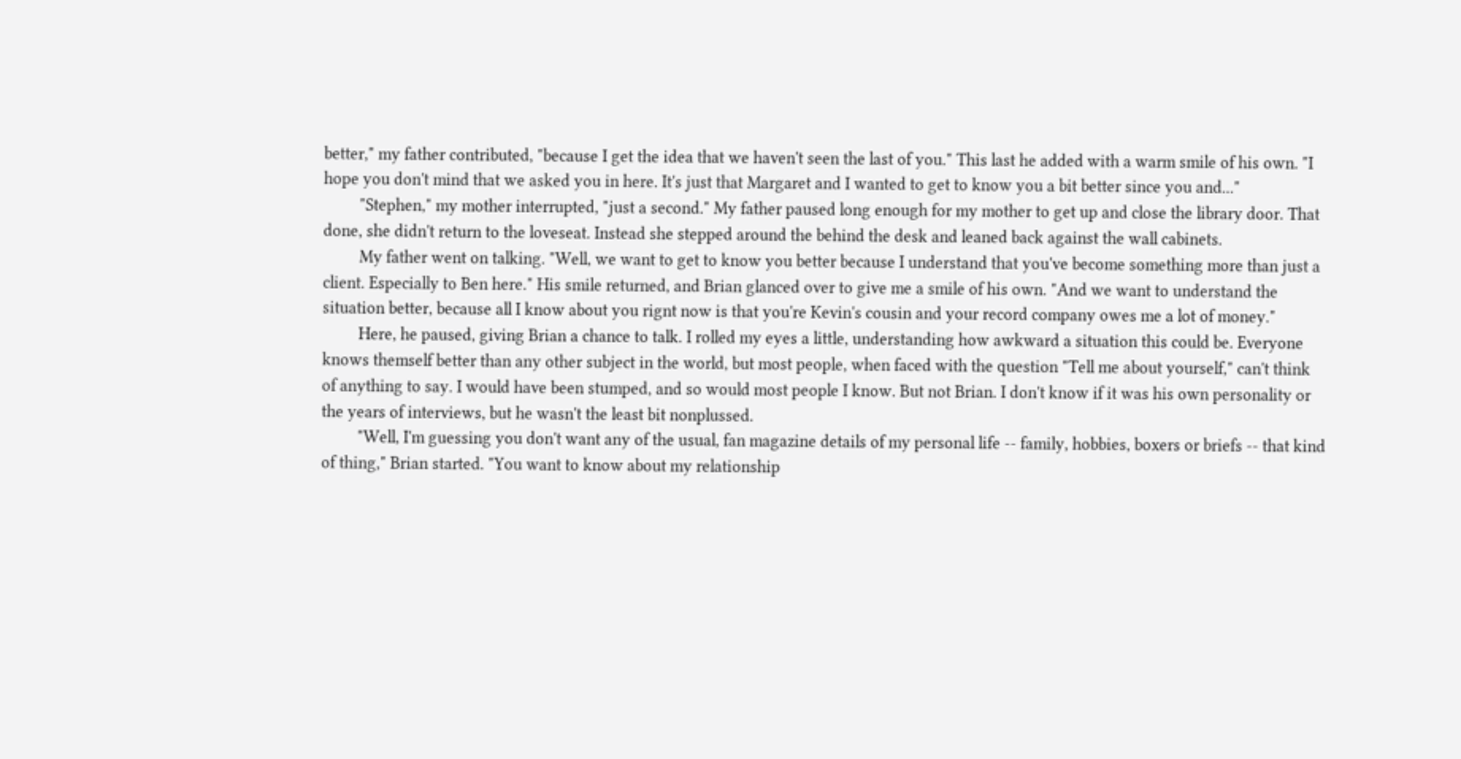better," my father contributed, "because I get the idea that we haven't seen the last of you." This last he added with a warm smile of his own. "I hope you don't mind that we asked you in here. It's just that Margaret and I wanted to get to know you a bit better since you and..."
         "Stephen," my mother interrupted, "just a second." My father paused long enough for my mother to get up and close the library door. That done, she didn't return to the loveseat. Instead she stepped around the behind the desk and leaned back against the wall cabinets.
         My father went on talking. "Well, we want to get to know you better because I understand that you've become something more than just a client. Especially to Ben here." His smile returned, and Brian glanced over to give me a smile of his own. "And we want to understand the situation better, because all I know about you rignt now is that you're Kevin's cousin and your record company owes me a lot of money."
         Here, he paused, giving Brian a chance to talk. I rolled my eyes a little, understanding how awkward a situation this could be. Everyone knows themself better than any other subject in the world, but most people, when faced with the question "Tell me about yourself," can't think of anything to say. I would have been stumped, and so would most people I know. But not Brian. I don't know if it was his own personality or the years of interviews, but he wasn't the least bit nonplussed.
         "Well, I'm guessing you don't want any of the usual, fan magazine details of my personal life -- family, hobbies, boxers or briefs -- that kind of thing," Brian started. "You want to know about my relationship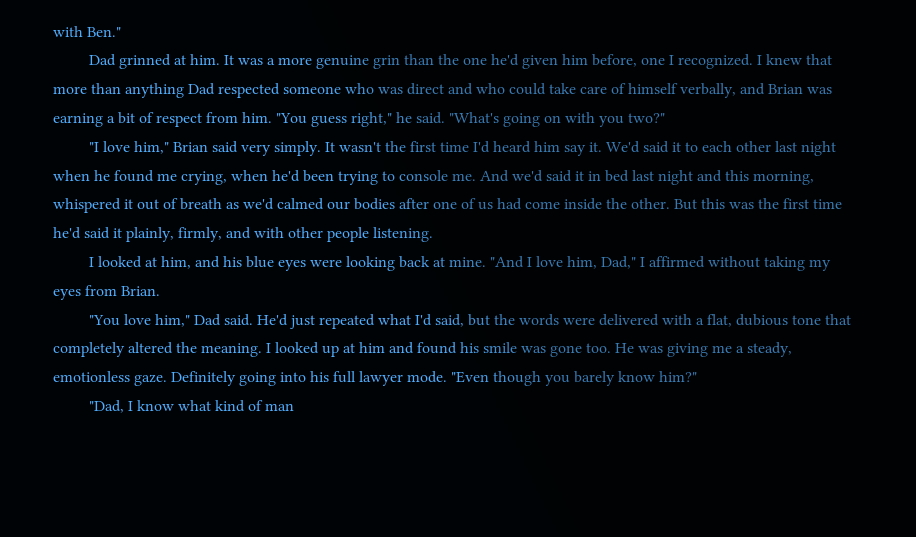with Ben."
         Dad grinned at him. It was a more genuine grin than the one he'd given him before, one I recognized. I knew that more than anything Dad respected someone who was direct and who could take care of himself verbally, and Brian was earning a bit of respect from him. "You guess right," he said. "What's going on with you two?"
         "I love him," Brian said very simply. It wasn't the first time I'd heard him say it. We'd said it to each other last night when he found me crying, when he'd been trying to console me. And we'd said it in bed last night and this morning, whispered it out of breath as we'd calmed our bodies after one of us had come inside the other. But this was the first time he'd said it plainly, firmly, and with other people listening.
         I looked at him, and his blue eyes were looking back at mine. "And I love him, Dad," I affirmed without taking my eyes from Brian.
         "You love him," Dad said. He'd just repeated what I'd said, but the words were delivered with a flat, dubious tone that completely altered the meaning. I looked up at him and found his smile was gone too. He was giving me a steady, emotionless gaze. Definitely going into his full lawyer mode. "Even though you barely know him?"
         "Dad, I know what kind of man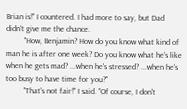Brian is!" I countered. I had more to say, but Dad didn't give me the chance.
         "How, Benjamin? How do you know what kind of man he is after one week? Do you know what he's like when he gets mad? ...when he's stressed? ...when he's too busy to have time for you?"
         "That's not fair!" I said. "Of course, I don't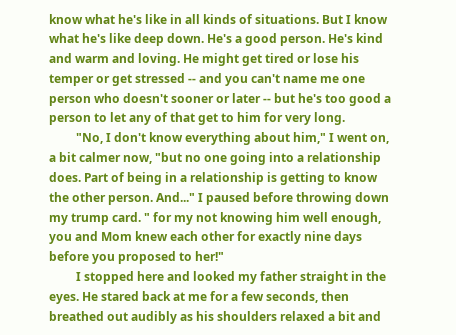know what he's like in all kinds of situations. But I know what he's like deep down. He's a good person. He's kind and warm and loving. He might get tired or lose his temper or get stressed -- and you can't name me one person who doesn't sooner or later -- but he's too good a person to let any of that get to him for very long.
         "No, I don't know everything about him," I went on, a bit calmer now, "but no one going into a relationship does. Part of being in a relationship is getting to know the other person. And..." I paused before throwing down my trump card. " for my not knowing him well enough, you and Mom knew each other for exactly nine days before you proposed to her!"
         I stopped here and looked my father straight in the eyes. He stared back at me for a few seconds, then breathed out audibly as his shoulders relaxed a bit and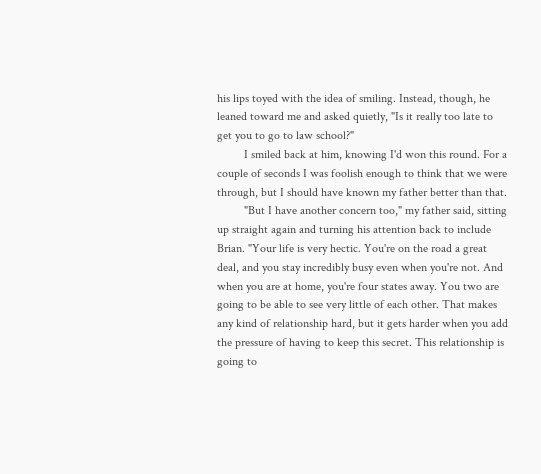his lips toyed with the idea of smiling. Instead, though, he leaned toward me and asked quietly, "Is it really too late to get you to go to law school?"
         I smiled back at him, knowing I'd won this round. For a couple of seconds I was foolish enough to think that we were through, but I should have known my father better than that.
         "But I have another concern too," my father said, sitting up straight again and turning his attention back to include Brian. "Your life is very hectic. You're on the road a great deal, and you stay incredibly busy even when you're not. And when you are at home, you're four states away. You two are going to be able to see very little of each other. That makes any kind of relationship hard, but it gets harder when you add the pressure of having to keep this secret. This relationship is going to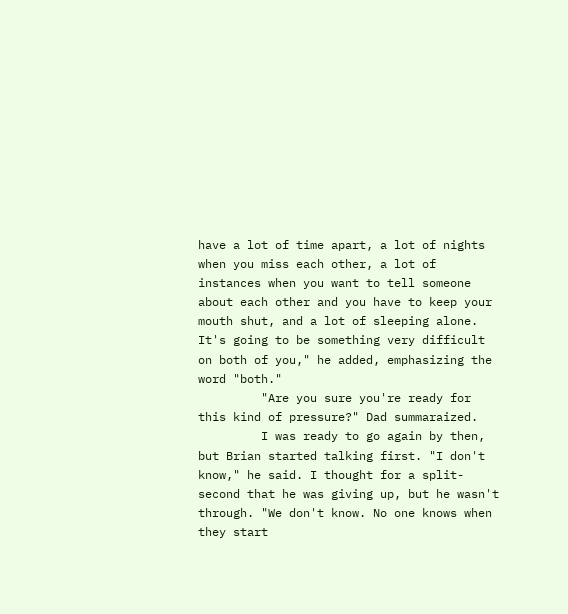have a lot of time apart, a lot of nights when you miss each other, a lot of instances when you want to tell someone about each other and you have to keep your mouth shut, and a lot of sleeping alone. It's going to be something very difficult on both of you," he added, emphasizing the word "both."
         "Are you sure you're ready for this kind of pressure?" Dad summaraized.
         I was ready to go again by then, but Brian started talking first. "I don't know," he said. I thought for a split-second that he was giving up, but he wasn't through. "We don't know. No one knows when they start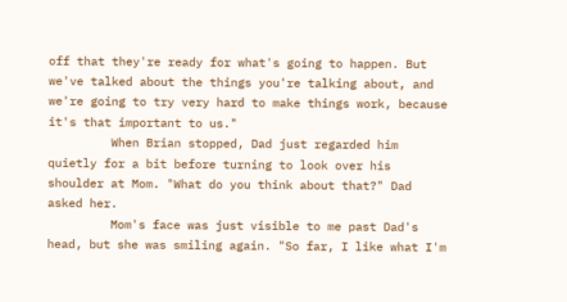off that they're ready for what's going to happen. But we've talked about the things you're talking about, and we're going to try very hard to make things work, because it's that important to us."
         When Brian stopped, Dad just regarded him quietly for a bit before turning to look over his shoulder at Mom. "What do you think about that?" Dad asked her.
         Mom's face was just visible to me past Dad's head, but she was smiling again. "So far, I like what I'm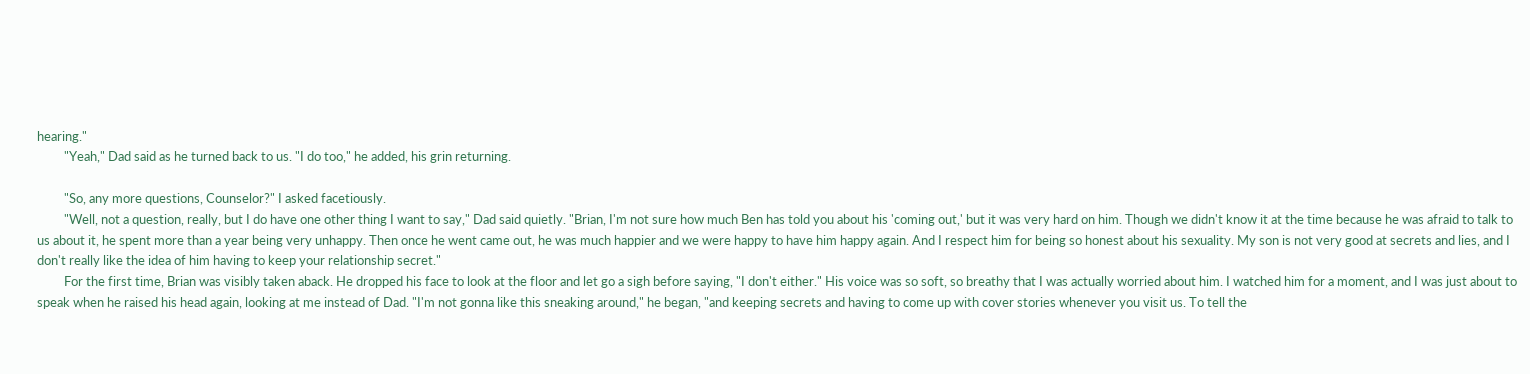hearing."
         "Yeah," Dad said as he turned back to us. "I do too," he added, his grin returning.

         "So, any more questions, Counselor?" I asked facetiously.
         "Well, not a question, really, but I do have one other thing I want to say," Dad said quietly. "Brian, I'm not sure how much Ben has told you about his 'coming out,' but it was very hard on him. Though we didn't know it at the time because he was afraid to talk to us about it, he spent more than a year being very unhappy. Then once he went came out, he was much happier and we were happy to have him happy again. And I respect him for being so honest about his sexuality. My son is not very good at secrets and lies, and I don't really like the idea of him having to keep your relationship secret."
         For the first time, Brian was visibly taken aback. He dropped his face to look at the floor and let go a sigh before saying, "I don't either." His voice was so soft, so breathy that I was actually worried about him. I watched him for a moment, and I was just about to speak when he raised his head again, looking at me instead of Dad. "I'm not gonna like this sneaking around," he began, "and keeping secrets and having to come up with cover stories whenever you visit us. To tell the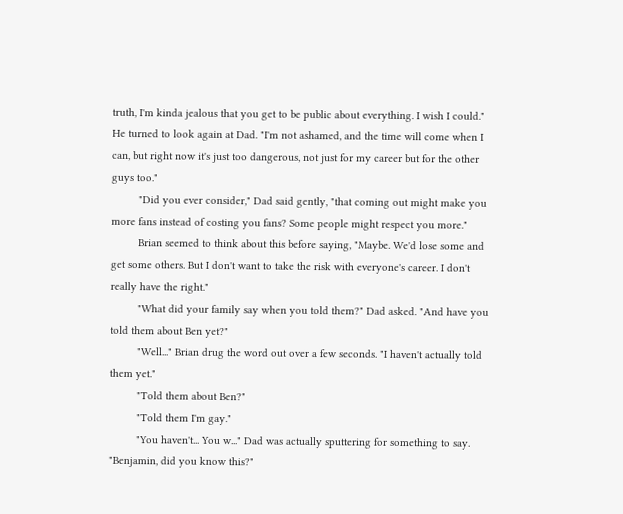truth, I'm kinda jealous that you get to be public about everything. I wish I could." He turned to look again at Dad. "I'm not ashamed, and the time will come when I can, but right now it's just too dangerous, not just for my career but for the other guys too."
         "Did you ever consider," Dad said gently, "that coming out might make you more fans instead of costing you fans? Some people might respect you more."
         Brian seemed to think about this before saying, "Maybe. We'd lose some and get some others. But I don't want to take the risk with everyone's career. I don't really have the right."
         "What did your family say when you told them?" Dad asked. "And have you told them about Ben yet?"
         "Well..." Brian drug the word out over a few seconds. "I haven't actually told them yet."
         "Told them about Ben?"
         "Told them I'm gay."
         "You haven't... You w..." Dad was actually sputtering for something to say. "Benjamin, did you know this?"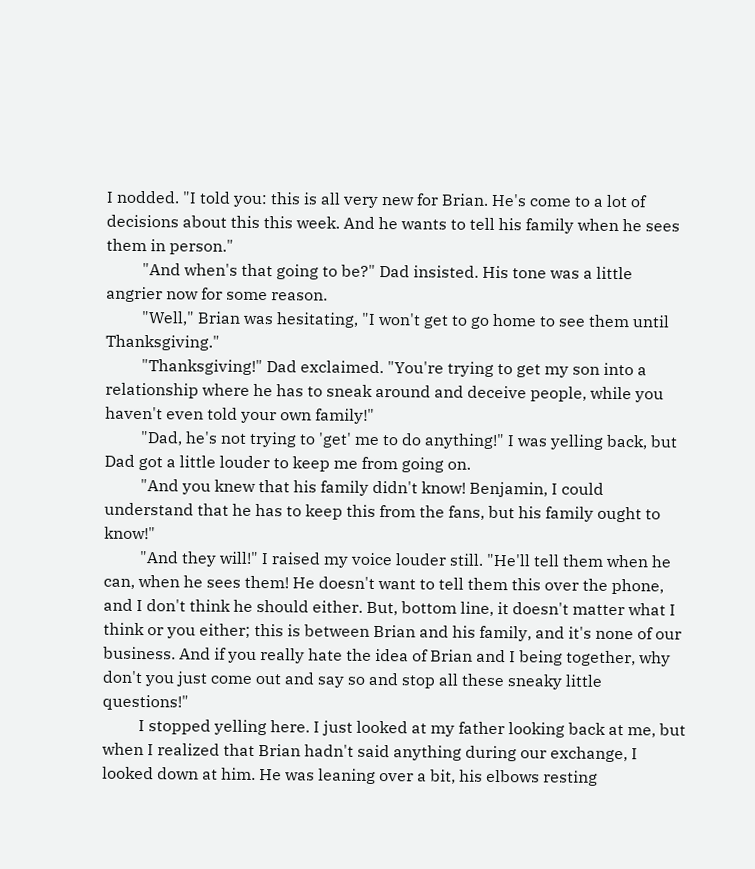I nodded. "I told you: this is all very new for Brian. He's come to a lot of decisions about this this week. And he wants to tell his family when he sees them in person."
         "And when's that going to be?" Dad insisted. His tone was a little angrier now for some reason.
         "Well," Brian was hesitating, "I won't get to go home to see them until Thanksgiving."
         "Thanksgiving!" Dad exclaimed. "You're trying to get my son into a relationship where he has to sneak around and deceive people, while you haven't even told your own family!"
         "Dad, he's not trying to 'get' me to do anything!" I was yelling back, but Dad got a little louder to keep me from going on.
         "And you knew that his family didn't know! Benjamin, I could understand that he has to keep this from the fans, but his family ought to know!"
         "And they will!" I raised my voice louder still. "He'll tell them when he can, when he sees them! He doesn't want to tell them this over the phone, and I don't think he should either. But, bottom line, it doesn't matter what I think or you either; this is between Brian and his family, and it's none of our business. And if you really hate the idea of Brian and I being together, why don't you just come out and say so and stop all these sneaky little questions!"
         I stopped yelling here. I just looked at my father looking back at me, but when I realized that Brian hadn't said anything during our exchange, I looked down at him. He was leaning over a bit, his elbows resting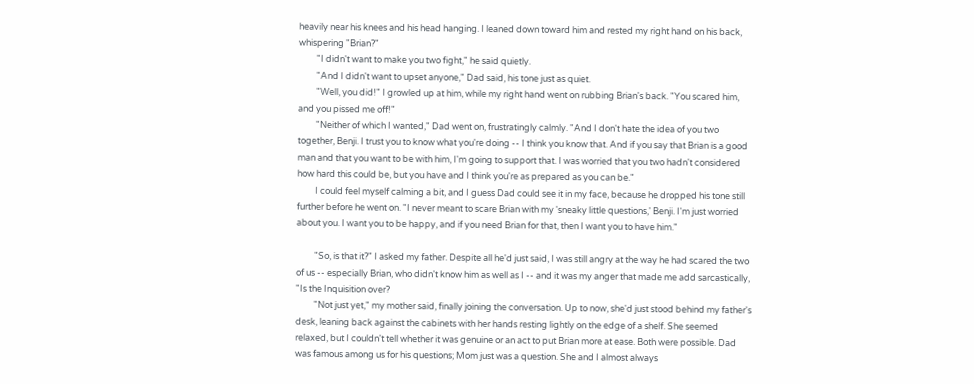heavily near his knees and his head hanging. I leaned down toward him and rested my right hand on his back, whispering "Brian?"
         "I didn't want to make you two fight," he said quietly.
         "And I didn't want to upset anyone," Dad said, his tone just as quiet.
         "Well, you did!" I growled up at him, while my right hand went on rubbing Brian's back. "You scared him, and you pissed me off!"
         "Neither of which I wanted," Dad went on, frustratingly calmly. "And I don't hate the idea of you two together, Benji. I trust you to know what you're doing -- I think you know that. And if you say that Brian is a good man and that you want to be with him, I'm going to support that. I was worried that you two hadn't considered how hard this could be, but you have and I think you're as prepared as you can be."
         I could feel myself calming a bit, and I guess Dad could see it in my face, because he dropped his tone still further before he went on. "I never meant to scare Brian with my 'sneaky little questions,' Benji. I'm just worried about you. I want you to be happy, and if you need Brian for that, then I want you to have him."

         "So, is that it?" I asked my father. Despite all he'd just said, I was still angry at the way he had scared the two of us -- especially Brian, who didn't know him as well as I -- and it was my anger that made me add sarcastically, "Is the Inquisition over?
         "Not just yet," my mother said, finally joining the conversation. Up to now, she'd just stood behind my father's desk, leaning back against the cabinets with her hands resting lightly on the edge of a shelf. She seemed relaxed, but I couldn't tell whether it was genuine or an act to put Brian more at ease. Both were possible. Dad was famous among us for his questions; Mom just was a question. She and I almost always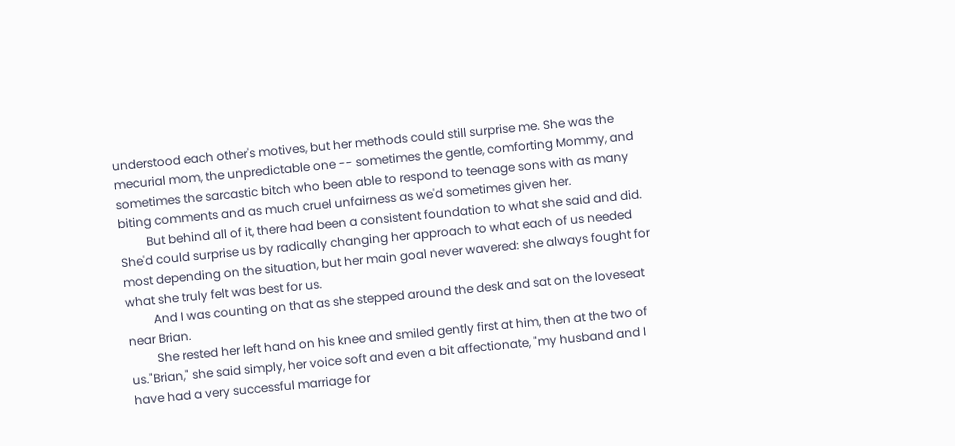understood each other's motives, but her methods could still surprise me. She was the mecurial mom, the unpredictable one -- sometimes the gentle, comforting Mommy, and sometimes the sarcastic bitch who been able to respond to teenage sons with as many biting comments and as much cruel unfairness as we'd sometimes given her.
         But behind all of it, there had been a consistent foundation to what she said and did. She'd could surprise us by radically changing her approach to what each of us needed most depending on the situation, but her main goal never wavered: she always fought for what she truly felt was best for us.
         And I was counting on that as she stepped around the desk and sat on the loveseat near Brian.
         She rested her left hand on his knee and smiled gently first at him, then at the two of us."Brian," she said simply, her voice soft and even a bit affectionate, "my husband and I have had a very successful marriage for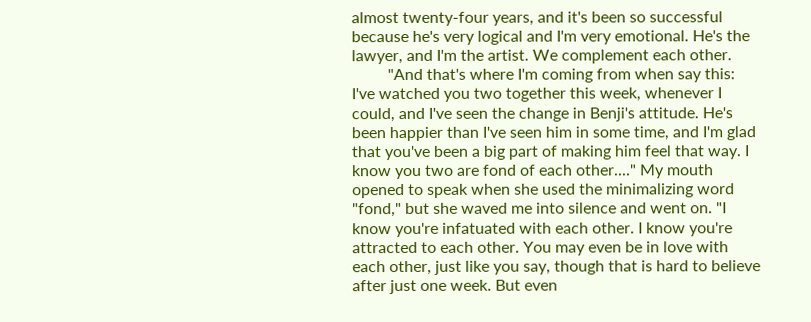almost twenty-four years, and it's been so successful because he's very logical and I'm very emotional. He's the lawyer, and I'm the artist. We complement each other.
         "And that's where I'm coming from when say this: I've watched you two together this week, whenever I could, and I've seen the change in Benji's attitude. He's been happier than I've seen him in some time, and I'm glad that you've been a big part of making him feel that way. I know you two are fond of each other...." My mouth opened to speak when she used the minimalizing word "fond," but she waved me into silence and went on. "I know you're infatuated with each other. I know you're attracted to each other. You may even be in love with each other, just like you say, though that is hard to believe after just one week. But even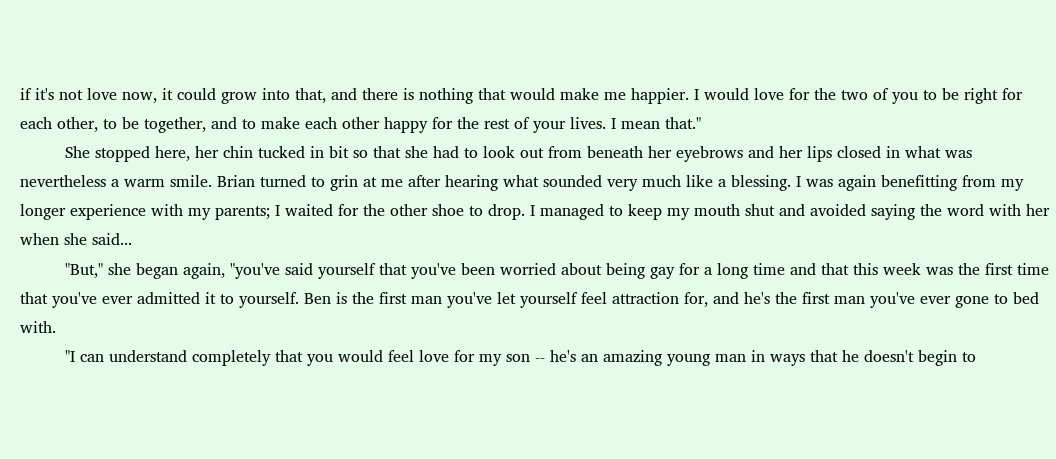if it's not love now, it could grow into that, and there is nothing that would make me happier. I would love for the two of you to be right for each other, to be together, and to make each other happy for the rest of your lives. I mean that."
         She stopped here, her chin tucked in bit so that she had to look out from beneath her eyebrows and her lips closed in what was nevertheless a warm smile. Brian turned to grin at me after hearing what sounded very much like a blessing. I was again benefitting from my longer experience with my parents; I waited for the other shoe to drop. I managed to keep my mouth shut and avoided saying the word with her when she said...
         "But," she began again, "you've said yourself that you've been worried about being gay for a long time and that this week was the first time that you've ever admitted it to yourself. Ben is the first man you've let yourself feel attraction for, and he's the first man you've ever gone to bed with.
         "I can understand completely that you would feel love for my son -- he's an amazing young man in ways that he doesn't begin to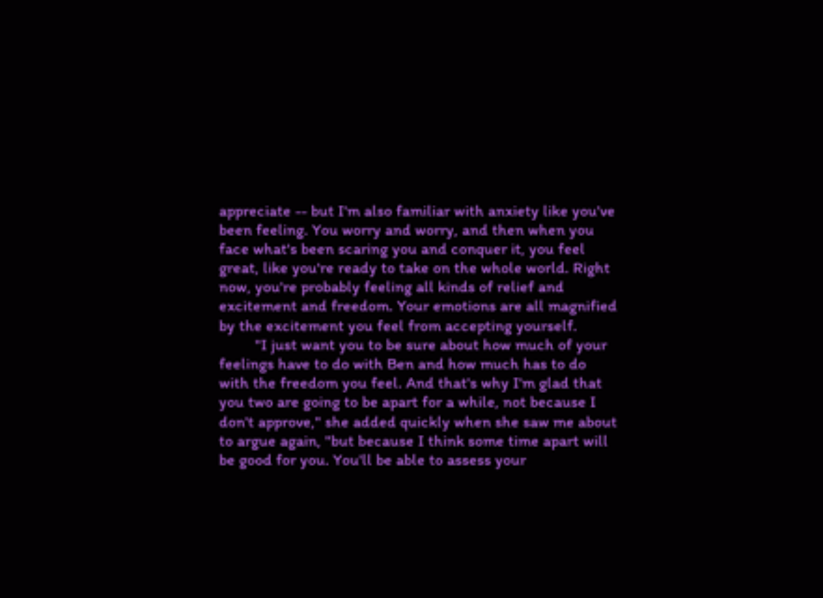appreciate -- but I'm also familiar with anxiety like you've been feeling. You worry and worry, and then when you face what's been scaring you and conquer it, you feel great, like you're ready to take on the whole world. Right now, you're probably feeling all kinds of relief and excitement and freedom. Your emotions are all magnified by the excitement you feel from accepting yourself.
         "I just want you to be sure about how much of your feelings have to do with Ben and how much has to do with the freedom you feel. And that's why I'm glad that you two are going to be apart for a while, not because I don't approve," she added quickly when she saw me about to argue again, "but because I think some time apart will be good for you. You'll be able to assess your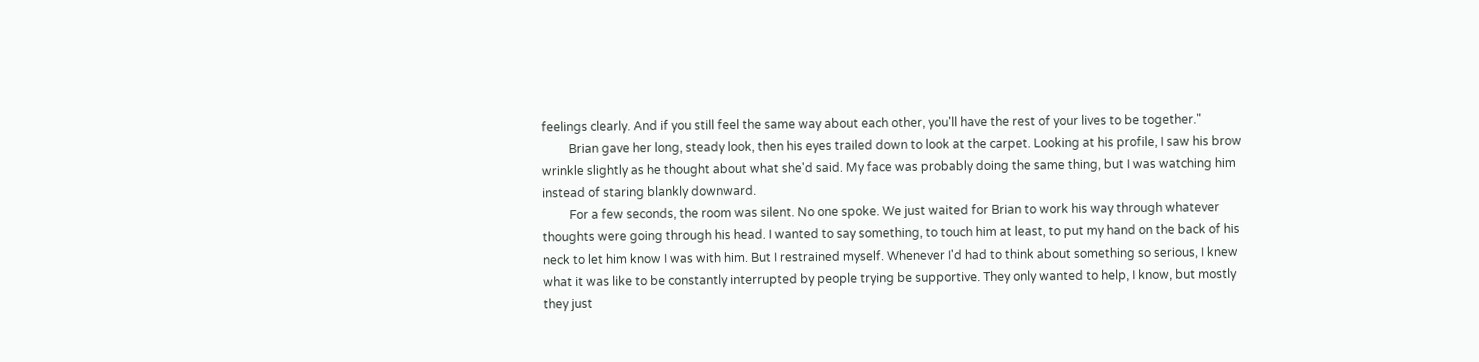feelings clearly. And if you still feel the same way about each other, you'll have the rest of your lives to be together."
         Brian gave her long, steady look, then his eyes trailed down to look at the carpet. Looking at his profile, I saw his brow wrinkle slightly as he thought about what she'd said. My face was probably doing the same thing, but I was watching him instead of staring blankly downward.
         For a few seconds, the room was silent. No one spoke. We just waited for Brian to work his way through whatever thoughts were going through his head. I wanted to say something, to touch him at least, to put my hand on the back of his neck to let him know I was with him. But I restrained myself. Whenever I'd had to think about something so serious, I knew what it was like to be constantly interrupted by people trying be supportive. They only wanted to help, I know, but mostly they just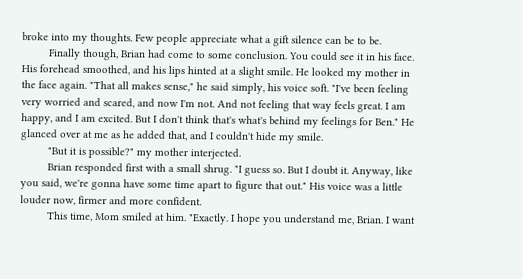broke into my thoughts. Few people appreciate what a gift silence can be to be.
         Finally though, Brian had come to some conclusion. You could see it in his face. His forehead smoothed, and his lips hinted at a slight smile. He looked my mother in the face again. "That all makes sense," he said simply, his voice soft. "I've been feeling very worried and scared, and now I'm not. And not feeling that way feels great. I am happy, and I am excited. But I don't think that's what's behind my feelings for Ben." He glanced over at me as he added that, and I couldn't hide my smile.
         "But it is possible?" my mother interjected.
         Brian responded first with a small shrug. "I guess so. But I doubt it. Anyway, like you said, we're gonna have some time apart to figure that out." His voice was a little louder now, firmer and more confident.
         This time, Mom smiled at him. "Exactly. I hope you understand me, Brian. I want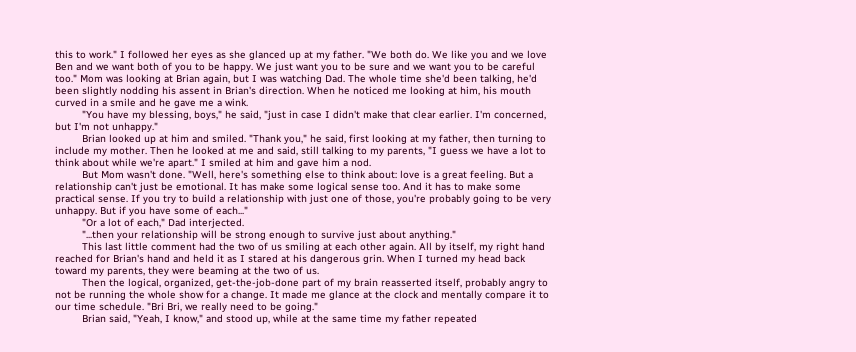this to work." I followed her eyes as she glanced up at my father. "We both do. We like you and we love Ben and we want both of you to be happy. We just want you to be sure and we want you to be careful too." Mom was looking at Brian again, but I was watching Dad. The whole time she'd been talking, he'd been slightly nodding his assent in Brian's direction. When he noticed me looking at him, his mouth curved in a smile and he gave me a wink.
         "You have my blessing, boys," he said, "just in case I didn't make that clear earlier. I'm concerned, but I'm not unhappy."
         Brian looked up at him and smiled. "Thank you," he said, first looking at my father, then turning to include my mother. Then he looked at me and said, still talking to my parents, "I guess we have a lot to think about while we're apart." I smiled at him and gave him a nod.
         But Mom wasn't done. "Well, here's something else to think about: love is a great feeling. But a relationship can't just be emotional. It has make some logical sense too. And it has to make some practical sense. If you try to build a relationship with just one of those, you're probably going to be very unhappy. But if you have some of each..."
         "Or a lot of each," Dad interjected.
         "...then your relationship will be strong enough to survive just about anything."
         This last little comment had the two of us smiling at each other again. All by itself, my right hand reached for Brian's hand and held it as I stared at his dangerous grin. When I turned my head back toward my parents, they were beaming at the two of us.
         Then the logical, organized, get-the-job-done part of my brain reasserted itself, probably angry to not be running the whole show for a change. It made me glance at the clock and mentally compare it to our time schedule. "Bri Bri, we really need to be going."
         Brian said, "Yeah, I know," and stood up, while at the same time my father repeated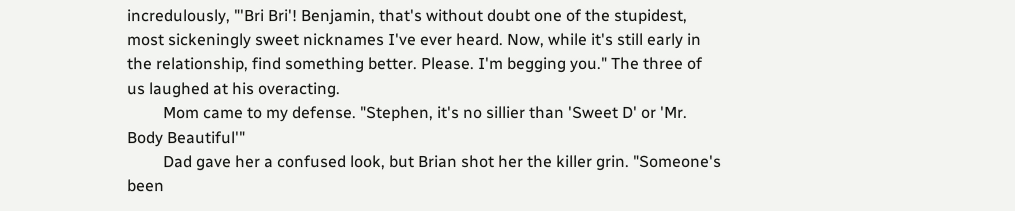incredulously, "'Bri Bri'! Benjamin, that's without doubt one of the stupidest, most sickeningly sweet nicknames I've ever heard. Now, while it's still early in the relationship, find something better. Please. I'm begging you." The three of us laughed at his overacting.
         Mom came to my defense. "Stephen, it's no sillier than 'Sweet D' or 'Mr. Body Beautiful'"
         Dad gave her a confused look, but Brian shot her the killer grin. "Someone's been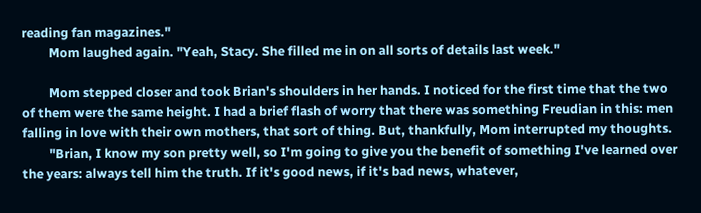reading fan magazines."
         Mom laughed again. "Yeah, Stacy. She filled me in on all sorts of details last week."

         Mom stepped closer and took Brian's shoulders in her hands. I noticed for the first time that the two of them were the same height. I had a brief flash of worry that there was something Freudian in this: men falling in love with their own mothers, that sort of thing. But, thankfully, Mom interrupted my thoughts.
         "Brian, I know my son pretty well, so I'm going to give you the benefit of something I've learned over the years: always tell him the truth. If it's good news, if it's bad news, whatever,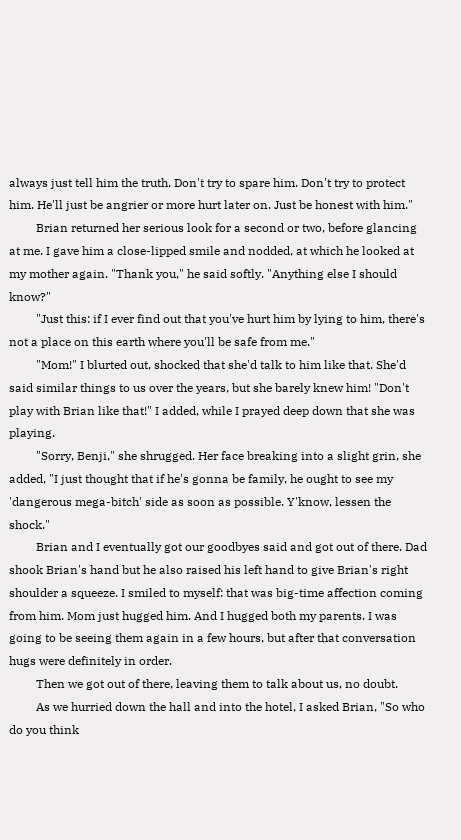always just tell him the truth. Don't try to spare him. Don't try to protect him. He'll just be angrier or more hurt later on. Just be honest with him."
         Brian returned her serious look for a second or two, before glancing at me. I gave him a close-lipped smile and nodded, at which he looked at my mother again. "Thank you," he said softly. "Anything else I should know?"
         "Just this: if I ever find out that you've hurt him by lying to him, there's not a place on this earth where you'll be safe from me."
         "Mom!" I blurted out, shocked that she'd talk to him like that. She'd said similar things to us over the years, but she barely knew him! "Don't play with Brian like that!" I added, while I prayed deep down that she was playing.
         "Sorry, Benji," she shrugged. Her face breaking into a slight grin, she added, "I just thought that if he's gonna be family, he ought to see my 'dangerous mega-bitch' side as soon as possible. Y'know, lessen the shock."
         Brian and I eventually got our goodbyes said and got out of there. Dad shook Brian's hand but he also raised his left hand to give Brian's right shoulder a squeeze. I smiled to myself: that was big-time affection coming from him. Mom just hugged him. And I hugged both my parents. I was going to be seeing them again in a few hours, but after that conversation hugs were definitely in order.
         Then we got out of there, leaving them to talk about us, no doubt.
         As we hurried down the hall and into the hotel, I asked Brian, "So who do you think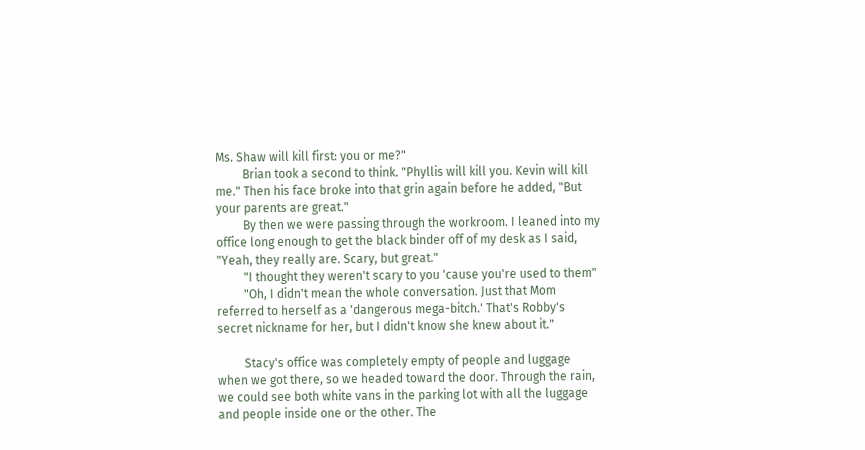Ms. Shaw will kill first: you or me?"
         Brian took a second to think. "Phyllis will kill you. Kevin will kill me." Then his face broke into that grin again before he added, "But your parents are great."
         By then we were passing through the workroom. I leaned into my office long enough to get the black binder off of my desk as I said, "Yeah, they really are. Scary, but great."
         "I thought they weren't scary to you 'cause you're used to them"
         "Oh, I didn't mean the whole conversation. Just that Mom referred to herself as a 'dangerous mega-bitch.' That's Robby's secret nickname for her, but I didn't know she knew about it."

         Stacy's office was completely empty of people and luggage when we got there, so we headed toward the door. Through the rain, we could see both white vans in the parking lot with all the luggage and people inside one or the other. The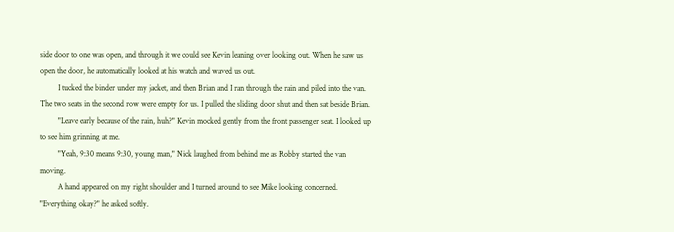side door to one was open, and through it we could see Kevin leaning over looking out. When he saw us open the door, he automatically looked at his watch and waved us out.
         I tucked the binder under my jacket, and then Brian and I ran through the rain and piled into the van. The two seats in the second row were empty for us. I pulled the sliding door shut and then sat beside Brian.
         "Leave early because of the rain, huh?" Kevin mocked gently from the front passenger seat. I looked up to see him grinning at me.
         "Yeah, 9:30 means 9:30, young man," Nick laughed from behind me as Robby started the van moving.
         A hand appeared on my right shoulder and I turned around to see Mike looking concerned. "Everything okay?" he asked softly.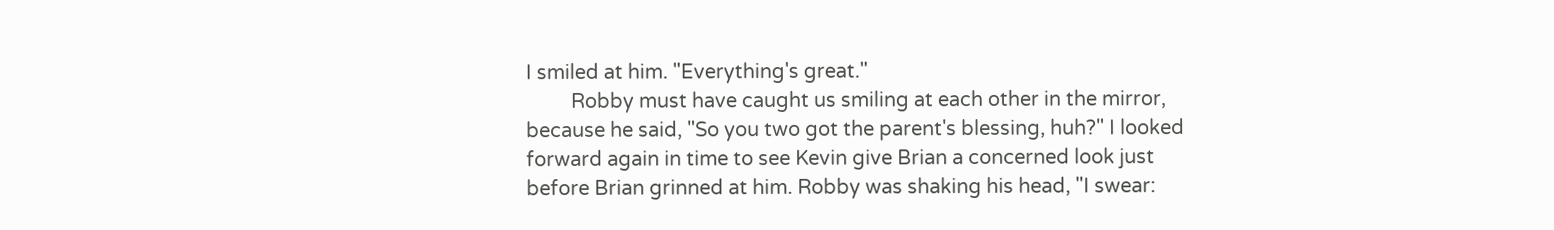I smiled at him. "Everything's great."
         Robby must have caught us smiling at each other in the mirror, because he said, "So you two got the parent's blessing, huh?" I looked forward again in time to see Kevin give Brian a concerned look just before Brian grinned at him. Robby was shaking his head, "I swear: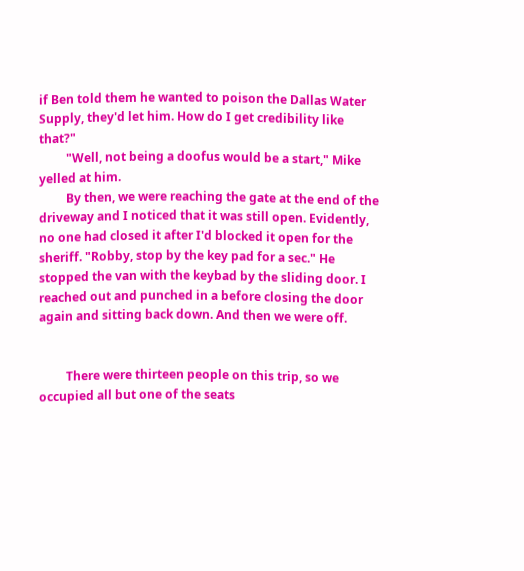if Ben told them he wanted to poison the Dallas Water Supply, they'd let him. How do I get credibility like that?"
         "Well, not being a doofus would be a start," Mike yelled at him.
         By then, we were reaching the gate at the end of the driveway and I noticed that it was still open. Evidently, no one had closed it after I'd blocked it open for the sheriff. "Robby, stop by the key pad for a sec." He stopped the van with the keybad by the sliding door. I reached out and punched in a before closing the door again and sitting back down. And then we were off.


         There were thirteen people on this trip, so we occupied all but one of the seats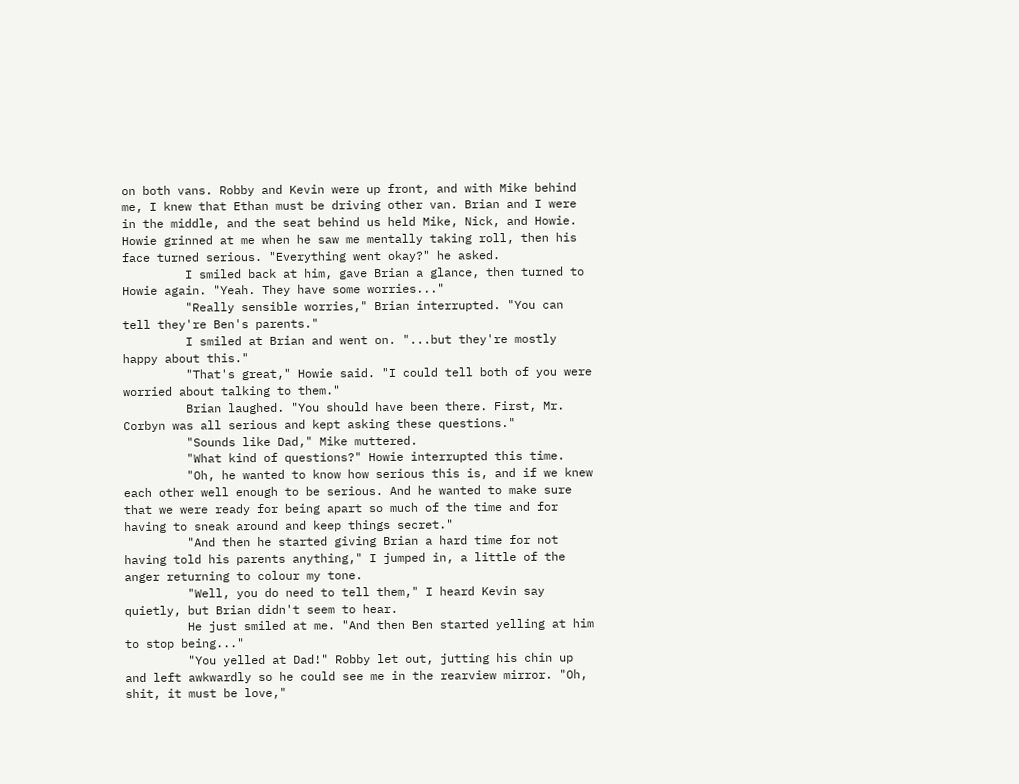on both vans. Robby and Kevin were up front, and with Mike behind me, I knew that Ethan must be driving other van. Brian and I were in the middle, and the seat behind us held Mike, Nick, and Howie. Howie grinned at me when he saw me mentally taking roll, then his face turned serious. "Everything went okay?" he asked.
         I smiled back at him, gave Brian a glance, then turned to Howie again. "Yeah. They have some worries..."
         "Really sensible worries," Brian interrupted. "You can tell they're Ben's parents."
         I smiled at Brian and went on. "...but they're mostly happy about this."
         "That's great," Howie said. "I could tell both of you were worried about talking to them."
         Brian laughed. "You should have been there. First, Mr. Corbyn was all serious and kept asking these questions."
         "Sounds like Dad," Mike muttered.
         "What kind of questions?" Howie interrupted this time.
         "Oh, he wanted to know how serious this is, and if we knew each other well enough to be serious. And he wanted to make sure that we were ready for being apart so much of the time and for having to sneak around and keep things secret."
         "And then he started giving Brian a hard time for not having told his parents anything," I jumped in, a little of the anger returning to colour my tone.
         "Well, you do need to tell them," I heard Kevin say quietly, but Brian didn't seem to hear.
         He just smiled at me. "And then Ben started yelling at him to stop being..."
         "You yelled at Dad!" Robby let out, jutting his chin up and left awkwardly so he could see me in the rearview mirror. "Oh, shit, it must be love,"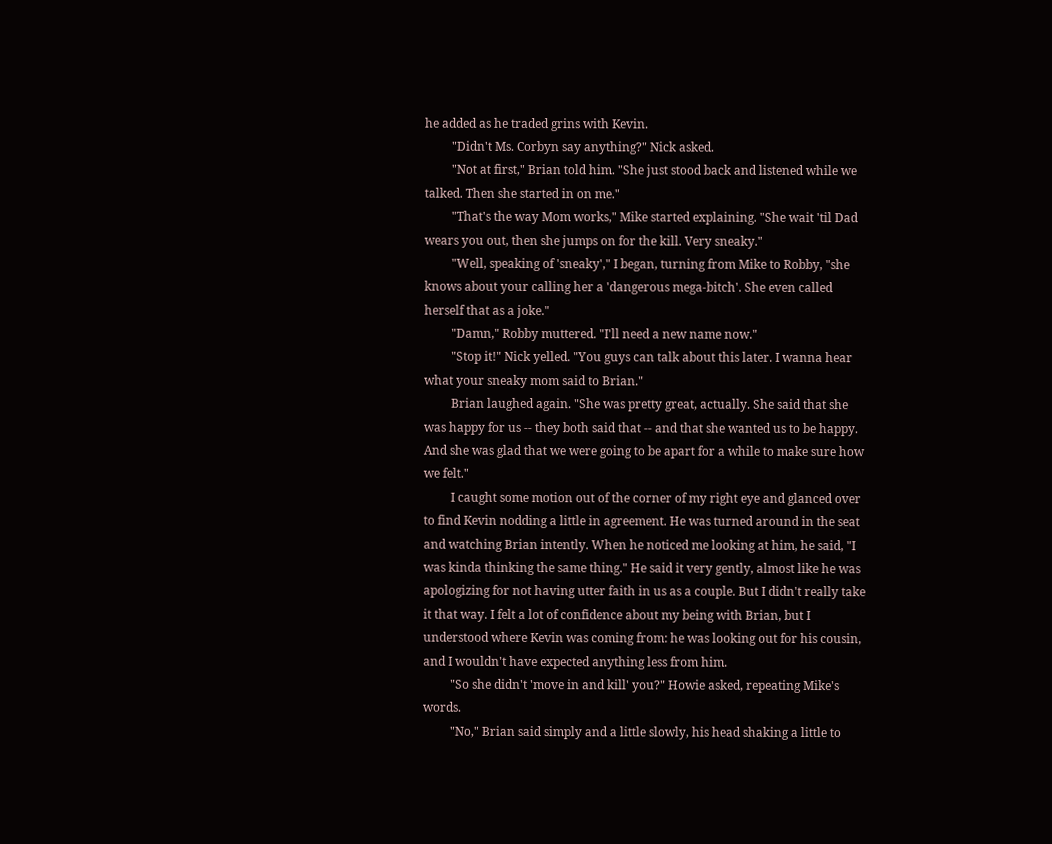he added as he traded grins with Kevin.
         "Didn't Ms. Corbyn say anything?" Nick asked.
         "Not at first," Brian told him. "She just stood back and listened while we talked. Then she started in on me."
         "That's the way Mom works," Mike started explaining. "She wait 'til Dad wears you out, then she jumps on for the kill. Very sneaky."
         "Well, speaking of 'sneaky'," I began, turning from Mike to Robby, "she knows about your calling her a 'dangerous mega-bitch'. She even called herself that as a joke."
         "Damn," Robby muttered. "I'll need a new name now."
         "Stop it!" Nick yelled. "You guys can talk about this later. I wanna hear what your sneaky mom said to Brian."
         Brian laughed again. "She was pretty great, actually. She said that she was happy for us -- they both said that -- and that she wanted us to be happy. And she was glad that we were going to be apart for a while to make sure how we felt."
         I caught some motion out of the corner of my right eye and glanced over to find Kevin nodding a little in agreement. He was turned around in the seat and watching Brian intently. When he noticed me looking at him, he said, "I was kinda thinking the same thing." He said it very gently, almost like he was apologizing for not having utter faith in us as a couple. But I didn't really take it that way. I felt a lot of confidence about my being with Brian, but I understood where Kevin was coming from: he was looking out for his cousin, and I wouldn't have expected anything less from him.
         "So she didn't 'move in and kill' you?" Howie asked, repeating Mike's words.
         "No," Brian said simply and a little slowly, his head shaking a little to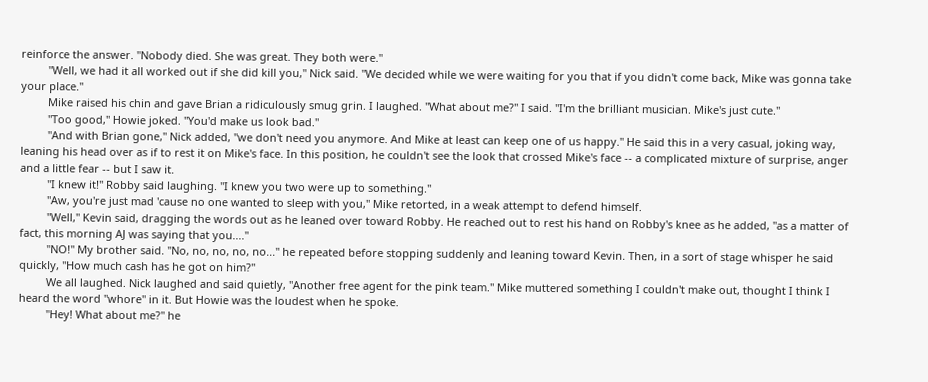reinforce the answer. "Nobody died. She was great. They both were."
         "Well, we had it all worked out if she did kill you," Nick said. "We decided while we were waiting for you that if you didn't come back, Mike was gonna take your place."
         Mike raised his chin and gave Brian a ridiculously smug grin. I laughed. "What about me?" I said. "I'm the brilliant musician. Mike's just cute."
         "Too good," Howie joked. "You'd make us look bad."
         "And with Brian gone," Nick added, "we don't need you anymore. And Mike at least can keep one of us happy." He said this in a very casual, joking way, leaning his head over as if to rest it on Mike's face. In this position, he couldn't see the look that crossed Mike's face -- a complicated mixture of surprise, anger and a little fear -- but I saw it.
         "I knew it!" Robby said laughing. "I knew you two were up to something."
         "Aw, you're just mad 'cause no one wanted to sleep with you," Mike retorted, in a weak attempt to defend himself.
         "Well," Kevin said, dragging the words out as he leaned over toward Robby. He reached out to rest his hand on Robby's knee as he added, "as a matter of fact, this morning AJ was saying that you...."
         "NO!" My brother said. "No, no, no, no, no..." he repeated before stopping suddenly and leaning toward Kevin. Then, in a sort of stage whisper he said quickly, "How much cash has he got on him?"
         We all laughed. Nick laughed and said quietly, "Another free agent for the pink team." Mike muttered something I couldn't make out, thought I think I heard the word "whore" in it. But Howie was the loudest when he spoke.
         "Hey! What about me?" he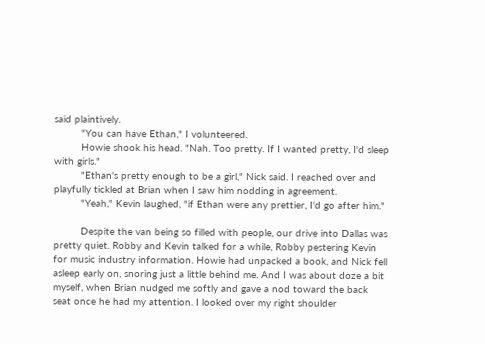said plaintively.
         "You can have Ethan," I volunteered.
         Howie shook his head. "Nah. Too pretty. If I wanted pretty, I'd sleep with girls."
         "Ethan's pretty enough to be a girl," Nick said. I reached over and playfully tickled at Brian when I saw him nodding in agreement.
         "Yeah," Kevin laughed, "if Ethan were any prettier, I'd go after him."

         Despite the van being so filled with people, our drive into Dallas was pretty quiet. Robby and Kevin talked for a while, Robby pestering Kevin for music industry information. Howie had unpacked a book, and Nick fell asleep early on, snoring just a little behind me. And I was about doze a bit myself, when Brian nudged me softly and gave a nod toward the back seat once he had my attention. I looked over my right shoulder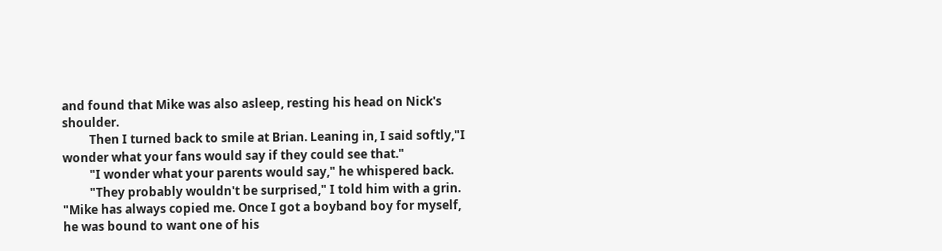and found that Mike was also asleep, resting his head on Nick's shoulder.
         Then I turned back to smile at Brian. Leaning in, I said softly,"I wonder what your fans would say if they could see that."
         "I wonder what your parents would say," he whispered back.
         "They probably wouldn't be surprised," I told him with a grin. "Mike has always copied me. Once I got a boyband boy for myself, he was bound to want one of his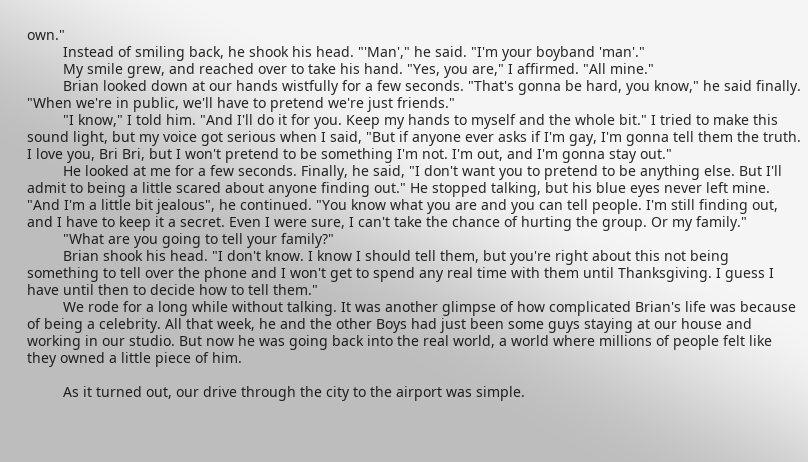own."
         Instead of smiling back, he shook his head. "'Man'," he said. "I'm your boyband 'man'."
         My smile grew, and reached over to take his hand. "Yes, you are," I affirmed. "All mine."
         Brian looked down at our hands wistfully for a few seconds. "That's gonna be hard, you know," he said finally. "When we're in public, we'll have to pretend we're just friends."
         "I know," I told him. "And I'll do it for you. Keep my hands to myself and the whole bit." I tried to make this sound light, but my voice got serious when I said, "But if anyone ever asks if I'm gay, I'm gonna tell them the truth. I love you, Bri Bri, but I won't pretend to be something I'm not. I'm out, and I'm gonna stay out."
         He looked at me for a few seconds. Finally, he said, "I don't want you to pretend to be anything else. But I'll admit to being a little scared about anyone finding out." He stopped talking, but his blue eyes never left mine. "And I'm a little bit jealous", he continued. "You know what you are and you can tell people. I'm still finding out, and I have to keep it a secret. Even I were sure, I can't take the chance of hurting the group. Or my family."
         "What are you going to tell your family?"
         Brian shook his head. "I don't know. I know I should tell them, but you're right about this not being something to tell over the phone and I won't get to spend any real time with them until Thanksgiving. I guess I have until then to decide how to tell them."
         We rode for a long while without talking. It was another glimpse of how complicated Brian's life was because of being a celebrity. All that week, he and the other Boys had just been some guys staying at our house and working in our studio. But now he was going back into the real world, a world where millions of people felt like they owned a little piece of him.

         As it turned out, our drive through the city to the airport was simple.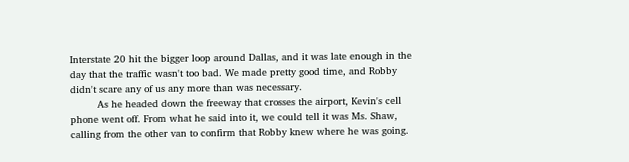Interstate 20 hit the bigger loop around Dallas, and it was late enough in the day that the traffic wasn't too bad. We made pretty good time, and Robby didn't scare any of us any more than was necessary.
         As he headed down the freeway that crosses the airport, Kevin's cell phone went off. From what he said into it, we could tell it was Ms. Shaw, calling from the other van to confirm that Robby knew where he was going.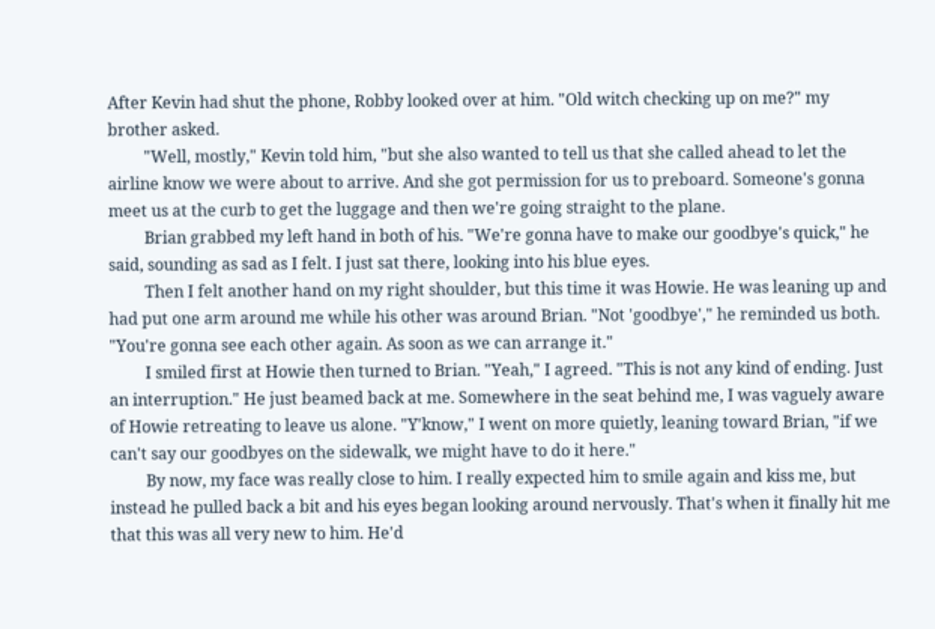After Kevin had shut the phone, Robby looked over at him. "Old witch checking up on me?" my brother asked.
         "Well, mostly," Kevin told him, "but she also wanted to tell us that she called ahead to let the airline know we were about to arrive. And she got permission for us to preboard. Someone's gonna meet us at the curb to get the luggage and then we're going straight to the plane.
         Brian grabbed my left hand in both of his. "We're gonna have to make our goodbye's quick," he said, sounding as sad as I felt. I just sat there, looking into his blue eyes.
         Then I felt another hand on my right shoulder, but this time it was Howie. He was leaning up and had put one arm around me while his other was around Brian. "Not 'goodbye'," he reminded us both. "You're gonna see each other again. As soon as we can arrange it."
         I smiled first at Howie then turned to Brian. "Yeah," I agreed. "This is not any kind of ending. Just an interruption." He just beamed back at me. Somewhere in the seat behind me, I was vaguely aware of Howie retreating to leave us alone. "Y'know," I went on more quietly, leaning toward Brian, "if we can't say our goodbyes on the sidewalk, we might have to do it here."
         By now, my face was really close to him. I really expected him to smile again and kiss me, but instead he pulled back a bit and his eyes began looking around nervously. That's when it finally hit me that this was all very new to him. He'd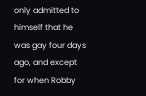only admitted to himself that he was gay four days ago, and except for when Robby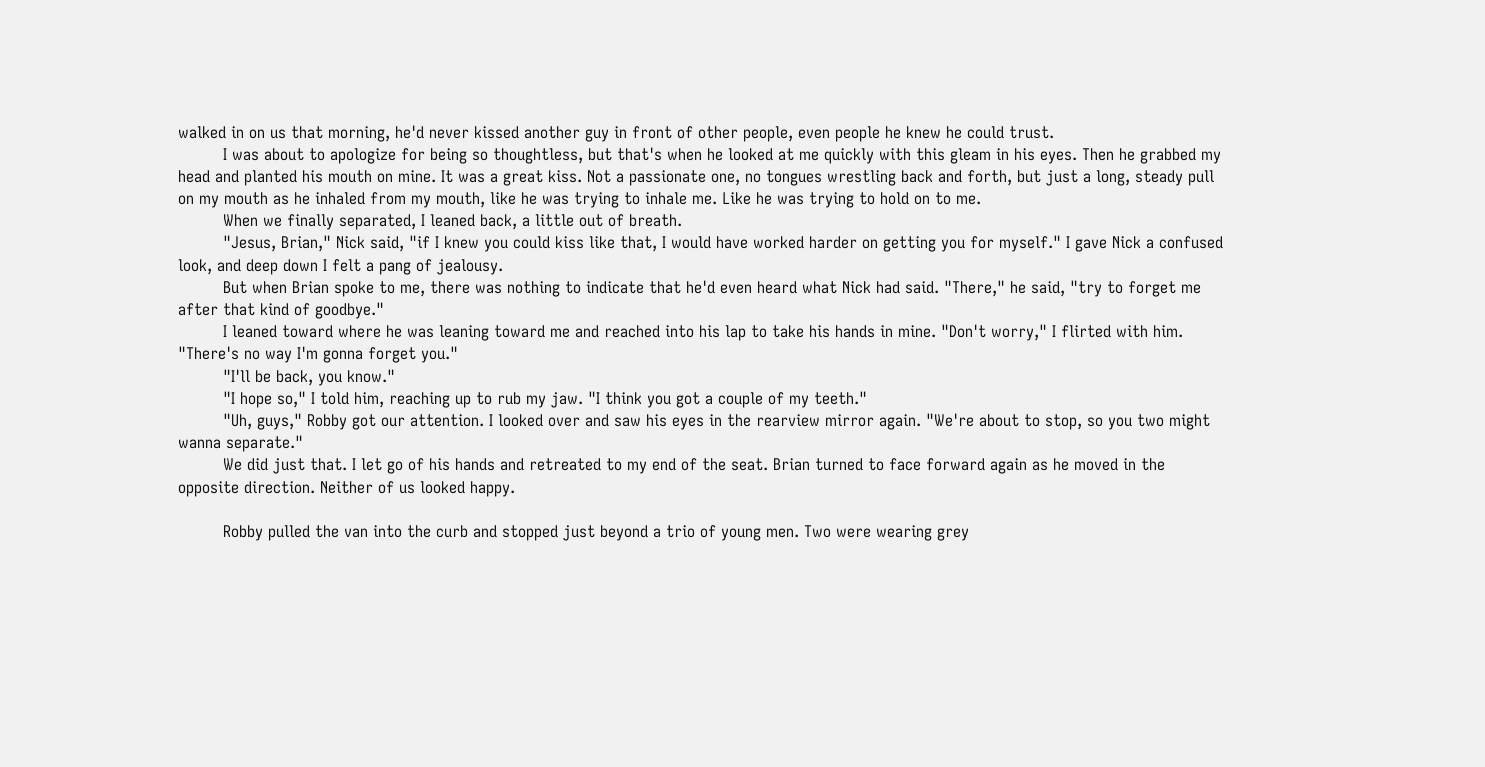walked in on us that morning, he'd never kissed another guy in front of other people, even people he knew he could trust.
         I was about to apologize for being so thoughtless, but that's when he looked at me quickly with this gleam in his eyes. Then he grabbed my head and planted his mouth on mine. It was a great kiss. Not a passionate one, no tongues wrestling back and forth, but just a long, steady pull on my mouth as he inhaled from my mouth, like he was trying to inhale me. Like he was trying to hold on to me.
         When we finally separated, I leaned back, a little out of breath.
         "Jesus, Brian," Nick said, "if I knew you could kiss like that, I would have worked harder on getting you for myself." I gave Nick a confused look, and deep down I felt a pang of jealousy.
         But when Brian spoke to me, there was nothing to indicate that he'd even heard what Nick had said. "There," he said, "try to forget me after that kind of goodbye."
         I leaned toward where he was leaning toward me and reached into his lap to take his hands in mine. "Don't worry," I flirted with him. "There's no way I'm gonna forget you."
         "I'll be back, you know."
         "I hope so," I told him, reaching up to rub my jaw. "I think you got a couple of my teeth."
         "Uh, guys," Robby got our attention. I looked over and saw his eyes in the rearview mirror again. "We're about to stop, so you two might wanna separate."
         We did just that. I let go of his hands and retreated to my end of the seat. Brian turned to face forward again as he moved in the opposite direction. Neither of us looked happy.

         Robby pulled the van into the curb and stopped just beyond a trio of young men. Two were wearing grey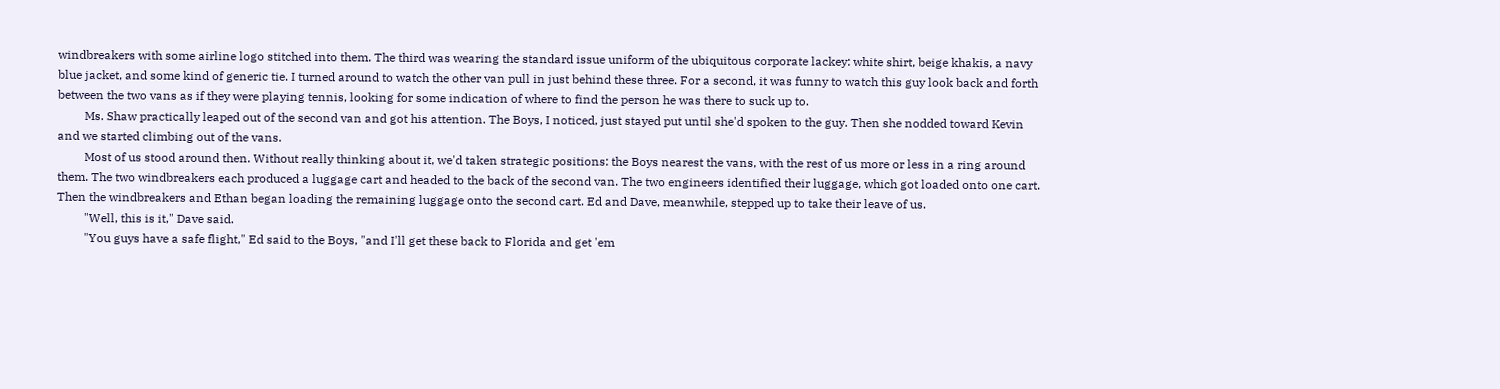windbreakers with some airline logo stitched into them. The third was wearing the standard issue uniform of the ubiquitous corporate lackey: white shirt, beige khakis, a navy blue jacket, and some kind of generic tie. I turned around to watch the other van pull in just behind these three. For a second, it was funny to watch this guy look back and forth between the two vans as if they were playing tennis, looking for some indication of where to find the person he was there to suck up to.
         Ms. Shaw practically leaped out of the second van and got his attention. The Boys, I noticed, just stayed put until she'd spoken to the guy. Then she nodded toward Kevin and we started climbing out of the vans.
         Most of us stood around then. Without really thinking about it, we'd taken strategic positions: the Boys nearest the vans, with the rest of us more or less in a ring around them. The two windbreakers each produced a luggage cart and headed to the back of the second van. The two engineers identified their luggage, which got loaded onto one cart. Then the windbreakers and Ethan began loading the remaining luggage onto the second cart. Ed and Dave, meanwhile, stepped up to take their leave of us.
         "Well, this is it," Dave said.
         "You guys have a safe flight," Ed said to the Boys, "and I'll get these back to Florida and get 'em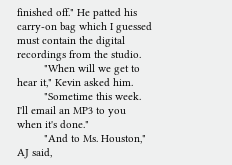finished off." He patted his carry-on bag which I guessed must contain the digital recordings from the studio.
         "When will we get to hear it," Kevin asked him.
         "Sometime this week. I'll email an MP3 to you when it's done."
         "And to Ms. Houston," AJ said,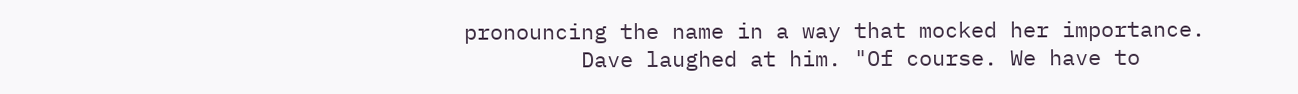pronouncing the name in a way that mocked her importance.
         Dave laughed at him. "Of course. We have to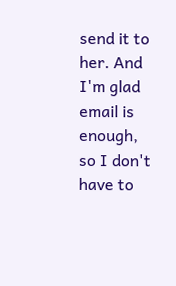send it to her. And I'm glad email is enough, so I don't have to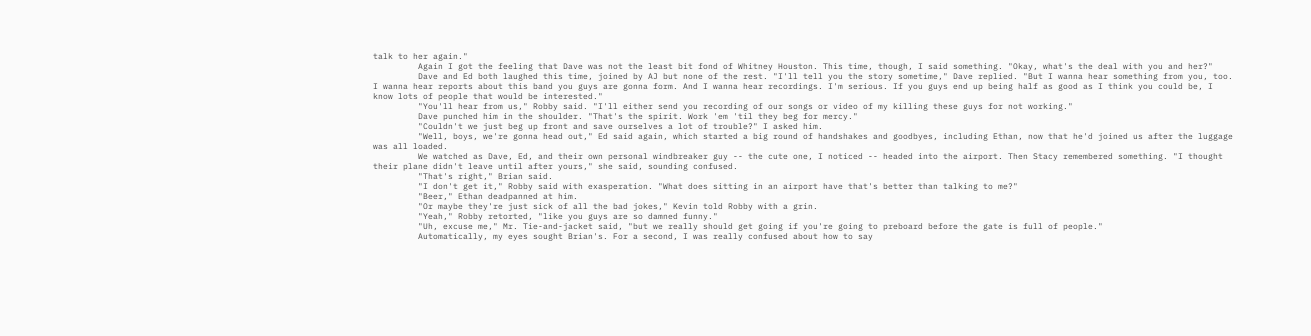talk to her again."
         Again I got the feeling that Dave was not the least bit fond of Whitney Houston. This time, though, I said something. "Okay, what's the deal with you and her?"
         Dave and Ed both laughed this time, joined by AJ but none of the rest. "I'll tell you the story sometime," Dave replied. "But I wanna hear something from you, too. I wanna hear reports about this band you guys are gonna form. And I wanna hear recordings. I'm serious. If you guys end up being half as good as I think you could be, I know lots of people that would be interested."
         "You'll hear from us," Robby said. "I'll either send you recording of our songs or video of my killing these guys for not working."
         Dave punched him in the shoulder. "That's the spirit. Work 'em 'til they beg for mercy."
         "Couldn't we just beg up front and save ourselves a lot of trouble?" I asked him.
         "Well, boys, we're gonna head out," Ed said again, which started a big round of handshakes and goodbyes, including Ethan, now that he'd joined us after the luggage was all loaded.
         We watched as Dave, Ed, and their own personal windbreaker guy -- the cute one, I noticed -- headed into the airport. Then Stacy remembered something. "I thought their plane didn't leave until after yours," she said, sounding confused.
         "That's right," Brian said.
         "I don't get it," Robby said with exasperation. "What does sitting in an airport have that's better than talking to me?"
         "Beer," Ethan deadpanned at him.
         "Or maybe they're just sick of all the bad jokes," Kevin told Robby with a grin.
         "Yeah," Robby retorted, "like you guys are so damned funny."
         "Uh, excuse me," Mr. Tie-and-jacket said, "but we really should get going if you're going to preboard before the gate is full of people."
         Automatically, my eyes sought Brian's. For a second, I was really confused about how to say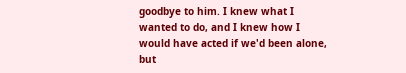goodbye to him. I knew what I wanted to do, and I knew how I would have acted if we'd been alone, but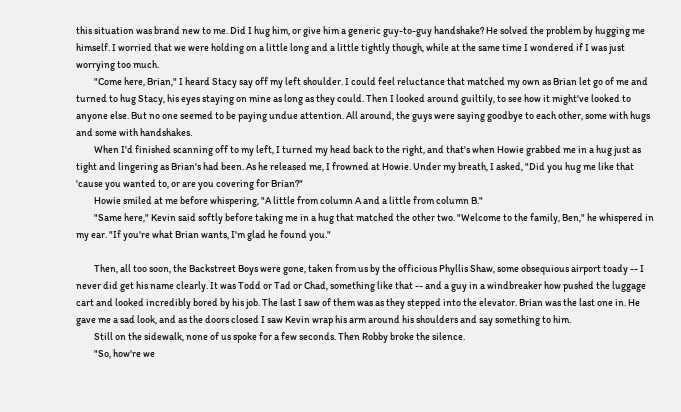this situation was brand new to me. Did I hug him, or give him a generic guy-to-guy handshake? He solved the problem by hugging me himself. I worried that we were holding on a little long and a little tightly though, while at the same time I wondered if I was just worrying too much.
         "Come here, Brian," I heard Stacy say off my left shoulder. I could feel reluctance that matched my own as Brian let go of me and turned to hug Stacy, his eyes staying on mine as long as they could. Then I looked around guiltily, to see how it might've looked to anyone else. But no one seemed to be paying undue attention. All around, the guys were saying goodbye to each other, some with hugs and some with handshakes.
         When I'd finished scanning off to my left, I turned my head back to the right, and that's when Howie grabbed me in a hug just as tight and lingering as Brian's had been. As he released me, I frowned at Howie. Under my breath, I asked, "Did you hug me like that 'cause you wanted to, or are you covering for Brian?"
         Howie smiled at me before whispering, "A little from column A and a little from column B."
         "Same here," Kevin said softly before taking me in a hug that matched the other two. "Welcome to the family, Ben," he whispered in my ear. "If you're what Brian wants, I'm glad he found you."

         Then, all too soon, the Backstreet Boys were gone, taken from us by the officious Phyllis Shaw, some obsequious airport toady -- I never did get his name clearly. It was Todd or Tad or Chad, something like that -- and a guy in a windbreaker how pushed the luggage cart and looked incredibly bored by his job. The last I saw of them was as they stepped into the elevator. Brian was the last one in. He gave me a sad look, and as the doors closed I saw Kevin wrap his arm around his shoulders and say something to him.
         Still on the sidewalk, none of us spoke for a few seconds. Then Robby broke the silence.
         "So, how're we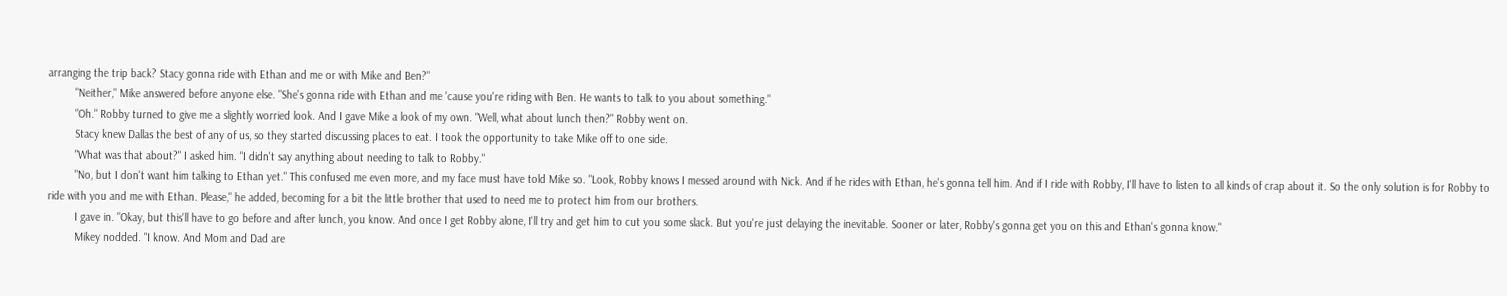arranging the trip back? Stacy gonna ride with Ethan and me or with Mike and Ben?"
         "Neither," Mike answered before anyone else. "She's gonna ride with Ethan and me 'cause you're riding with Ben. He wants to talk to you about something."
         "Oh." Robby turned to give me a slightly worried look. And I gave Mike a look of my own. "Well, what about lunch then?" Robby went on.
         Stacy knew Dallas the best of any of us, so they started discussing places to eat. I took the opportunity to take Mike off to one side.
         "What was that about?" I asked him. "I didn't say anything about needing to talk to Robby."
         "No, but I don't want him talking to Ethan yet." This confused me even more, and my face must have told Mike so. "Look, Robby knows I messed around with Nick. And if he rides with Ethan, he's gonna tell him. And if I ride with Robby, I'll have to listen to all kinds of crap about it. So the only solution is for Robby to ride with you and me with Ethan. Please," he added, becoming for a bit the little brother that used to need me to protect him from our brothers.
         I gave in. "Okay, but this'll have to go before and after lunch, you know. And once I get Robby alone, I'll try and get him to cut you some slack. But you're just delaying the inevitable. Sooner or later, Robby's gonna get you on this and Ethan's gonna know."
         Mikey nodded. "I know. And Mom and Dad are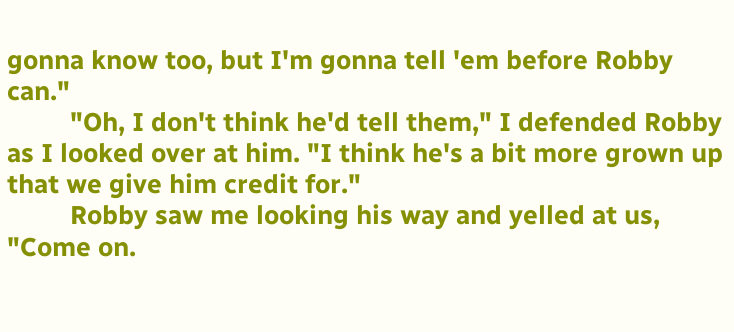gonna know too, but I'm gonna tell 'em before Robby can."
         "Oh, I don't think he'd tell them," I defended Robby as I looked over at him. "I think he's a bit more grown up that we give him credit for."
         Robby saw me looking his way and yelled at us, "Come on.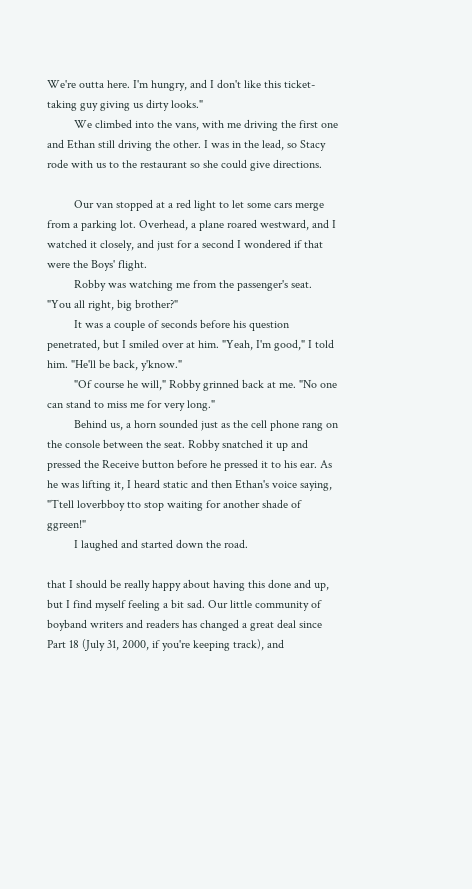We're outta here. I'm hungry, and I don't like this ticket-taking guy giving us dirty looks."
         We climbed into the vans, with me driving the first one and Ethan still driving the other. I was in the lead, so Stacy rode with us to the restaurant so she could give directions.

         Our van stopped at a red light to let some cars merge from a parking lot. Overhead, a plane roared westward, and I watched it closely, and just for a second I wondered if that were the Boys' flight.
         Robby was watching me from the passenger's seat. "You all right, big brother?"
         It was a couple of seconds before his question penetrated, but I smiled over at him. "Yeah, I'm good," I told him. "He'll be back, y'know."
         "Of course he will," Robby grinned back at me. "No one can stand to miss me for very long."
         Behind us, a horn sounded just as the cell phone rang on the console between the seat. Robby snatched it up and pressed the Receive button before he pressed it to his ear. As he was lifting it, I heard static and then Ethan's voice saying, "Ttell loverbboy tto stop waiting for another shade of ggreen!"
         I laughed and started down the road.

that I should be really happy about having this done and up, but I find myself feeling a bit sad. Our little community of boyband writers and readers has changed a great deal since Part 18 (July 31, 2000, if you're keeping track), and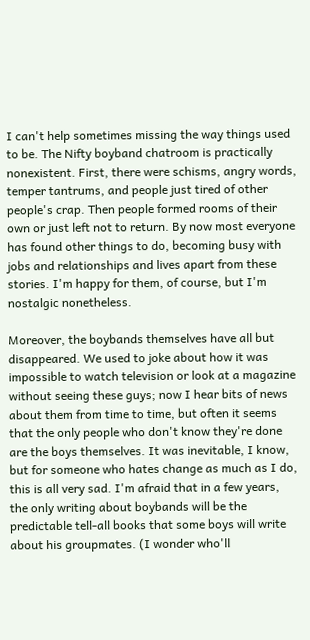I can't help sometimes missing the way things used to be. The Nifty boyband chatroom is practically nonexistent. First, there were schisms, angry words, temper tantrums, and people just tired of other people's crap. Then people formed rooms of their own or just left not to return. By now most everyone has found other things to do, becoming busy with jobs and relationships and lives apart from these stories. I'm happy for them, of course, but I'm nostalgic nonetheless.

Moreover, the boybands themselves have all but disappeared. We used to joke about how it was impossible to watch television or look at a magazine without seeing these guys; now I hear bits of news about them from time to time, but often it seems that the only people who don't know they're done are the boys themselves. It was inevitable, I know, but for someone who hates change as much as I do, this is all very sad. I'm afraid that in a few years, the only writing about boybands will be the predictable tell-all books that some boys will write about his groupmates. (I wonder who'll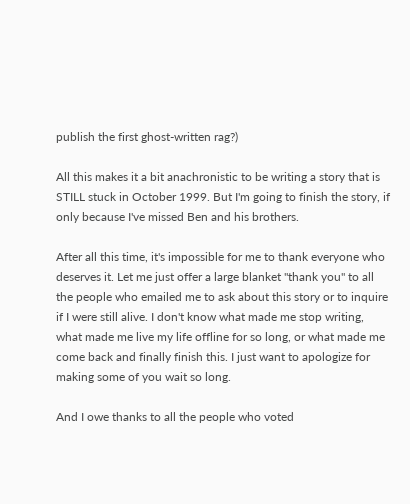publish the first ghost-written rag?)

All this makes it a bit anachronistic to be writing a story that is STILL stuck in October 1999. But I'm going to finish the story, if only because I've missed Ben and his brothers.

After all this time, it's impossible for me to thank everyone who deserves it. Let me just offer a large blanket "thank you" to all the people who emailed me to ask about this story or to inquire if I were still alive. I don't know what made me stop writing, what made me live my life offline for so long, or what made me come back and finally finish this. I just want to apologize for making some of you wait so long.

And I owe thanks to all the people who voted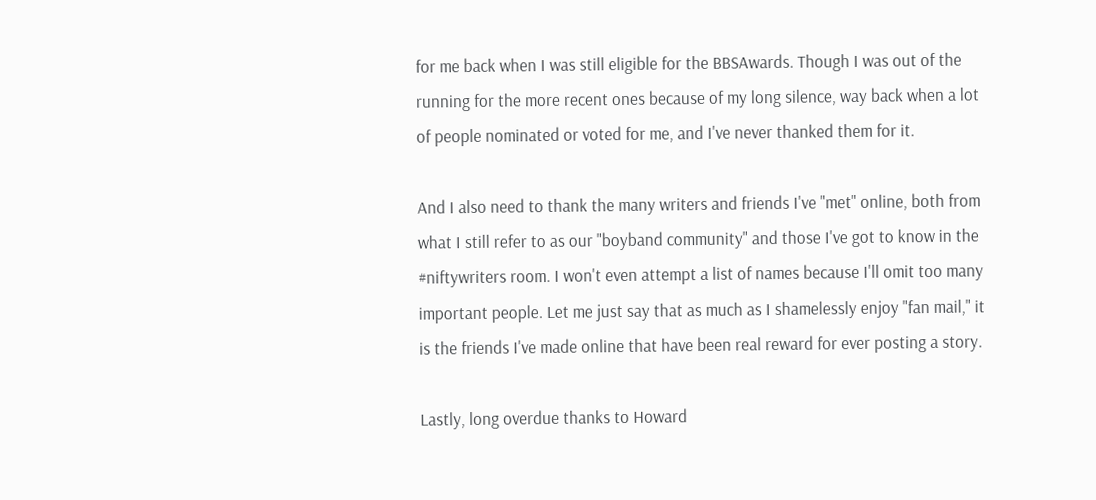for me back when I was still eligible for the BBSAwards. Though I was out of the running for the more recent ones because of my long silence, way back when a lot of people nominated or voted for me, and I've never thanked them for it.

And I also need to thank the many writers and friends I've "met" online, both from what I still refer to as our "boyband community" and those I've got to know in the #niftywriters room. I won't even attempt a list of names because I'll omit too many important people. Let me just say that as much as I shamelessly enjoy "fan mail," it is the friends I've made online that have been real reward for ever posting a story.

Lastly, long overdue thanks to Howard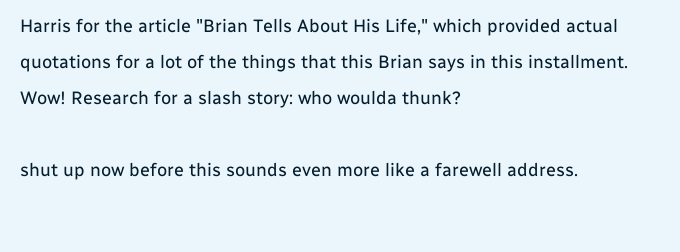Harris for the article "Brian Tells About His Life," which provided actual quotations for a lot of the things that this Brian says in this installment. Wow! Research for a slash story: who woulda thunk?

shut up now before this sounds even more like a farewell address.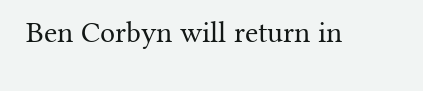Ben Corbyn will return in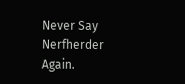Never Say Nerfherder Again.